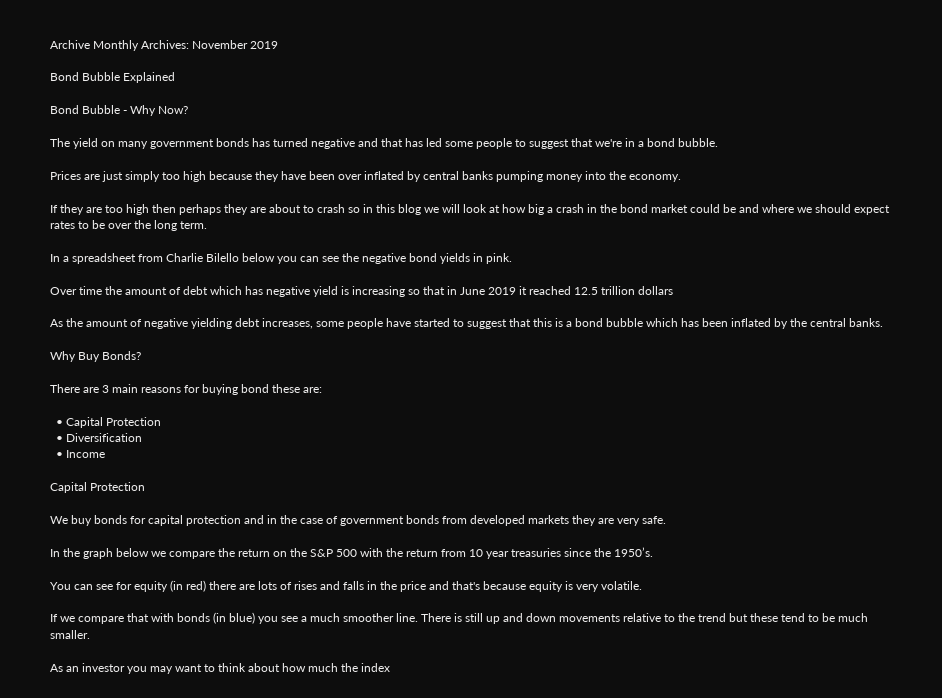Archive Monthly Archives: November 2019

Bond Bubble Explained

Bond Bubble - Why Now?

The yield on many government bonds has turned negative and that has led some people to suggest that we're in a bond bubble.

Prices are just simply too high because they have been over inflated by central banks pumping money into the economy.

If they are too high then perhaps they are about to crash so in this blog we will look at how big a crash in the bond market could be and where we should expect rates to be over the long term.

In a spreadsheet from Charlie Bilello below you can see the negative bond yields in pink.

Over time the amount of debt which has negative yield is increasing so that in June 2019 it reached 12.5 trillion dollars

As the amount of negative yielding debt increases, some people have started to suggest that this is a bond bubble which has been inflated by the central banks.

Why Buy Bonds?

There are 3 main reasons for buying bond these are:

  • Capital Protection
  • Diversification
  • Income

Capital Protection

We buy bonds for capital protection and in the case of government bonds from developed markets they are very safe.

In the graph below we compare the return on the S&P 500 with the return from 10 year treasuries since the 1950’s.

You can see for equity (in red) there are lots of rises and falls in the price and that's because equity is very volatile.

If we compare that with bonds (in blue) you see a much smoother line. There is still up and down movements relative to the trend but these tend to be much smaller.

As an investor you may want to think about how much the index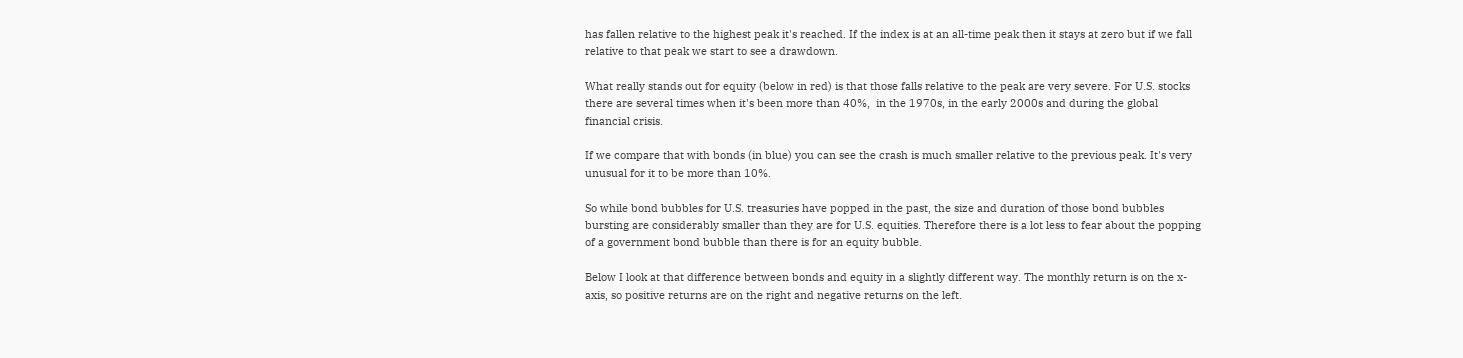has fallen relative to the highest peak it's reached. If the index is at an all-time peak then it stays at zero but if we fall relative to that peak we start to see a drawdown.

What really stands out for equity (below in red) is that those falls relative to the peak are very severe. For U.S. stocks there are several times when it's been more than 40%,  in the 1970s, in the early 2000s and during the global financial crisis.

If we compare that with bonds (in blue) you can see the crash is much smaller relative to the previous peak. It's very unusual for it to be more than 10%.

So while bond bubbles for U.S. treasuries have popped in the past, the size and duration of those bond bubbles bursting are considerably smaller than they are for U.S. equities. Therefore there is a lot less to fear about the popping of a government bond bubble than there is for an equity bubble.

Below I look at that difference between bonds and equity in a slightly different way. The monthly return is on the x-axis, so positive returns are on the right and negative returns on the left.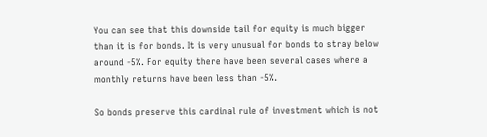You can see that this downside tail for equity is much bigger than it is for bonds. It is very unusual for bonds to stray below around -5%. For equity there have been several cases where a monthly returns have been less than -5%.

So bonds preserve this cardinal rule of investment which is not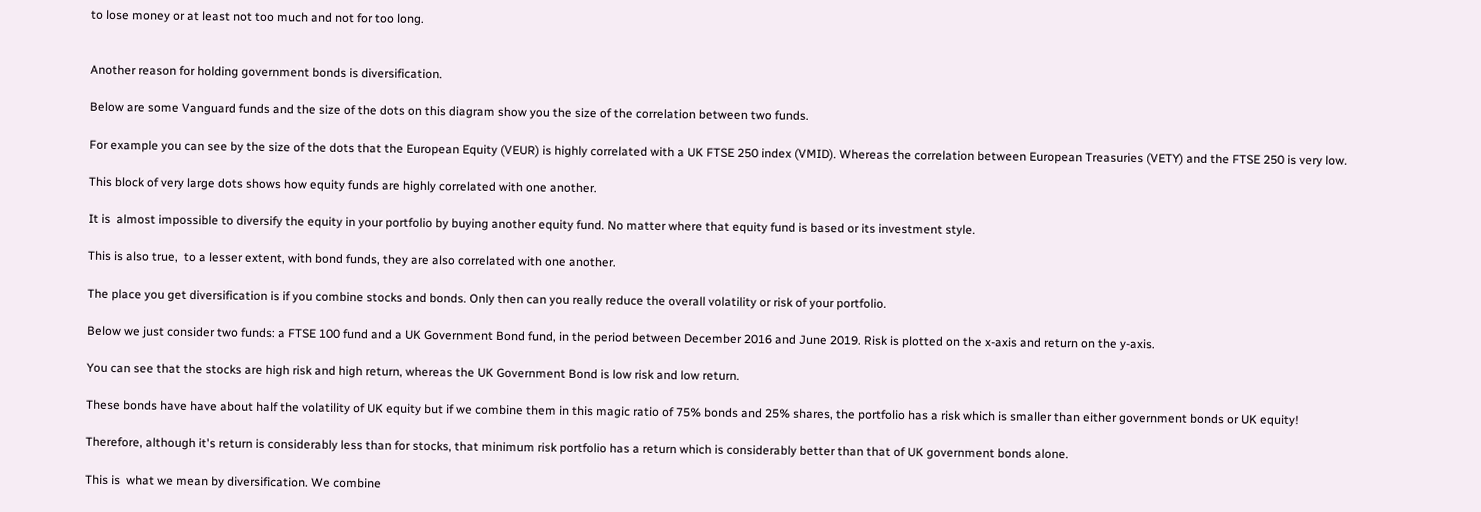to lose money or at least not too much and not for too long.


Another reason for holding government bonds is diversification.

Below are some Vanguard funds and the size of the dots on this diagram show you the size of the correlation between two funds.

For example you can see by the size of the dots that the European Equity (VEUR) is highly correlated with a UK FTSE 250 index (VMID). Whereas the correlation between European Treasuries (VETY) and the FTSE 250 is very low.

This block of very large dots shows how equity funds are highly correlated with one another.

It is  almost impossible to diversify the equity in your portfolio by buying another equity fund. No matter where that equity fund is based or its investment style.

This is also true,  to a lesser extent, with bond funds, they are also correlated with one another.

The place you get diversification is if you combine stocks and bonds. Only then can you really reduce the overall volatility or risk of your portfolio.

Below we just consider two funds: a FTSE 100 fund and a UK Government Bond fund, in the period between December 2016 and June 2019. Risk is plotted on the x-axis and return on the y-axis.

You can see that the stocks are high risk and high return, whereas the UK Government Bond is low risk and low return.

These bonds have have about half the volatility of UK equity but if we combine them in this magic ratio of 75% bonds and 25% shares, the portfolio has a risk which is smaller than either government bonds or UK equity!

Therefore, although it's return is considerably less than for stocks, that minimum risk portfolio has a return which is considerably better than that of UK government bonds alone.

This is  what we mean by diversification. We combine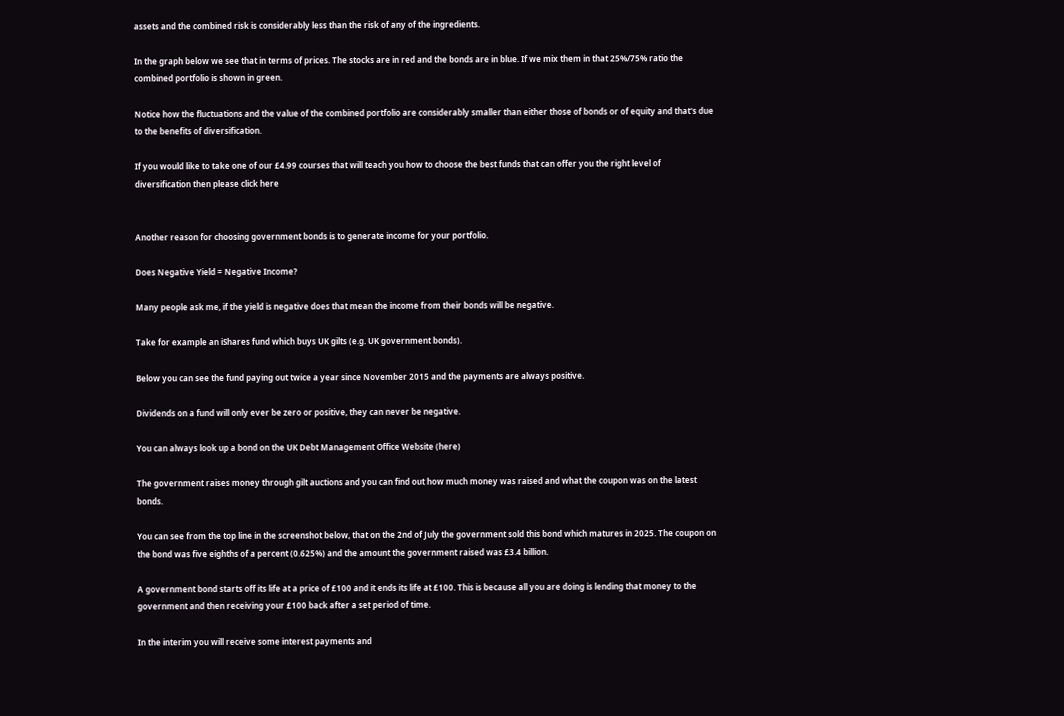assets and the combined risk is considerably less than the risk of any of the ingredients.

In the graph below we see that in terms of prices. The stocks are in red and the bonds are in blue. If we mix them in that 25%/75% ratio the combined portfolio is shown in green.

Notice how the fluctuations and the value of the combined portfolio are considerably smaller than either those of bonds or of equity and that's due to the benefits of diversification.

If you would like to take one of our £4.99 courses that will teach you how to choose the best funds that can offer you the right level of diversification then please click here


Another reason for choosing government bonds is to generate income for your portfolio.

Does Negative Yield = Negative Income?

Many people ask me, if the yield is negative does that mean the income from their bonds will be negative.

Take for example an iShares fund which buys UK gilts (e.g. UK government bonds).

Below you can see the fund paying out twice a year since November 2015 and the payments are always positive.

Dividends on a fund will only ever be zero or positive, they can never be negative.

You can always look up a bond on the UK Debt Management Office Website (here)

The government raises money through gilt auctions and you can find out how much money was raised and what the coupon was on the latest bonds.

You can see from the top line in the screenshot below, that on the 2nd of July the government sold this bond which matures in 2025. The coupon on the bond was five eighths of a percent (0.625%) and the amount the government raised was £3.4 billion.

A government bond starts off its life at a price of £100 and it ends its life at £100. This is because all you are doing is lending that money to the government and then receiving your £100 back after a set period of time.

In the interim you will receive some interest payments and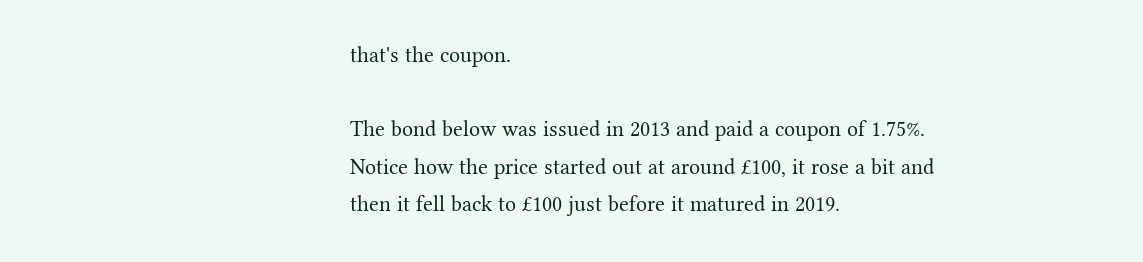that's the coupon.

The bond below was issued in 2013 and paid a coupon of 1.75%. Notice how the price started out at around £100, it rose a bit and then it fell back to £100 just before it matured in 2019.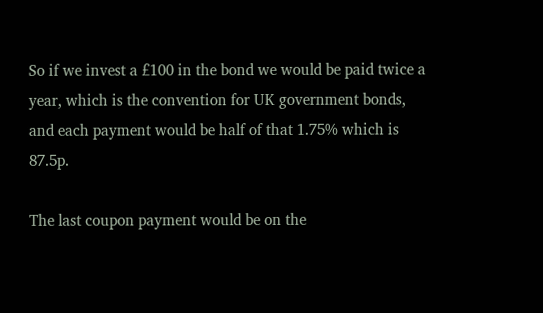So if we invest a £100 in the bond we would be paid twice a year, which is the convention for UK government bonds, and each payment would be half of that 1.75% which is 87.5p.

The last coupon payment would be on the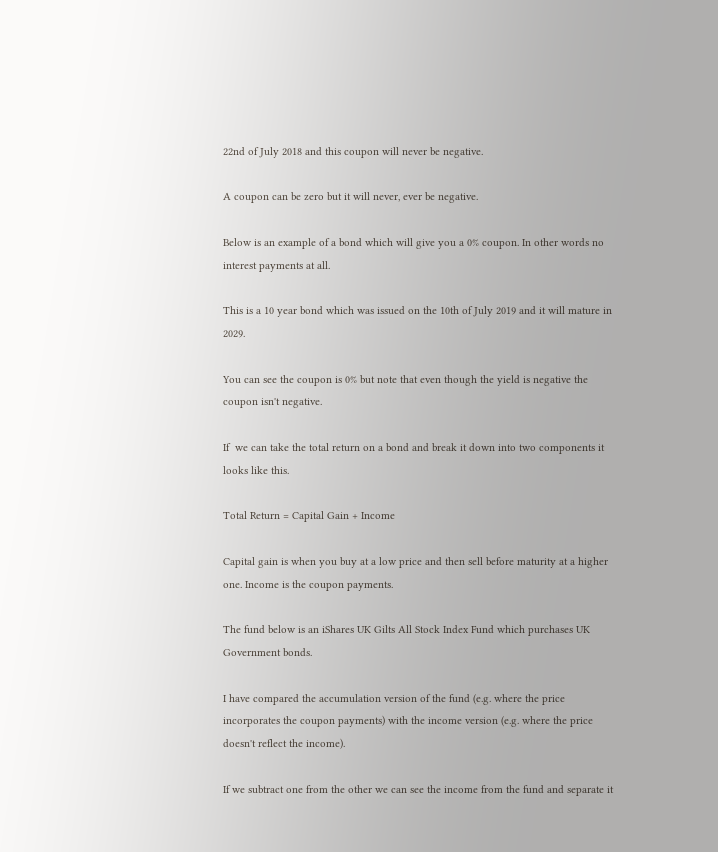22nd of July 2018 and this coupon will never be negative.

A coupon can be zero but it will never, ever be negative.

Below is an example of a bond which will give you a 0% coupon. In other words no interest payments at all.

This is a 10 year bond which was issued on the 10th of July 2019 and it will mature in 2029.

You can see the coupon is 0% but note that even though the yield is negative the coupon isn't negative.

If  we can take the total return on a bond and break it down into two components it looks like this.

Total Return = Capital Gain + Income

Capital gain is when you buy at a low price and then sell before maturity at a higher one. Income is the coupon payments.

The fund below is an iShares UK Gilts All Stock Index Fund which purchases UK Government bonds.

I have compared the accumulation version of the fund (e.g. where the price incorporates the coupon payments) with the income version (e.g. where the price doesn't reflect the income).

If we subtract one from the other we can see the income from the fund and separate it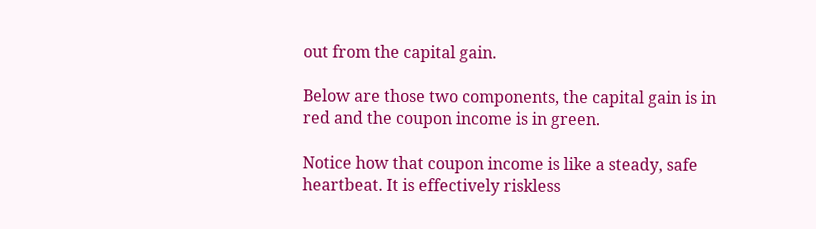out from the capital gain.

Below are those two components, the capital gain is in red and the coupon income is in green.

Notice how that coupon income is like a steady, safe heartbeat. It is effectively riskless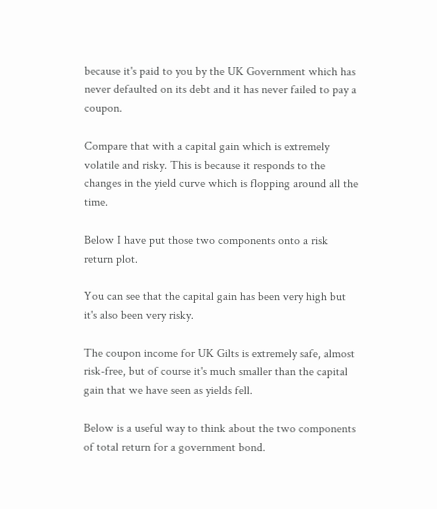because it's paid to you by the UK Government which has never defaulted on its debt and it has never failed to pay a coupon.

Compare that with a capital gain which is extremely volatile and risky. This is because it responds to the changes in the yield curve which is flopping around all the time.

Below I have put those two components onto a risk return plot.

You can see that the capital gain has been very high but it's also been very risky.

The coupon income for UK Gilts is extremely safe, almost risk-free, but of course it's much smaller than the capital gain that we have seen as yields fell.

Below is a useful way to think about the two components of total return for a government bond.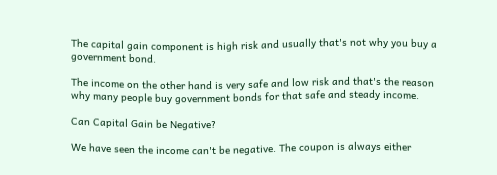The capital gain component is high risk and usually that's not why you buy a government bond.

The income on the other hand is very safe and low risk and that's the reason why many people buy government bonds for that safe and steady income.

Can Capital Gain be Negative?

We have seen the income can't be negative. The coupon is always either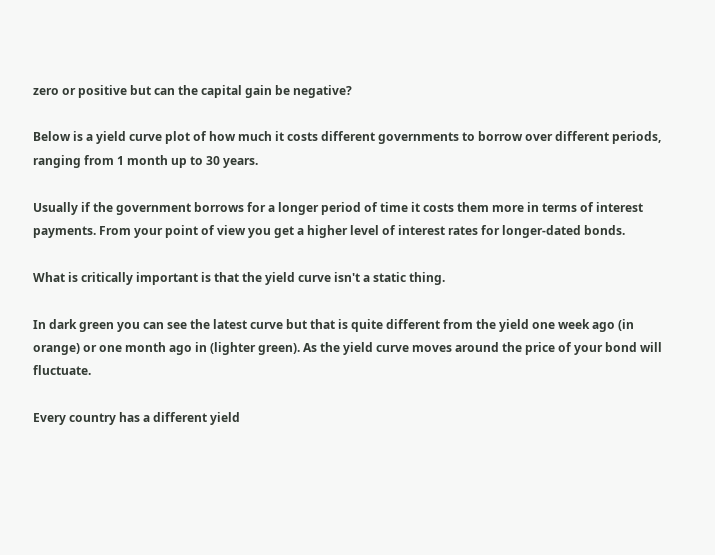zero or positive but can the capital gain be negative?

Below is a yield curve plot of how much it costs different governments to borrow over different periods, ranging from 1 month up to 30 years.

Usually if the government borrows for a longer period of time it costs them more in terms of interest payments. From your point of view you get a higher level of interest rates for longer-dated bonds.

What is critically important is that the yield curve isn't a static thing.

In dark green you can see the latest curve but that is quite different from the yield one week ago (in orange) or one month ago in (lighter green). As the yield curve moves around the price of your bond will fluctuate.

Every country has a different yield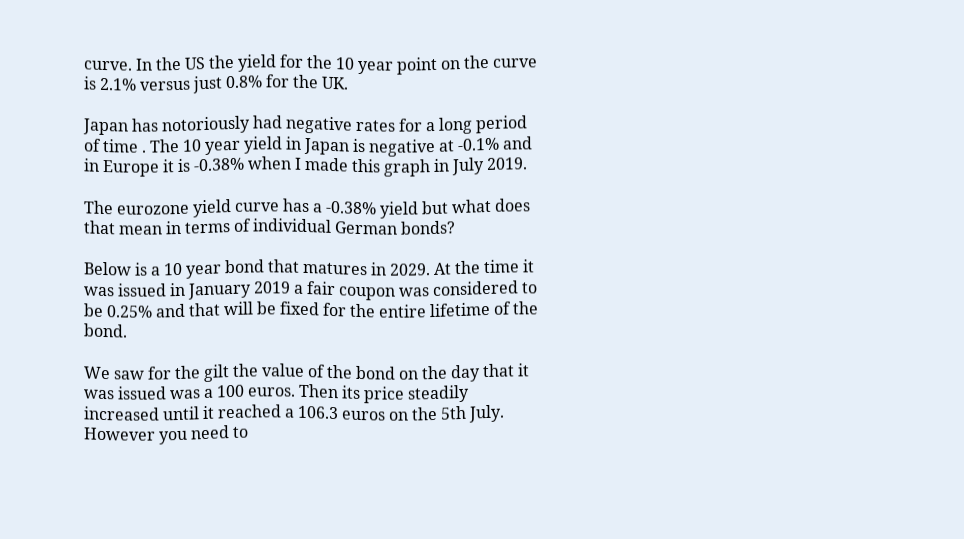curve. In the US the yield for the 10 year point on the curve is 2.1% versus just 0.8% for the UK.

Japan has notoriously had negative rates for a long period of time . The 10 year yield in Japan is negative at -0.1% and in Europe it is -0.38% when I made this graph in July 2019.

The eurozone yield curve has a -0.38% yield but what does that mean in terms of individual German bonds?

Below is a 10 year bond that matures in 2029. At the time it was issued in January 2019 a fair coupon was considered to be 0.25% and that will be fixed for the entire lifetime of the bond.

We saw for the gilt the value of the bond on the day that it was issued was a 100 euros. Then its price steadily increased until it reached a 106.3 euros on the 5th July. However you need to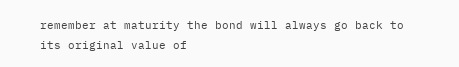remember at maturity the bond will always go back to its original value of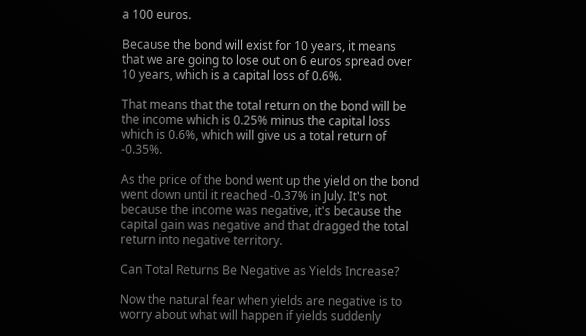a 100 euros.

Because the bond will exist for 10 years, it means that we are going to lose out on 6 euros spread over 10 years, which is a capital loss of 0.6%.

That means that the total return on the bond will be the income which is 0.25% minus the capital loss which is 0.6%, which will give us a total return of -0.35%.

As the price of the bond went up the yield on the bond went down until it reached -0.37% in July. It's not because the income was negative, it's because the capital gain was negative and that dragged the total return into negative territory.

Can Total Returns Be Negative as Yields Increase?

Now the natural fear when yields are negative is to worry about what will happen if yields suddenly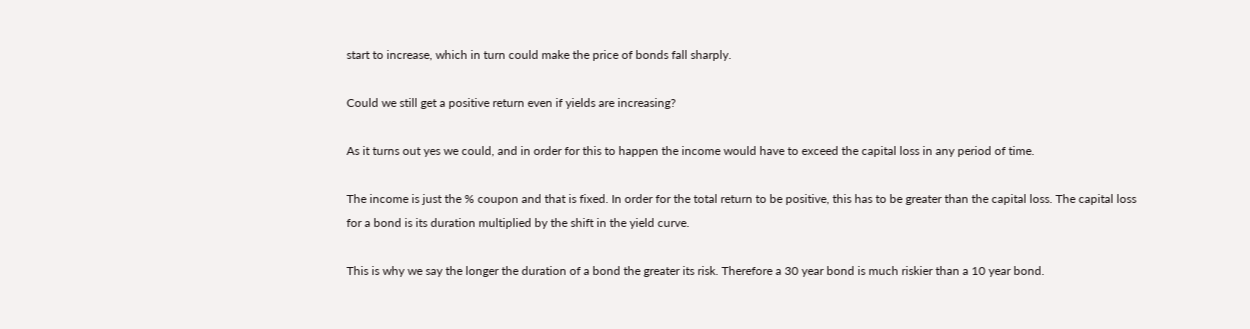start to increase, which in turn could make the price of bonds fall sharply.

Could we still get a positive return even if yields are increasing?

As it turns out yes we could, and in order for this to happen the income would have to exceed the capital loss in any period of time.

The income is just the % coupon and that is fixed. In order for the total return to be positive, this has to be greater than the capital loss. The capital loss for a bond is its duration multiplied by the shift in the yield curve.

This is why we say the longer the duration of a bond the greater its risk. Therefore a 30 year bond is much riskier than a 10 year bond.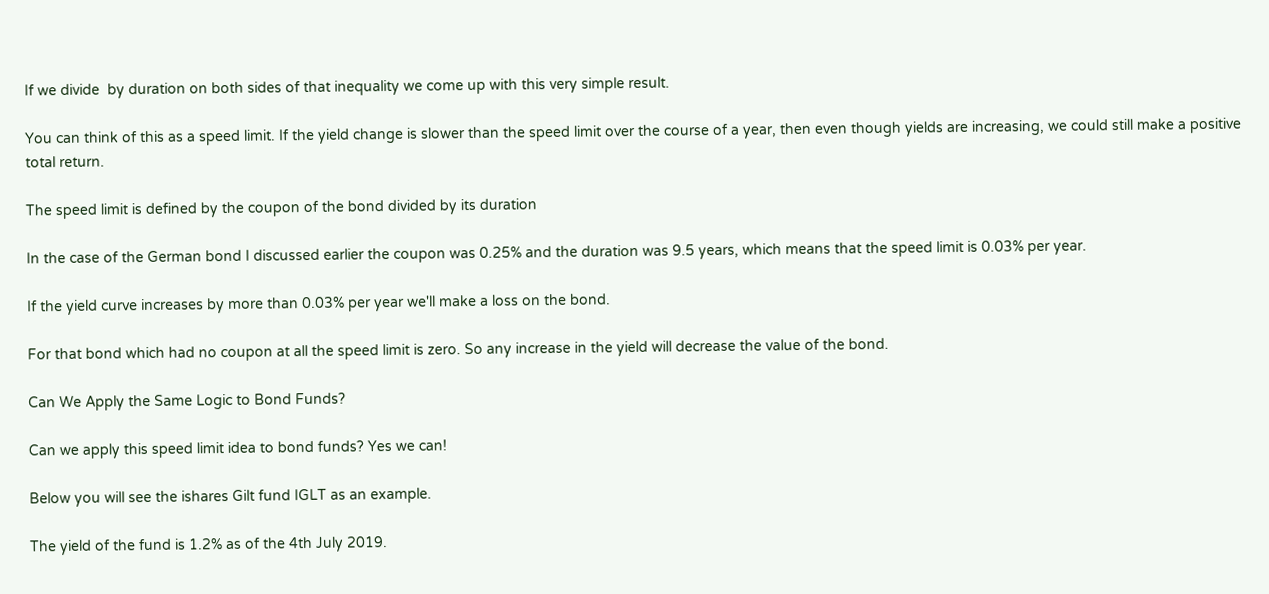If we divide  by duration on both sides of that inequality we come up with this very simple result.

You can think of this as a speed limit. If the yield change is slower than the speed limit over the course of a year, then even though yields are increasing, we could still make a positive total return.

The speed limit is defined by the coupon of the bond divided by its duration

In the case of the German bond I discussed earlier the coupon was 0.25% and the duration was 9.5 years, which means that the speed limit is 0.03% per year.

If the yield curve increases by more than 0.03% per year we'll make a loss on the bond.

For that bond which had no coupon at all the speed limit is zero. So any increase in the yield will decrease the value of the bond.

Can We Apply the Same Logic to Bond Funds?

Can we apply this speed limit idea to bond funds? Yes we can!

Below you will see the ishares Gilt fund IGLT as an example.

The yield of the fund is 1.2% as of the 4th July 2019.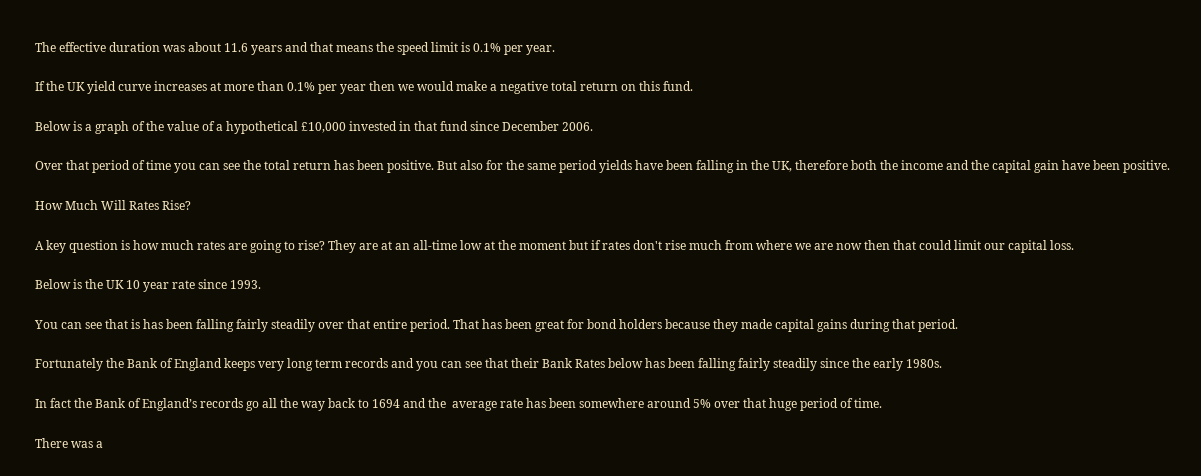The effective duration was about 11.6 years and that means the speed limit is 0.1% per year.

If the UK yield curve increases at more than 0.1% per year then we would make a negative total return on this fund.

Below is a graph of the value of a hypothetical £10,000 invested in that fund since December 2006.

Over that period of time you can see the total return has been positive. But also for the same period yields have been falling in the UK, therefore both the income and the capital gain have been positive.

How Much Will Rates Rise?

A key question is how much rates are going to rise? They are at an all-time low at the moment but if rates don't rise much from where we are now then that could limit our capital loss.

Below is the UK 10 year rate since 1993.

You can see that is has been falling fairly steadily over that entire period. That has been great for bond holders because they made capital gains during that period.

Fortunately the Bank of England keeps very long term records and you can see that their Bank Rates below has been falling fairly steadily since the early 1980s.

In fact the Bank of England’s records go all the way back to 1694 and the  average rate has been somewhere around 5% over that huge period of time.

There was a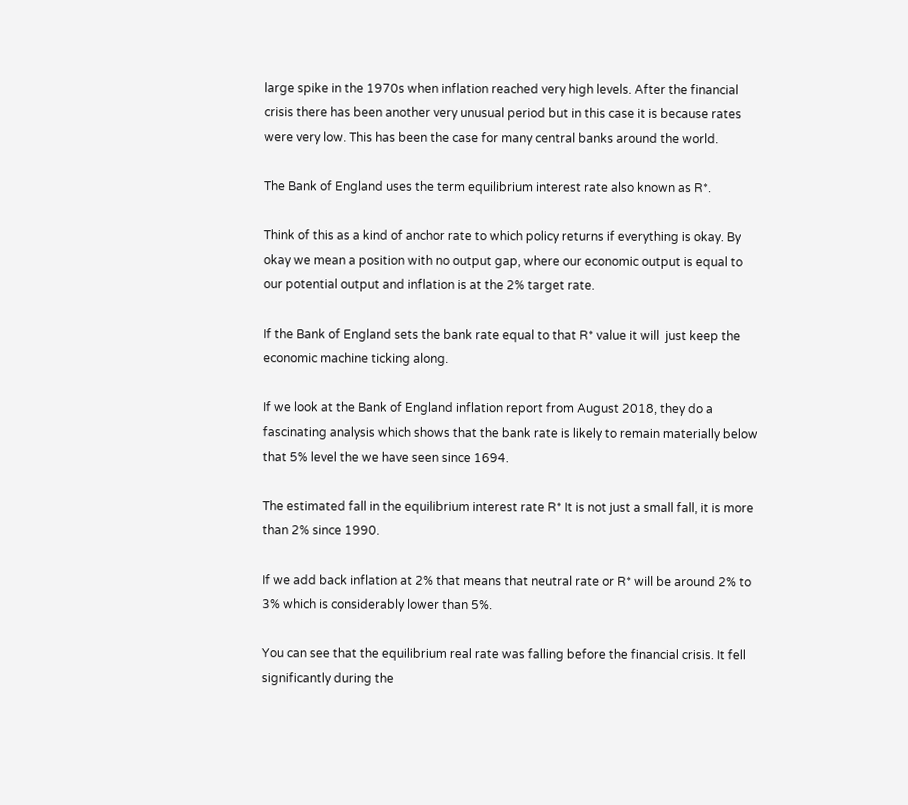large spike in the 1970s when inflation reached very high levels. After the financial crisis there has been another very unusual period but in this case it is because rates were very low. This has been the case for many central banks around the world.

The Bank of England uses the term equilibrium interest rate also known as R*.

Think of this as a kind of anchor rate to which policy returns if everything is okay. By okay we mean a position with no output gap, where our economic output is equal to our potential output and inflation is at the 2% target rate.

If the Bank of England sets the bank rate equal to that R* value it will  just keep the economic machine ticking along.

If we look at the Bank of England inflation report from August 2018, they do a fascinating analysis which shows that the bank rate is likely to remain materially below that 5% level the we have seen since 1694.

The estimated fall in the equilibrium interest rate R* It is not just a small fall, it is more than 2% since 1990.

If we add back inflation at 2% that means that neutral rate or R* will be around 2% to 3% which is considerably lower than 5%.

You can see that the equilibrium real rate was falling before the financial crisis. It fell significantly during the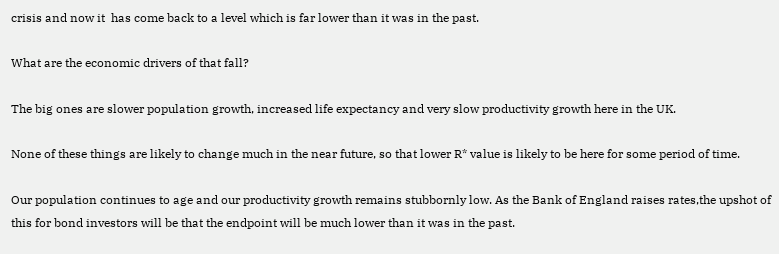crisis and now it  has come back to a level which is far lower than it was in the past.

What are the economic drivers of that fall?

The big ones are slower population growth, increased life expectancy and very slow productivity growth here in the UK.

None of these things are likely to change much in the near future, so that lower R* value is likely to be here for some period of time.

Our population continues to age and our productivity growth remains stubbornly low. As the Bank of England raises rates,the upshot of this for bond investors will be that the endpoint will be much lower than it was in the past.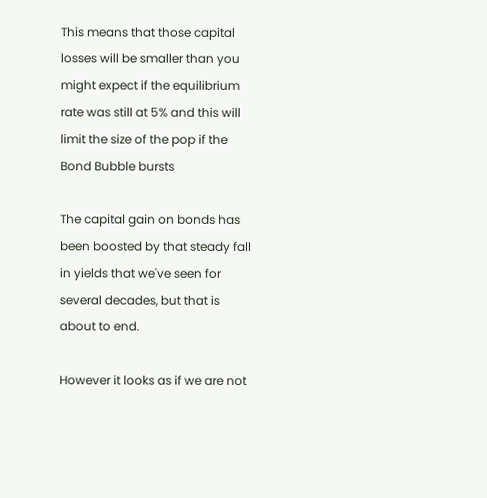This means that those capital losses will be smaller than you might expect if the equilibrium rate was still at 5% and this will limit the size of the pop if the Bond Bubble bursts

The capital gain on bonds has been boosted by that steady fall in yields that we've seen for several decades, but that is about to end.

However it looks as if we are not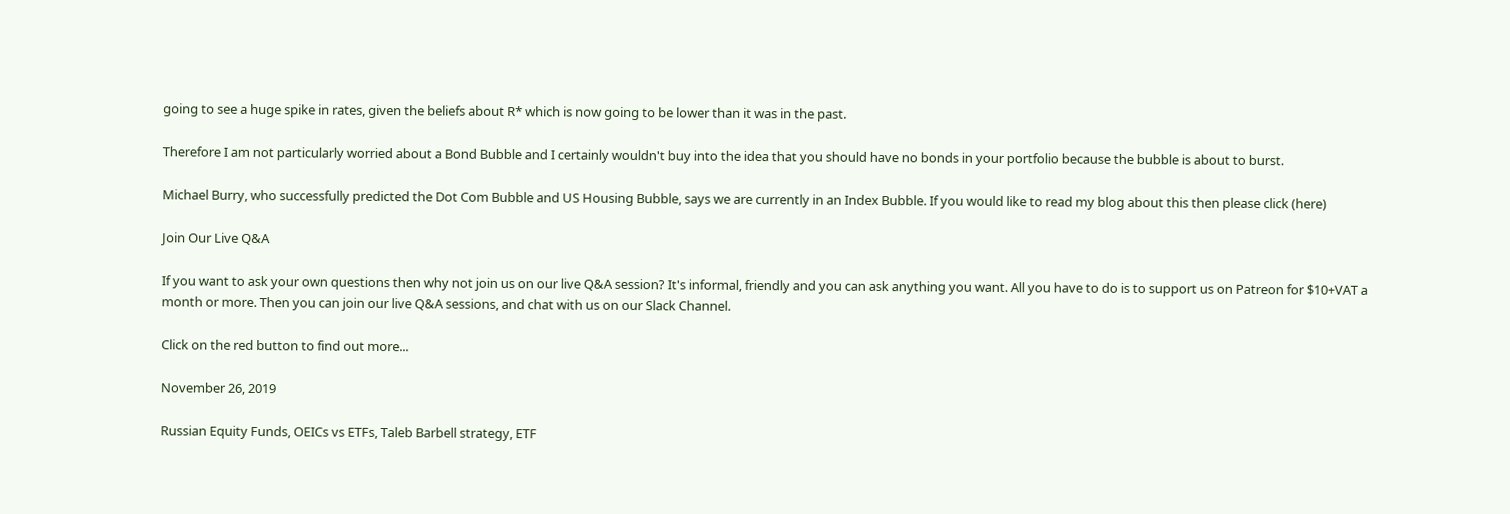going to see a huge spike in rates, given the beliefs about R* which is now going to be lower than it was in the past.

Therefore I am not particularly worried about a Bond Bubble and I certainly wouldn't buy into the idea that you should have no bonds in your portfolio because the bubble is about to burst.

Michael Burry, who successfully predicted the Dot Com Bubble and US Housing Bubble, says we are currently in an Index Bubble. If you would like to read my blog about this then please click (here)

Join Our Live Q&A

If you want to ask your own questions then why not join us on our live Q&A session? It's informal, friendly and you can ask anything you want. All you have to do is to support us on Patreon for $10+VAT a month or more. Then you can join our live Q&A sessions, and chat with us on our Slack Channel.

Click on the red button to find out more...

November 26, 2019

Russian Equity Funds, OEICs vs ETFs, Taleb Barbell strategy, ETF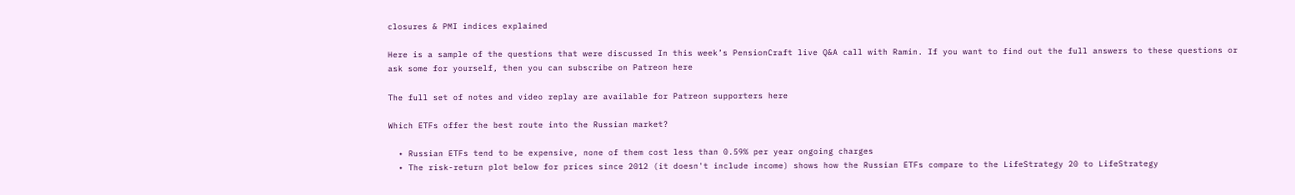closures & PMI indices explained

Here is a sample of the questions that were discussed In this week’s PensionCraft live Q&A call with Ramin. If you want to find out the full answers to these questions or ask some for yourself, then you can subscribe on Patreon here

The full set of notes and video replay are available for Patreon supporters here

Which ETFs offer the best route into the Russian market?

  • Russian ETFs tend to be expensive, none of them cost less than 0.59% per year ongoing charges
  • The risk-return plot below for prices since 2012 (it doesn't include income) shows how the Russian ETFs compare to the LifeStrategy 20 to LifeStrategy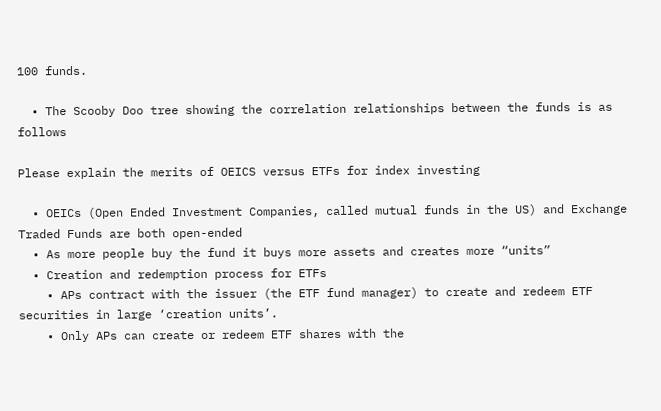100 funds.

  • The Scooby Doo tree showing the correlation relationships between the funds is as follows

Please explain the merits of OEICS versus ETFs for index investing

  • OEICs (Open Ended Investment Companies, called mutual funds in the US) and Exchange Traded Funds are both open-ended
  • As more people buy the fund it buys more assets and creates more “units”
  • Creation and redemption process for ETFs
    • APs contract with the issuer (the ETF fund manager) to create and redeem ETF securities in large ‘creation units’.
    • Only APs can create or redeem ETF shares with the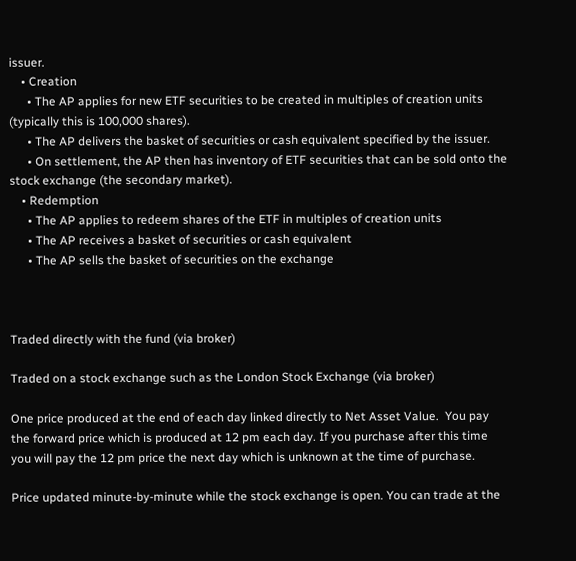issuer.
    • Creation
      • The AP applies for new ETF securities to be created in multiples of creation units (typically this is 100,000 shares).
      • The AP delivers the basket of securities or cash equivalent specified by the issuer.
      • On settlement, the AP then has inventory of ETF securities that can be sold onto the stock exchange (the secondary market).
    • Redemption
      • The AP applies to redeem shares of the ETF in multiples of creation units
      • The AP receives a basket of securities or cash equivalent
      • The AP sells the basket of securities on the exchange



Traded directly with the fund (via broker)

Traded on a stock exchange such as the London Stock Exchange (via broker)

One price produced at the end of each day linked directly to Net Asset Value.  You pay the forward price which is produced at 12 pm each day. If you purchase after this time you will pay the 12 pm price the next day which is unknown at the time of purchase.

Price updated minute-by-minute while the stock exchange is open. You can trade at the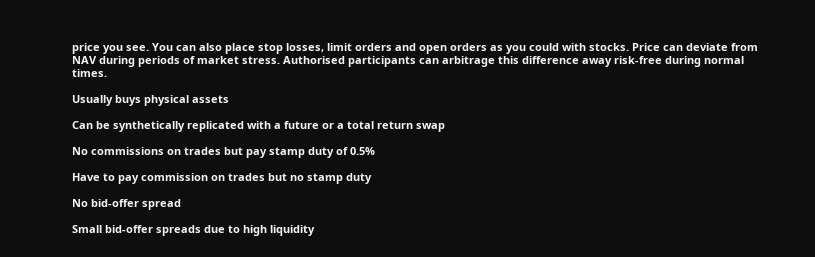price you see. You can also place stop losses, limit orders and open orders as you could with stocks. Price can deviate from NAV during periods of market stress. Authorised participants can arbitrage this difference away risk-free during normal times.

Usually buys physical assets

Can be synthetically replicated with a future or a total return swap

No commissions on trades but pay stamp duty of 0.5%

Have to pay commission on trades but no stamp duty

No bid-offer spread

Small bid-offer spreads due to high liquidity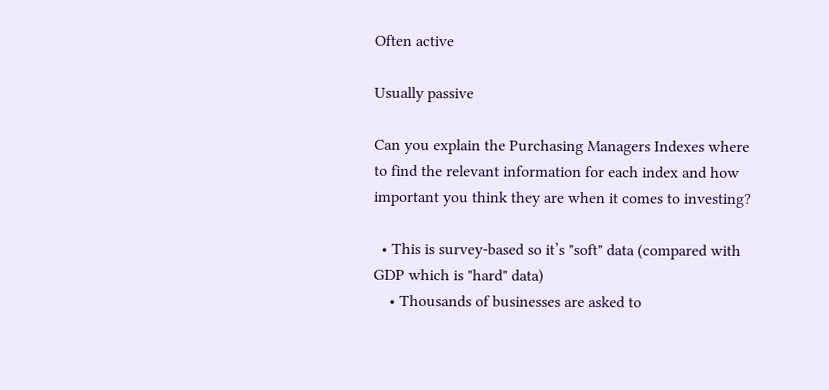Often active

Usually passive

Can you explain the Purchasing Managers Indexes where to find the relevant information for each index and how important you think they are when it comes to investing?

  • This is survey-based so it’s "soft" data (compared with GDP which is "hard" data)
    • Thousands of businesses are asked to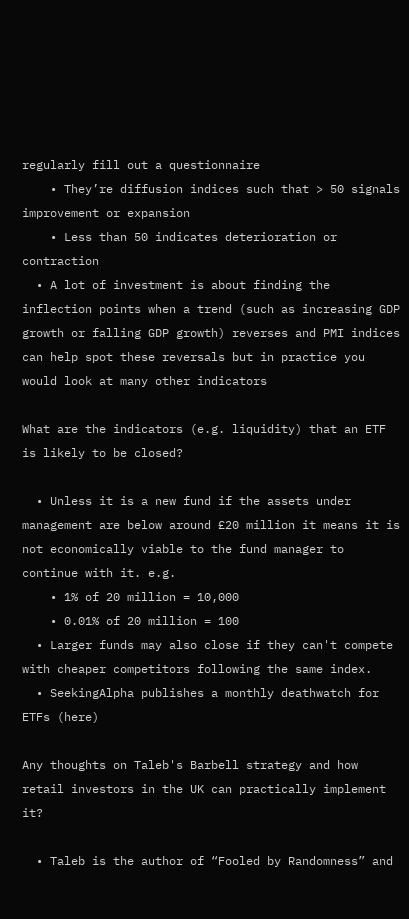regularly fill out a questionnaire
    • They’re diffusion indices such that > 50 signals improvement or expansion
    • Less than 50 indicates deterioration or contraction
  • A lot of investment is about finding the inflection points when a trend (such as increasing GDP growth or falling GDP growth) reverses and PMI indices can help spot these reversals but in practice you would look at many other indicators

What are the indicators (e.g. liquidity) that an ETF is likely to be closed?

  • Unless it is a new fund if the assets under management are below around £20 million it means it is not economically viable to the fund manager to continue with it. e.g.
    • 1% of 20 million = 10,000
    • 0.01% of 20 million = 100
  • Larger funds may also close if they can't compete with cheaper competitors following the same index.
  • SeekingAlpha publishes a monthly deathwatch for ETFs (here)

Any thoughts on Taleb's Barbell strategy and how retail investors in the UK can practically implement it?

  • Taleb is the author of “Fooled by Randomness” and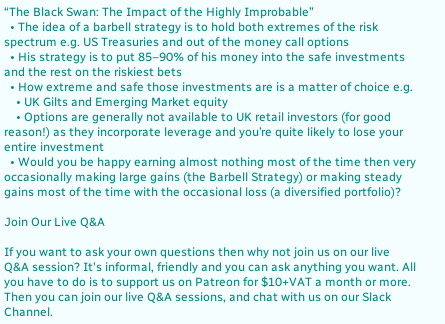“The Black Swan: The Impact of the Highly Improbable”
  • The idea of a barbell strategy is to hold both extremes of the risk spectrum e.g. US Treasuries and out of the money call options
  • His strategy is to put 85–90% of his money into the safe investments and the rest on the riskiest bets
  • How extreme and safe those investments are is a matter of choice e.g.
    • UK Gilts and Emerging Market equity
    • Options are generally not available to UK retail investors (for good reason!) as they incorporate leverage and you’re quite likely to lose your entire investment
  • Would you be happy earning almost nothing most of the time then very occasionally making large gains (the Barbell Strategy) or making steady gains most of the time with the occasional loss (a diversified portfolio)?

Join Our Live Q&A

If you want to ask your own questions then why not join us on our live Q&A session? It's informal, friendly and you can ask anything you want. All you have to do is to support us on Patreon for $10+VAT a month or more. Then you can join our live Q&A sessions, and chat with us on our Slack Channel.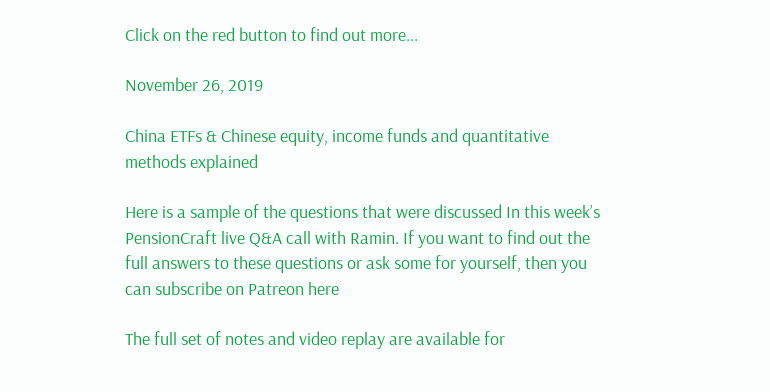Click on the red button to find out more...

November 26, 2019

China ETFs & Chinese equity, income funds and quantitative methods explained

Here is a sample of the questions that were discussed In this week’s PensionCraft live Q&A call with Ramin. If you want to find out the full answers to these questions or ask some for yourself, then you can subscribe on Patreon here

The full set of notes and video replay are available for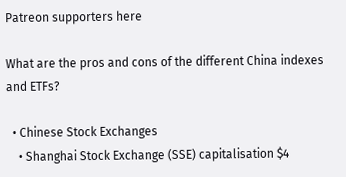Patreon supporters here

What are the pros and cons of the different China indexes and ETFs?

  • Chinese Stock Exchanges
    • Shanghai Stock Exchange (SSE) capitalisation $4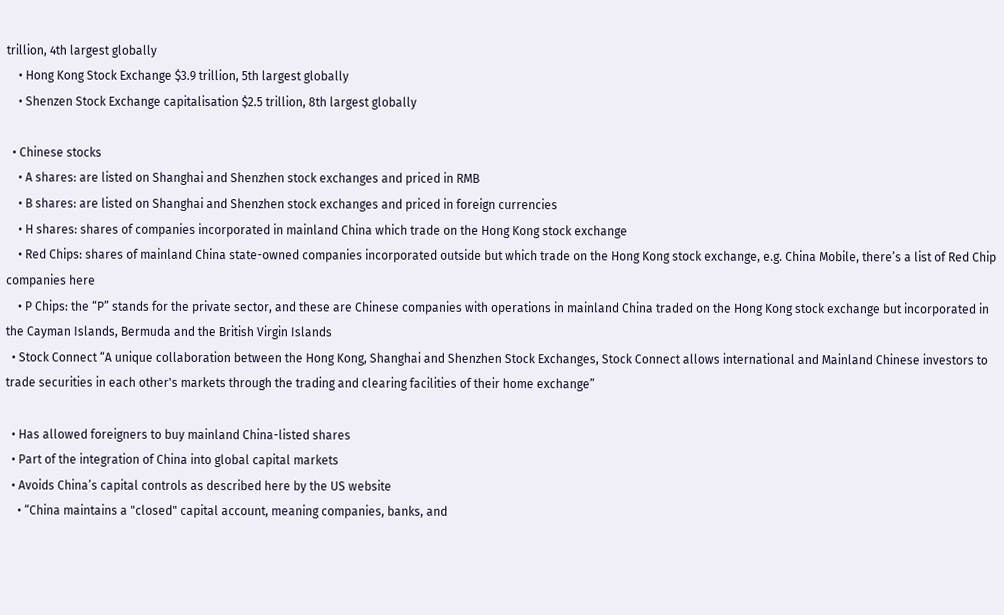trillion, 4th largest globally
    • Hong Kong Stock Exchange $3.9 trillion, 5th largest globally
    • Shenzen Stock Exchange capitalisation $2.5 trillion, 8th largest globally

  • Chinese stocks
    • A shares: are listed on Shanghai and Shenzhen stock exchanges and priced in RMB
    • B shares: are listed on Shanghai and Shenzhen stock exchanges and priced in foreign currencies
    • H shares: shares of companies incorporated in mainland China which trade on the Hong Kong stock exchange
    • Red Chips: shares of mainland China state-owned companies incorporated outside but which trade on the Hong Kong stock exchange, e.g. China Mobile, there’s a list of Red Chip companies here
    • P Chips: the “P” stands for the private sector, and these are Chinese companies with operations in mainland China traded on the Hong Kong stock exchange but incorporated in the Cayman Islands, Bermuda and the British Virgin Islands
  • Stock Connect “A unique collaboration between the Hong Kong, Shanghai and Shenzhen Stock Exchanges, Stock Connect allows international and Mainland Chinese investors to trade securities in each other's markets through the trading and clearing facilities of their home exchange”

  • Has allowed foreigners to buy mainland China-listed shares
  • Part of the integration of China into global capital markets
  • Avoids China’s capital controls as described here by the US website
    • “China maintains a "closed" capital account, meaning companies, banks, and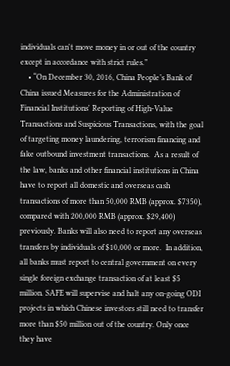individuals can't move money in or out of the country except in accordance with strict rules.”
    • “On December 30, 2016, China People’s Bank of China issued Measures for the Administration of Financial Institutions' Reporting of High-Value Transactions and Suspicious Transactions, with the goal of targeting money laundering, terrorism financing and fake outbound investment transactions.  As a result of the law, banks and other financial institutions in China have to report all domestic and overseas cash transactions of more than 50,000 RMB (approx. $7350), compared with 200,000 RMB (approx. $29,400) previously. Banks will also need to report any overseas transfers by individuals of $10,000 or more.  In addition, all banks must report to central government on every single foreign exchange transaction of at least $5 million. SAFE will supervise and halt any on-going ODI projects in which Chinese investors still need to transfer more than $50 million out of the country. Only once they have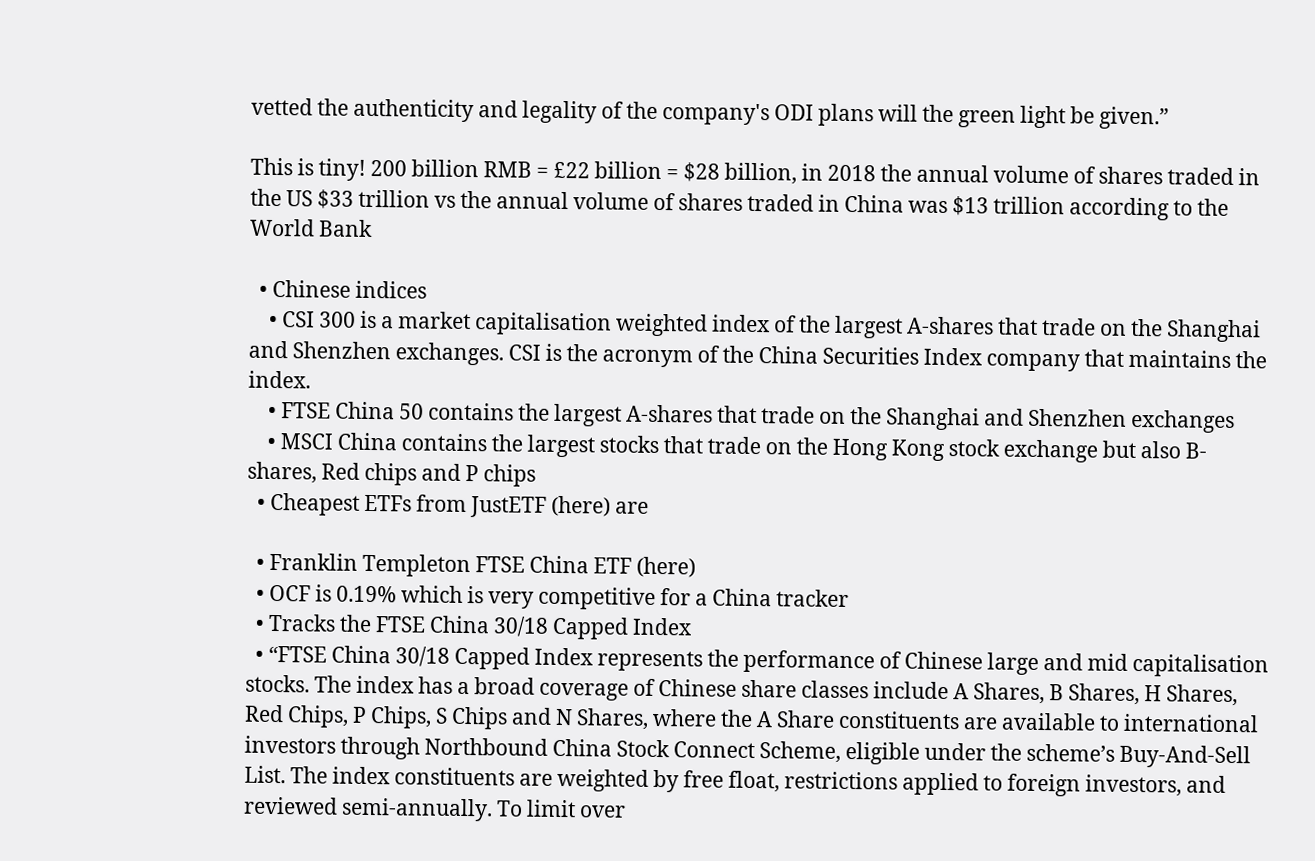vetted the authenticity and legality of the company's ODI plans will the green light be given.”

This is tiny! 200 billion RMB = £22 billion = $28 billion, in 2018 the annual volume of shares traded in the US $33 trillion vs the annual volume of shares traded in China was $13 trillion according to the World Bank

  • Chinese indices
    • CSI 300 is a market capitalisation weighted index of the largest A-shares that trade on the Shanghai and Shenzhen exchanges. CSI is the acronym of the China Securities Index company that maintains the index.
    • FTSE China 50 contains the largest A-shares that trade on the Shanghai and Shenzhen exchanges
    • MSCI China contains the largest stocks that trade on the Hong Kong stock exchange but also B-shares, Red chips and P chips
  • Cheapest ETFs from JustETF (here) are

  • Franklin Templeton FTSE China ETF (here)
  • OCF is 0.19% which is very competitive for a China tracker
  • Tracks the FTSE China 30/18 Capped Index
  • “FTSE China 30/18 Capped Index represents the performance of Chinese large and mid capitalisation stocks. The index has a broad coverage of Chinese share classes include A Shares, B Shares, H Shares, Red Chips, P Chips, S Chips and N Shares, where the A Share constituents are available to international investors through Northbound China Stock Connect Scheme, eligible under the scheme’s Buy-And-Sell List. The index constituents are weighted by free float, restrictions applied to foreign investors, and reviewed semi-annually. To limit over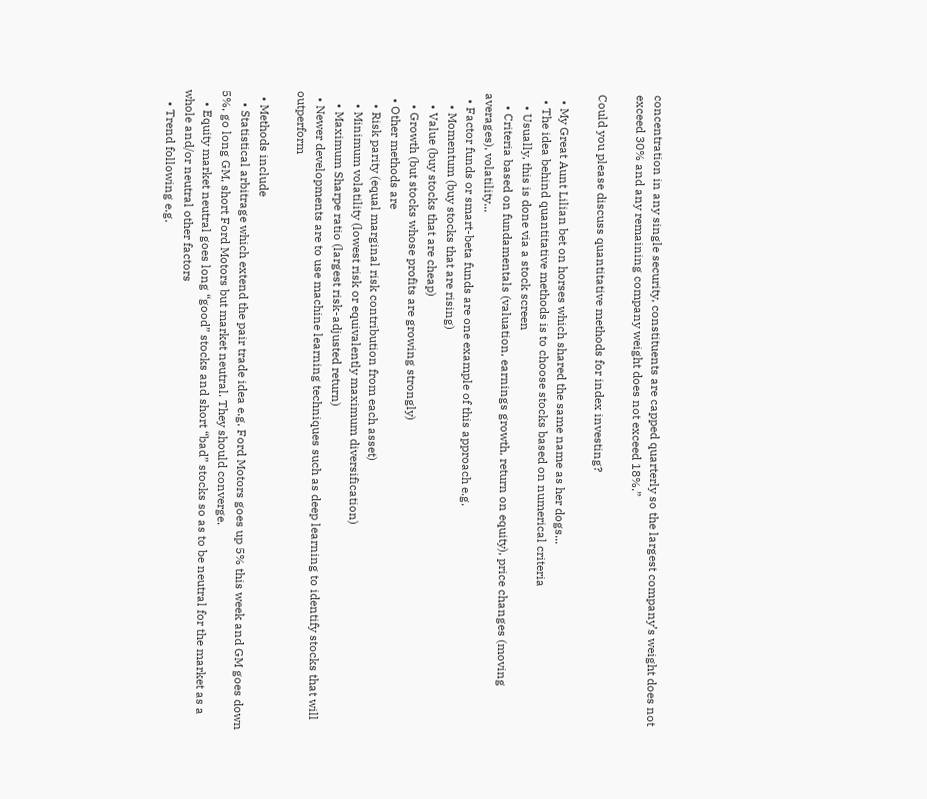concentration in any single security, constituents are capped quarterly so the largest company’s weight does not exceed 30% and any remaining company weight does not exceed 18%.”

Could you please discuss quantitative methods for index investing?

  • My Great Aunt Lilian bet on horses which shared the same name as her dogs...
  • The idea behind quantitative methods is to choose stocks based on numerical criteria
    • Usually, this is done via a stock screen
    • Criteria based on fundamentals (valuation, earnings growth, return on equity), price changes (moving averages), volatility...
  • Factor funds or smart-beta funds are one example of this approach e.g.
    • Momentum (buy stocks that are rising)
    • Value (buy stocks that are cheap)
    • Growth (but stocks whose profits are growing strongly)
  • Other methods are
    • Risk parity (equal marginal risk contribution from each asset)
    • Minimum volatility (lowest risk or equivalently maximum diversification)
    • Maximum Sharpe ratio (largest risk-adjusted return)
  • Newer developments are to use machine learning techniques such as deep learning to identify stocks that will outperform

  • Methods include
    • Statistical arbitrage which extend the pair trade idea e.g. Ford Motors goes up 5% this week and GM goes down 5%, go long GM, short Ford Motors but market neutral. They should converge.
    • Equity market neutral goes long “good” stocks and short “bad” stocks so as to be neutral for the market as a whole and/or neutral other factors
    • Trend following e.g.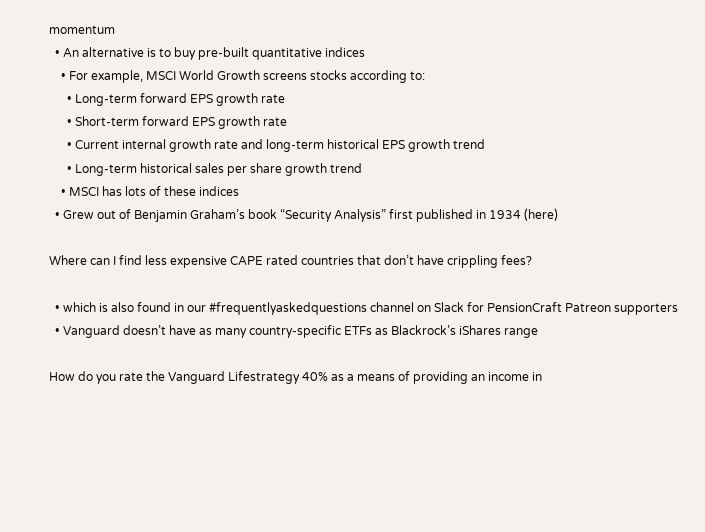momentum
  • An alternative is to buy pre-built quantitative indices
    • For example, MSCI World Growth screens stocks according to:
      • Long-term forward EPS growth rate
      • Short-term forward EPS growth rate
      • Current internal growth rate and long-term historical EPS growth trend
      • Long-term historical sales per share growth trend
    • MSCI has lots of these indices
  • Grew out of Benjamin Graham’s book “Security Analysis” first published in 1934 (here)

Where can I find less expensive CAPE rated countries that don’t have crippling fees?

  • which is also found in our #frequentlyaskedquestions channel on Slack for PensionCraft Patreon supporters
  • Vanguard doesn’t have as many country-specific ETFs as Blackrock’s iShares range

How do you rate the Vanguard Lifestrategy 40% as a means of providing an income in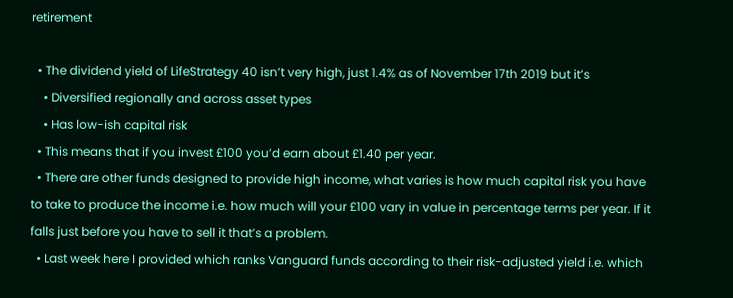retirement

  • The dividend yield of LifeStrategy 40 isn’t very high, just 1.4% as of November 17th 2019 but it’s
    • Diversified regionally and across asset types
    • Has low-ish capital risk
  • This means that if you invest £100 you’d earn about £1.40 per year.
  • There are other funds designed to provide high income, what varies is how much capital risk you have to take to produce the income i.e. how much will your £100 vary in value in percentage terms per year. If it falls just before you have to sell it that’s a problem.
  • Last week here I provided which ranks Vanguard funds according to their risk-adjusted yield i.e. which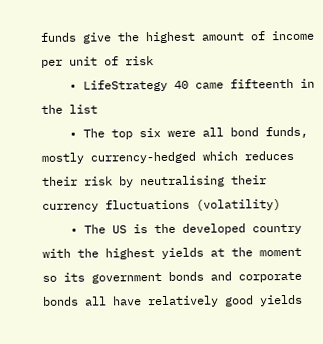funds give the highest amount of income per unit of risk
    • LifeStrategy 40 came fifteenth in the list
    • The top six were all bond funds, mostly currency-hedged which reduces their risk by neutralising their currency fluctuations (volatility)
    • The US is the developed country with the highest yields at the moment so its government bonds and corporate bonds all have relatively good yields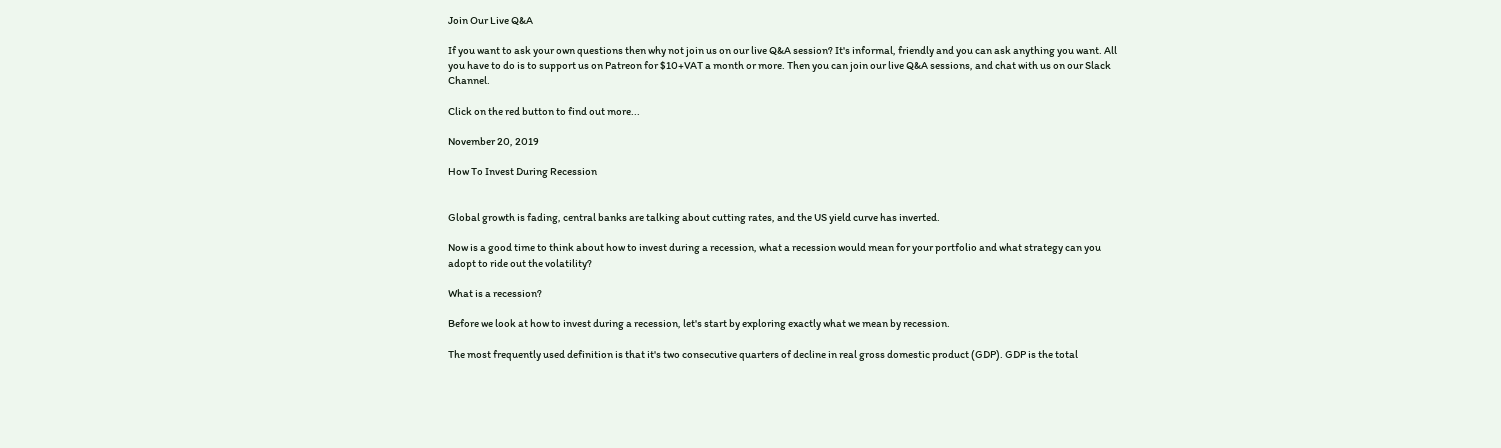Join Our Live Q&A

If you want to ask your own questions then why not join us on our live Q&A session? It's informal, friendly and you can ask anything you want. All you have to do is to support us on Patreon for $10+VAT a month or more. Then you can join our live Q&A sessions, and chat with us on our Slack Channel.

Click on the red button to find out more...

November 20, 2019

How To Invest During Recession


Global growth is fading, central banks are talking about cutting rates, and the US yield curve has inverted.

Now is a good time to think about how to invest during a recession, what a recession would mean for your portfolio and what strategy can you adopt to ride out the volatility?

What is a recession?

Before we look at how to invest during a recession, let's start by exploring exactly what we mean by recession.

The most frequently used definition is that it's two consecutive quarters of decline in real gross domestic product (GDP). GDP is the total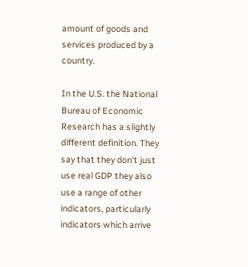amount of goods and services produced by a country.

In the U.S. the National Bureau of Economic Research has a slightly different definition. They say that they don't just use real GDP they also use a range of other indicators, particularly indicators which arrive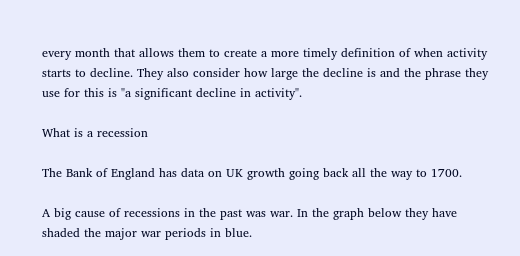every month that allows them to create a more timely definition of when activity starts to decline. They also consider how large the decline is and the phrase they use for this is "a significant decline in activity".

What is a recession

The Bank of England has data on UK growth going back all the way to 1700.

A big cause of recessions in the past was war. In the graph below they have shaded the major war periods in blue.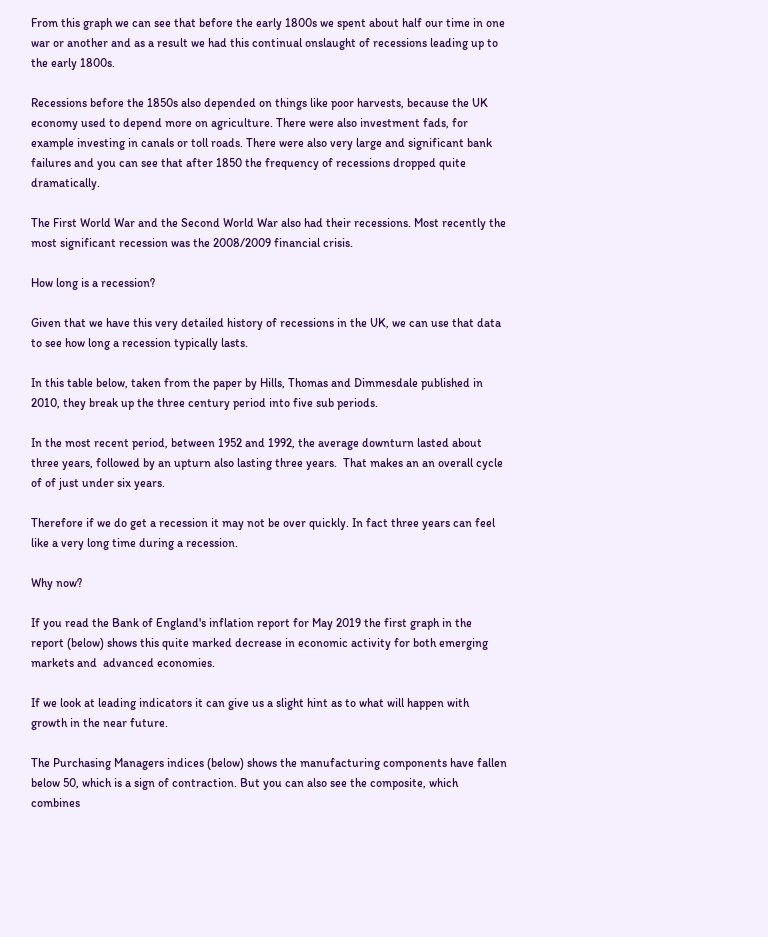From this graph we can see that before the early 1800s we spent about half our time in one war or another and as a result we had this continual onslaught of recessions leading up to the early 1800s.

Recessions before the 1850s also depended on things like poor harvests, because the UK economy used to depend more on agriculture. There were also investment fads, for example investing in canals or toll roads. There were also very large and significant bank failures and you can see that after 1850 the frequency of recessions dropped quite dramatically.

The First World War and the Second World War also had their recessions. Most recently the most significant recession was the 2008/2009 financial crisis.

How long is a recession?

Given that we have this very detailed history of recessions in the UK, we can use that data to see how long a recession typically lasts.

In this table below, taken from the paper by Hills, Thomas and Dimmesdale published in 2010, they break up the three century period into five sub periods.

In the most recent period, between 1952 and 1992, the average downturn lasted about three years, followed by an upturn also lasting three years.  That makes an an overall cycle of of just under six years.

Therefore if we do get a recession it may not be over quickly. In fact three years can feel like a very long time during a recession.

Why now?

If you read the Bank of England's inflation report for May 2019 the first graph in the report (below) shows this quite marked decrease in economic activity for both emerging markets and  advanced economies.

If we look at leading indicators it can give us a slight hint as to what will happen with growth in the near future.

The Purchasing Managers indices (below) shows the manufacturing components have fallen below 50, which is a sign of contraction. But you can also see the composite, which combines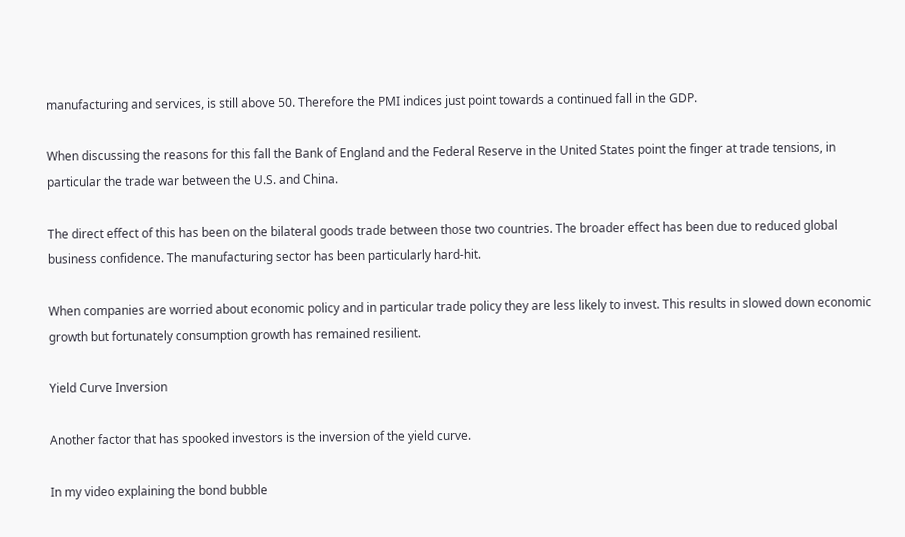manufacturing and services, is still above 50. Therefore the PMI indices just point towards a continued fall in the GDP.

When discussing the reasons for this fall the Bank of England and the Federal Reserve in the United States point the finger at trade tensions, in particular the trade war between the U.S. and China.

The direct effect of this has been on the bilateral goods trade between those two countries. The broader effect has been due to reduced global business confidence. The manufacturing sector has been particularly hard-hit.

When companies are worried about economic policy and in particular trade policy they are less likely to invest. This results in slowed down economic growth but fortunately consumption growth has remained resilient.

Yield Curve Inversion

Another factor that has spooked investors is the inversion of the yield curve.

In my video explaining the bond bubble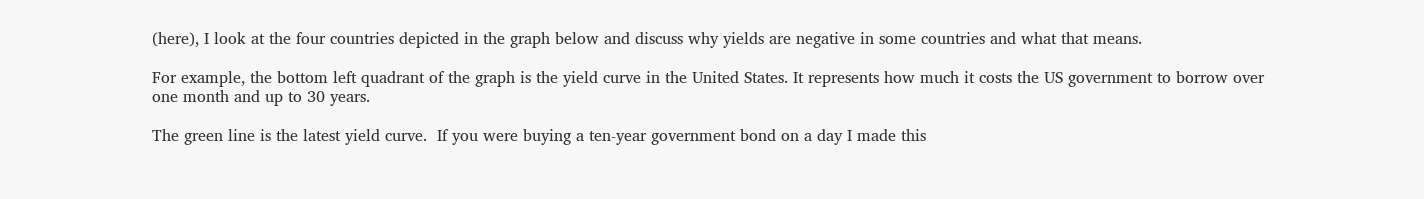(here), I look at the four countries depicted in the graph below and discuss why yields are negative in some countries and what that means.

For example, the bottom left quadrant of the graph is the yield curve in the United States. It represents how much it costs the US government to borrow over one month and up to 30 years.

The green line is the latest yield curve.  If you were buying a ten-year government bond on a day I made this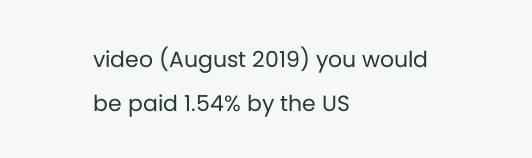video (August 2019) you would be paid 1.54% by the US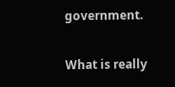government.

What is really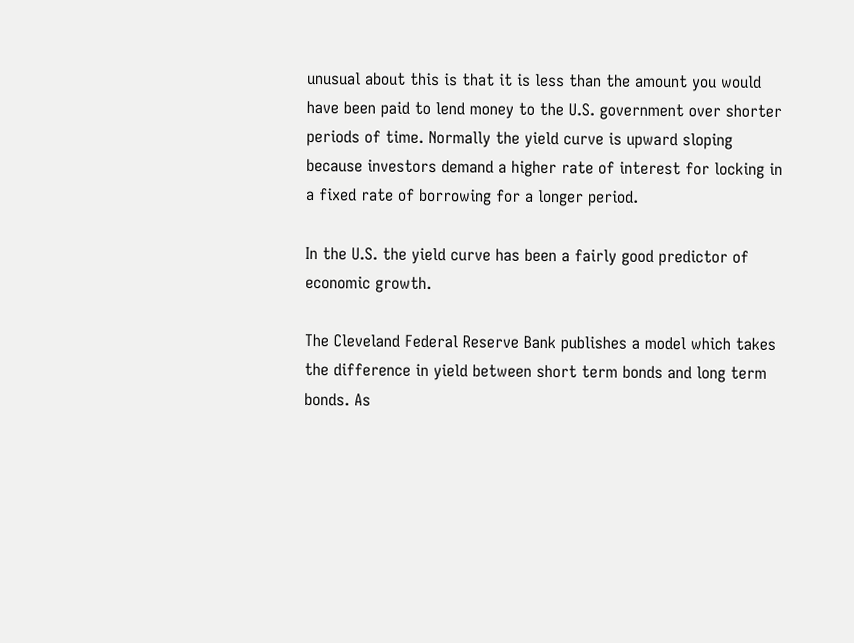unusual about this is that it is less than the amount you would have been paid to lend money to the U.S. government over shorter periods of time. Normally the yield curve is upward sloping because investors demand a higher rate of interest for locking in a fixed rate of borrowing for a longer period.

In the U.S. the yield curve has been a fairly good predictor of economic growth.

The Cleveland Federal Reserve Bank publishes a model which takes the difference in yield between short term bonds and long term bonds. As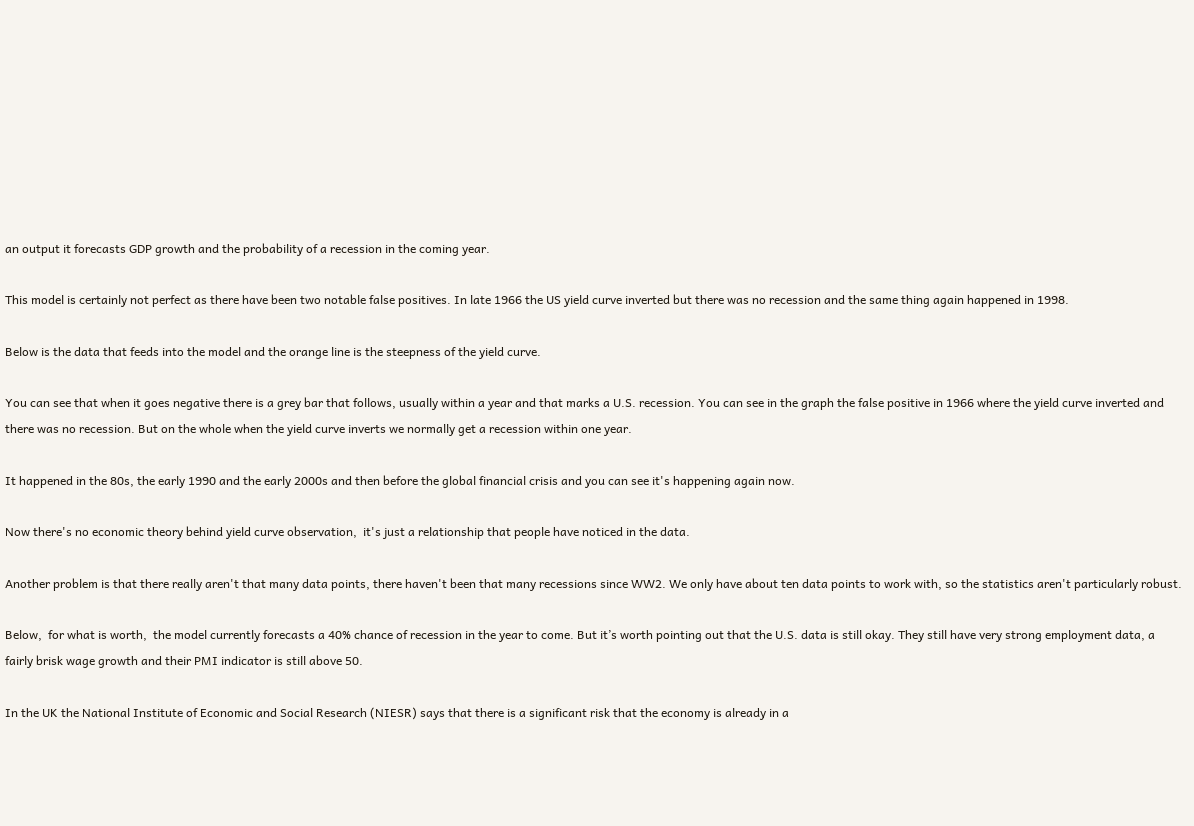an output it forecasts GDP growth and the probability of a recession in the coming year.

This model is certainly not perfect as there have been two notable false positives. In late 1966 the US yield curve inverted but there was no recession and the same thing again happened in 1998.

Below is the data that feeds into the model and the orange line is the steepness of the yield curve.

You can see that when it goes negative there is a grey bar that follows, usually within a year and that marks a U.S. recession. You can see in the graph the false positive in 1966 where the yield curve inverted and there was no recession. But on the whole when the yield curve inverts we normally get a recession within one year.

It happened in the 80s, the early 1990 and the early 2000s and then before the global financial crisis and you can see it's happening again now.

Now there's no economic theory behind yield curve observation,  it's just a relationship that people have noticed in the data.

Another problem is that there really aren't that many data points, there haven't been that many recessions since WW2. We only have about ten data points to work with, so the statistics aren't particularly robust.

Below,  for what is worth,  the model currently forecasts a 40% chance of recession in the year to come. But it’s worth pointing out that the U.S. data is still okay. They still have very strong employment data, a fairly brisk wage growth and their PMI indicator is still above 50.

In the UK the National Institute of Economic and Social Research (NIESR) says that there is a significant risk that the economy is already in a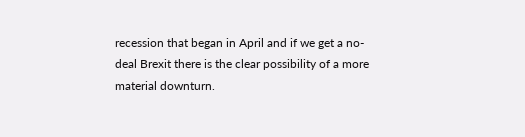recession that began in April and if we get a no-deal Brexit there is the clear possibility of a more material downturn.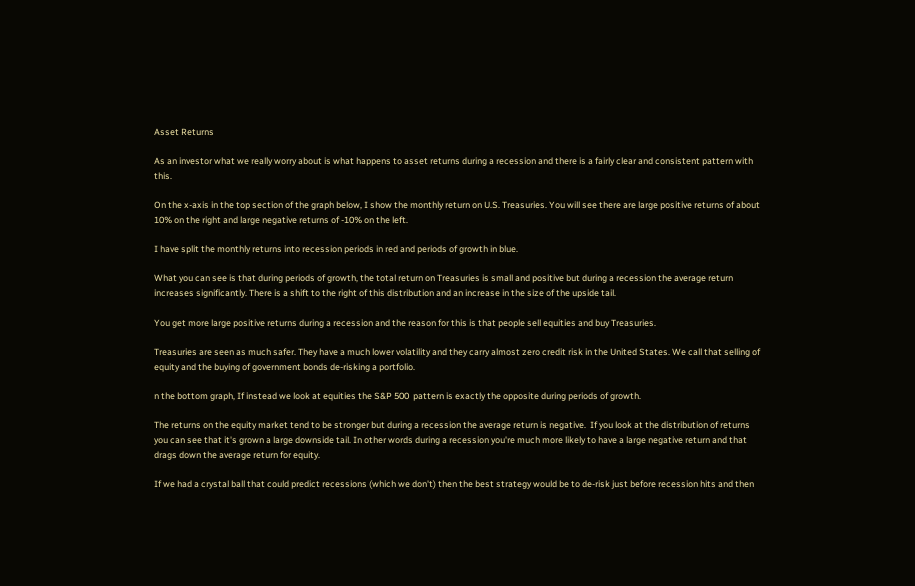Asset Returns

As an investor what we really worry about is what happens to asset returns during a recession and there is a fairly clear and consistent pattern with this.

On the x-axis in the top section of the graph below, I show the monthly return on U.S. Treasuries. You will see there are large positive returns of about 10% on the right and large negative returns of -10% on the left.

I have split the monthly returns into recession periods in red and periods of growth in blue.

What you can see is that during periods of growth, the total return on Treasuries is small and positive but during a recession the average return increases significantly. There is a shift to the right of this distribution and an increase in the size of the upside tail.

You get more large positive returns during a recession and the reason for this is that people sell equities and buy Treasuries.

Treasuries are seen as much safer. They have a much lower volatility and they carry almost zero credit risk in the United States. We call that selling of equity and the buying of government bonds de-risking a portfolio.

n the bottom graph, If instead we look at equities the S&P 500  pattern is exactly the opposite during periods of growth.

The returns on the equity market tend to be stronger but during a recession the average return is negative.  If you look at the distribution of returns you can see that it's grown a large downside tail. In other words during a recession you're much more likely to have a large negative return and that drags down the average return for equity.

If we had a crystal ball that could predict recessions (which we don't) then the best strategy would be to de-risk just before recession hits and then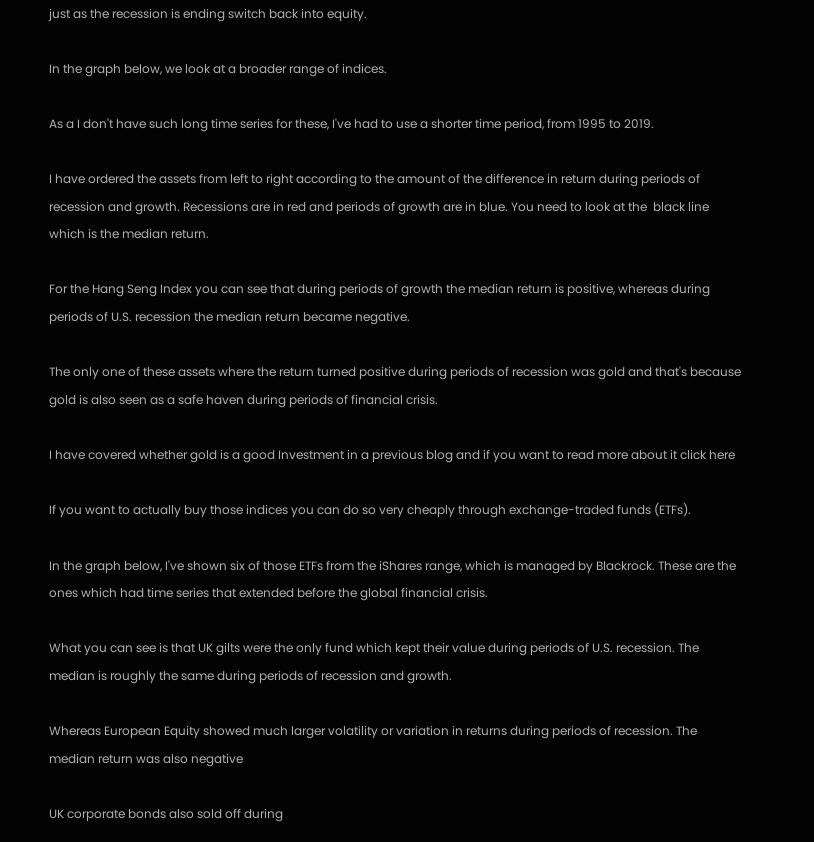just as the recession is ending switch back into equity.

In the graph below, we look at a broader range of indices.

As a I don't have such long time series for these, I've had to use a shorter time period, from 1995 to 2019.

I have ordered the assets from left to right according to the amount of the difference in return during periods of recession and growth. Recessions are in red and periods of growth are in blue. You need to look at the  black line which is the median return.

For the Hang Seng Index you can see that during periods of growth the median return is positive, whereas during periods of U.S. recession the median return became negative.

The only one of these assets where the return turned positive during periods of recession was gold and that's because gold is also seen as a safe haven during periods of financial crisis.

I have covered whether gold is a good Investment in a previous blog and if you want to read more about it click here

If you want to actually buy those indices you can do so very cheaply through exchange-traded funds (ETFs).

In the graph below, I've shown six of those ETFs from the iShares range, which is managed by Blackrock. These are the ones which had time series that extended before the global financial crisis.

What you can see is that UK gilts were the only fund which kept their value during periods of U.S. recession. The median is roughly the same during periods of recession and growth.

Whereas European Equity showed much larger volatility or variation in returns during periods of recession. The median return was also negative

UK corporate bonds also sold off during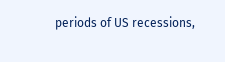periods of US recessions,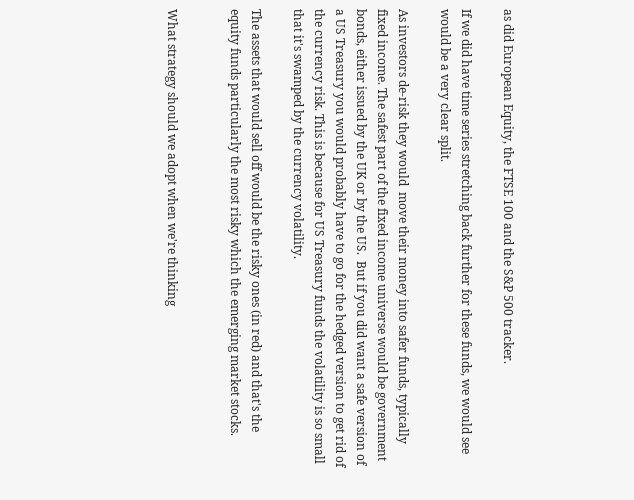as did European Equity, the FTSE 100 and the S&P 500 tracker.

If we did have time series stretching back further for these funds, we would see would be a very clear split.

As investors de-risk they would  move their money into safer funds, typically fixed income. The safest part of the fixed income universe would be government bonds, either issued by the UK or by the US.  But if you did want a safe version of a US Treasury you would probably have to go for the hedged version to get rid of the currency risk. This is because for US Treasury funds the volatility is so small that it's swamped by the currency volatility.

The assets that would sell off would be the risky ones (in red) and that's the equity funds particularly the most risky which the emerging market stocks.


What strategy should we adopt when we're thinking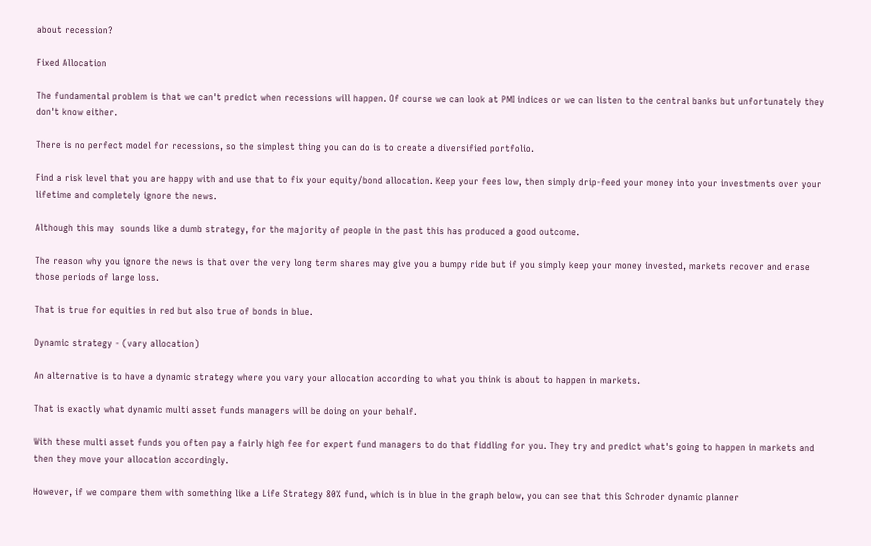about recession?

Fixed Allocation

The fundamental problem is that we can't predict when recessions will happen. Of course we can look at PMI indices or we can listen to the central banks but unfortunately they don't know either.

There is no perfect model for recessions, so the simplest thing you can do is to create a diversified portfolio.

Find a risk level that you are happy with and use that to fix your equity/bond allocation. Keep your fees low, then simply drip-feed your money into your investments over your lifetime and completely ignore the news.

Although this may  sounds like a dumb strategy, for the majority of people in the past this has produced a good outcome.

The reason why you ignore the news is that over the very long term shares may give you a bumpy ride but if you simply keep your money invested, markets recover and erase those periods of large loss.

That is true for equities in red but also true of bonds in blue.

Dynamic strategy - (vary allocation)

An alternative is to have a dynamic strategy where you vary your allocation according to what you think is about to happen in markets.

That is exactly what dynamic multi asset funds managers will be doing on your behalf.

With these multi asset funds you often pay a fairly high fee for expert fund managers to do that fiddling for you. They try and predict what's going to happen in markets and then they move your allocation accordingly.

However, if we compare them with something like a Life Strategy 80% fund, which is in blue in the graph below, you can see that this Schroder dynamic planner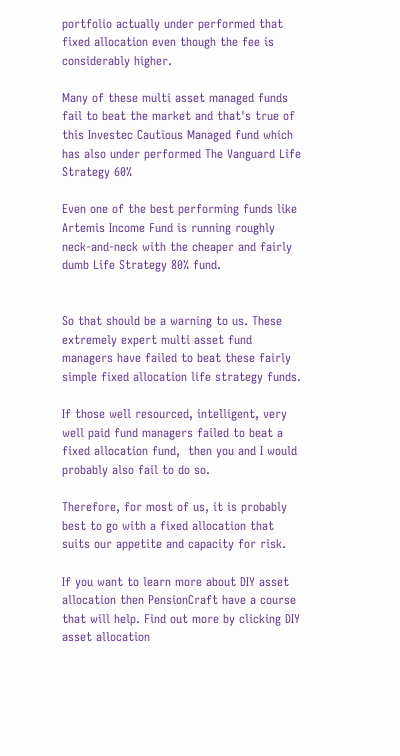portfolio actually under performed that fixed allocation even though the fee is considerably higher.

Many of these multi asset managed funds fail to beat the market and that's true of this Investec Cautious Managed fund which has also under performed The Vanguard Life Strategy 60%

Even one of the best performing funds like Artemis Income Fund is running roughly neck-and-neck with the cheaper and fairly dumb Life Strategy 80% fund.


So that should be a warning to us. These extremely expert multi asset fund managers have failed to beat these fairly simple fixed allocation life strategy funds.

If those well resourced, intelligent, very well paid fund managers failed to beat a fixed allocation fund,  then you and I would probably also fail to do so.

Therefore, for most of us, it is probably best to go with a fixed allocation that suits our appetite and capacity for risk.

If you want to learn more about DIY asset allocation then PensionCraft have a course that will help. Find out more by clicking DIY asset allocation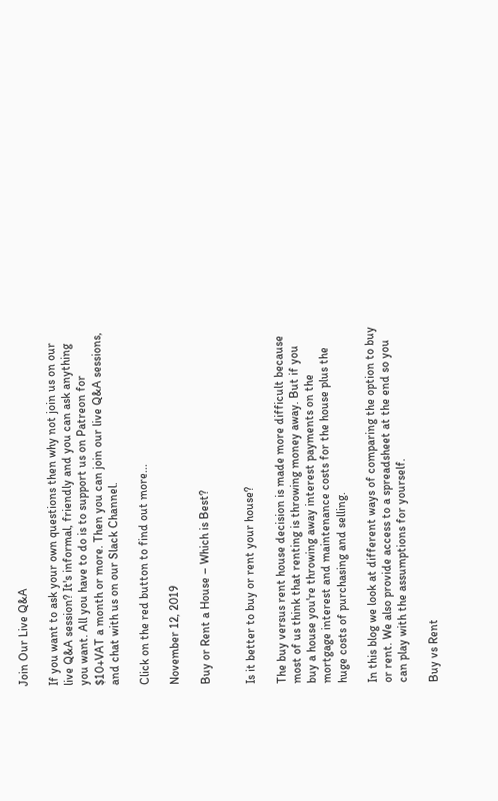Join Our Live Q&A

If you want to ask your own questions then why not join us on our live Q&A session? It's informal, friendly and you can ask anything you want. All you have to do is to support us on Patreon for $10+VAT a month or more. Then you can join our live Q&A sessions, and chat with us on our Slack Channel.

Click on the red button to find out more...

November 12, 2019

Buy or Rent a House – Which is Best?


Is it better to buy or rent your house?

The buy versus rent house decision is made more difficult because most of us think that renting is throwing money away. But if you buy a house you're throwing away interest payments on the mortgage interest and maintenance costs for the house plus the huge costs of purchasing and selling.

In this blog we look at different ways of comparing the option to buy or rent. We also provide access to a spreadsheet at the end so you can play with the assumptions for yourself.

Buy vs Rent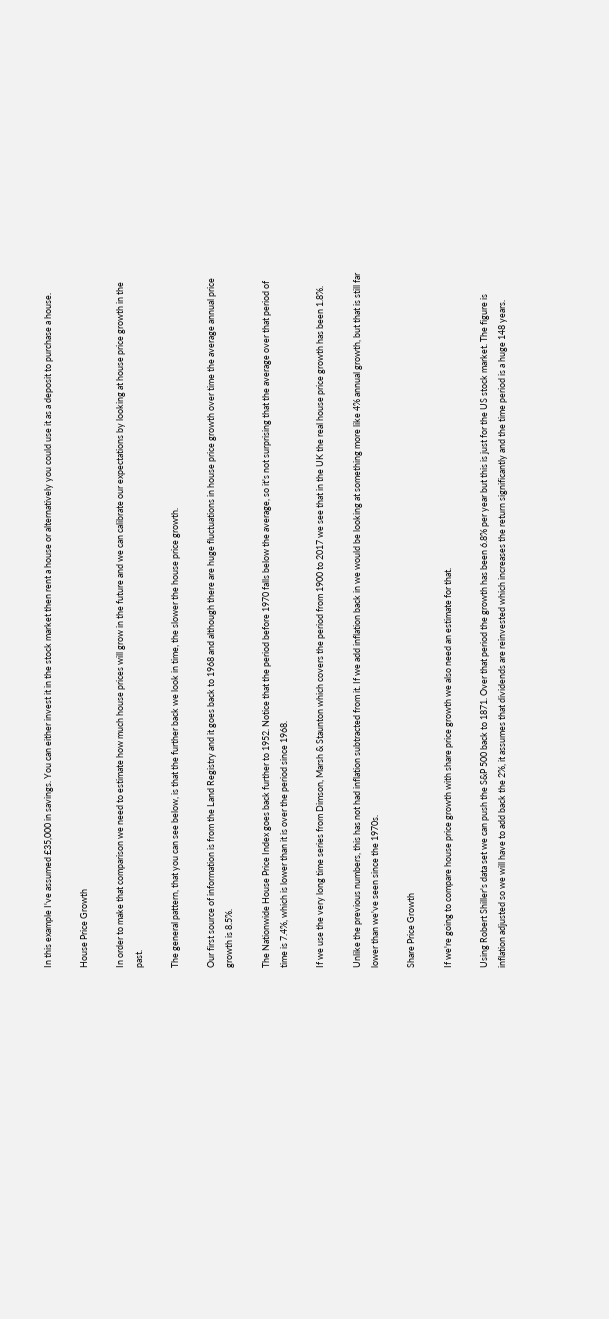In this example I've assumed £35,000 in savings. You can either invest it in the stock market then rent a house or alternatively you could use it as a deposit to purchase a house.

House Price Growth

In order to make that comparison we need to estimate how much house prices will grow in the future and we can calibrate our expectations by looking at house price growth in the past.

The general pattern, that you can see below, is that the further back we look in time, the slower the house price growth.

Our first source of information is from the Land Registry and it goes back to 1968 and although there are huge fluctuations in house price growth over time the average annual price growth is 8.5%.

The Nationwide House Price Index goes back further to 1952. Notice that the period before 1970 falls below the average, so it's not surprising that the average over that period of time is 7.4%, which is lower than it is over the period since 1968.

If we use the very long time series from Dimson, Marsh & Staunton which covers the period from 1900 to 2017 we see that in the UK the real house price growth has been 1.8%.

Unlike the previous numbers, this has not had inflation subtracted from it. If we add inflation back in we would be looking at something more like 4% annual growth, but that is still far lower than we've seen since the 1970s.

Share Price Growth

If we're going to compare house price growth with share price growth we also need an estimate for that.

Using Robert Shiller's data set we can push the S&P 500 back to 1871. Over that period the growth has been 6.8% per year but this is just for the US stock market. The figure is inflation adjusted so we will have to add back the 2%, it assumes that dividends are reinvested which increases the return significantly and the time period is a huge 148 years.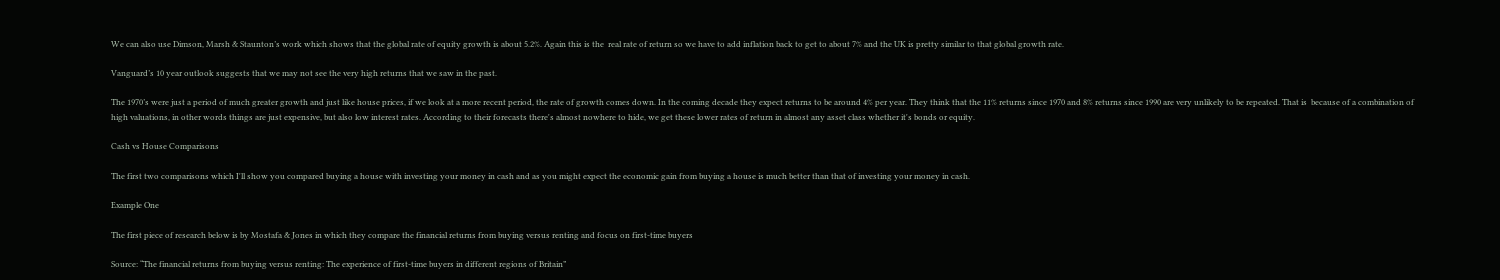We can also use Dimson, Marsh & Staunton’s work which shows that the global rate of equity growth is about 5.2%. Again this is the  real rate of return so we have to add inflation back to get to about 7% and the UK is pretty similar to that global growth rate.

Vanguard’s 10 year outlook suggests that we may not see the very high returns that we saw in the past.

The 1970’s were just a period of much greater growth and just like house prices, if we look at a more recent period, the rate of growth comes down. In the coming decade they expect returns to be around 4% per year. They think that the 11% returns since 1970 and 8% returns since 1990 are very unlikely to be repeated. That is  because of a combination of high valuations, in other words things are just expensive, but also low interest rates. According to their forecasts there's almost nowhere to hide, we get these lower rates of return in almost any asset class whether it's bonds or equity.

Cash vs House Comparisons

The first two comparisons which I'll show you compared buying a house with investing your money in cash and as you might expect the economic gain from buying a house is much better than that of investing your money in cash.

Example One

The first piece of research below is by Mostafa & Jones in which they compare the financial returns from buying versus renting and focus on first-time buyers

Source: “The financial returns from buying versus renting: The experience of first-time buyers in different regions of Britain”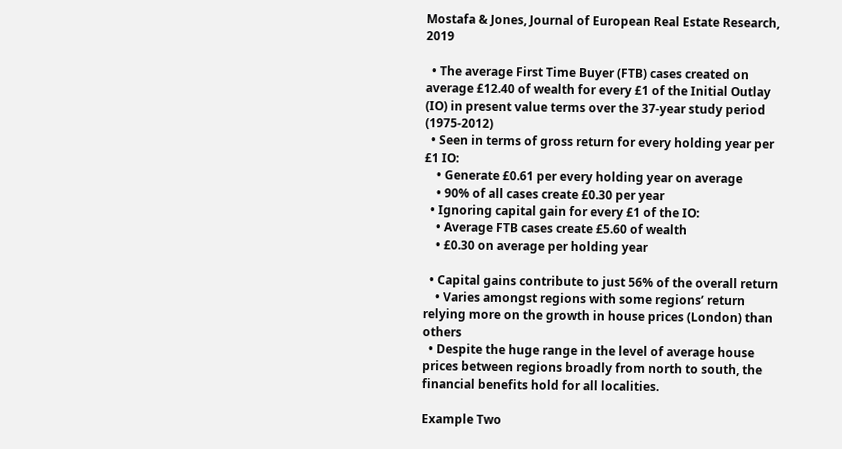Mostafa & Jones, Journal of European Real Estate Research, 2019

  • The average First Time Buyer (FTB) cases created on average £12.40 of wealth for every £1 of the Initial Outlay (IO) in present value terms over the 37-year study period (1975-2012)
  • Seen in terms of gross return for every holding year per £1 IO:
    • Generate £0.61 per every holding year on average
    • 90% of all cases create £0.30 per year
  • Ignoring capital gain for every £1 of the IO:
    • Average FTB cases create £5.60 of wealth
    • £0.30 on average per holding year

  • Capital gains contribute to just 56% of the overall return
    • Varies amongst regions with some regions’ return relying more on the growth in house prices (London) than others
  • Despite the huge range in the level of average house prices between regions broadly from north to south, the financial benefits hold for all localities.

Example Two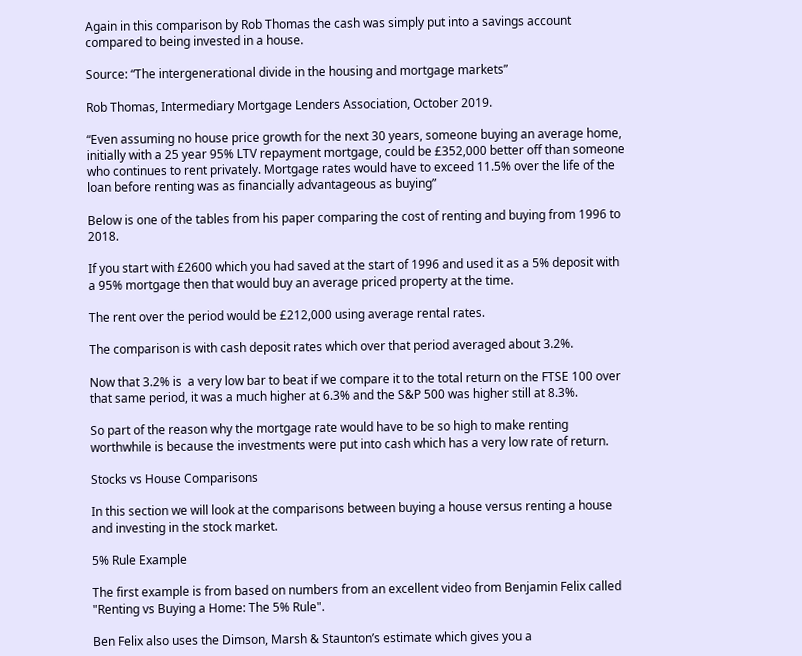Again in this comparison by Rob Thomas the cash was simply put into a savings account compared to being invested in a house.

Source: “The intergenerational divide in the housing and mortgage markets”

Rob Thomas, Intermediary Mortgage Lenders Association, October 2019.

“Even assuming no house price growth for the next 30 years, someone buying an average home, initially with a 25 year 95% LTV repayment mortgage, could be £352,000 better off than someone who continues to rent privately. Mortgage rates would have to exceed 11.5% over the life of the loan before renting was as financially advantageous as buying”

Below is one of the tables from his paper comparing the cost of renting and buying from 1996 to 2018.

If you start with £2600 which you had saved at the start of 1996 and used it as a 5% deposit with a 95% mortgage then that would buy an average priced property at the time.

The rent over the period would be £212,000 using average rental rates.

The comparison is with cash deposit rates which over that period averaged about 3.2%.

Now that 3.2% is  a very low bar to beat if we compare it to the total return on the FTSE 100 over that same period, it was a much higher at 6.3% and the S&P 500 was higher still at 8.3%.

So part of the reason why the mortgage rate would have to be so high to make renting worthwhile is because the investments were put into cash which has a very low rate of return.

Stocks vs House Comparisons

In this section we will look at the comparisons between buying a house versus renting a house and investing in the stock market.

5% Rule Example

The first example is from based on numbers from an excellent video from Benjamin Felix called "Renting vs Buying a Home: The 5% Rule".

Ben Felix also uses the Dimson, Marsh & Staunton’s estimate which gives you a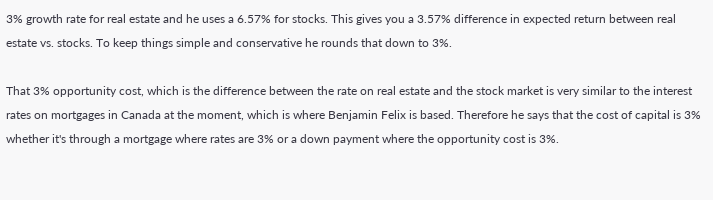3% growth rate for real estate and he uses a 6.57% for stocks. This gives you a 3.57% difference in expected return between real estate vs. stocks. To keep things simple and conservative he rounds that down to 3%.

That 3% opportunity cost, which is the difference between the rate on real estate and the stock market is very similar to the interest rates on mortgages in Canada at the moment, which is where Benjamin Felix is based. Therefore he says that the cost of capital is 3% whether it's through a mortgage where rates are 3% or a down payment where the opportunity cost is 3%.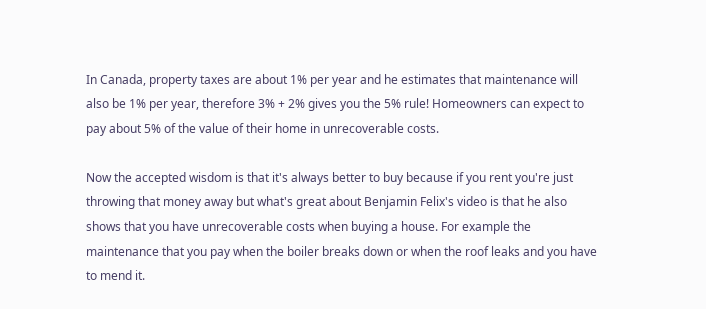In Canada, property taxes are about 1% per year and he estimates that maintenance will also be 1% per year, therefore 3% + 2% gives you the 5% rule! Homeowners can expect to pay about 5% of the value of their home in unrecoverable costs.

Now the accepted wisdom is that it's always better to buy because if you rent you're just throwing that money away but what's great about Benjamin Felix's video is that he also shows that you have unrecoverable costs when buying a house. For example the maintenance that you pay when the boiler breaks down or when the roof leaks and you have to mend it.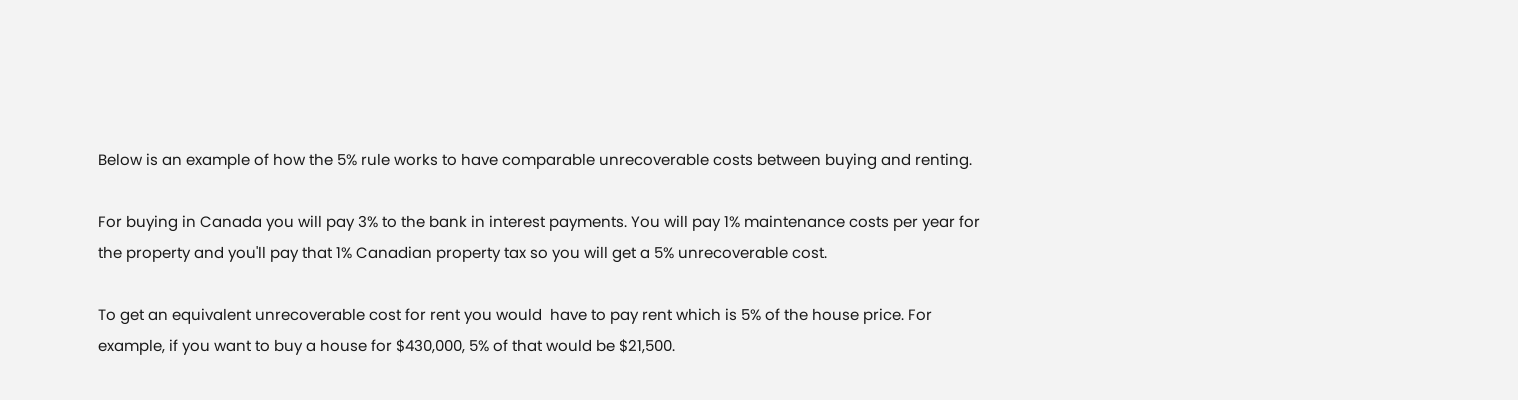Below is an example of how the 5% rule works to have comparable unrecoverable costs between buying and renting.

For buying in Canada you will pay 3% to the bank in interest payments. You will pay 1% maintenance costs per year for the property and you'll pay that 1% Canadian property tax so you will get a 5% unrecoverable cost.

To get an equivalent unrecoverable cost for rent you would  have to pay rent which is 5% of the house price. For example, if you want to buy a house for $430,000, 5% of that would be $21,500.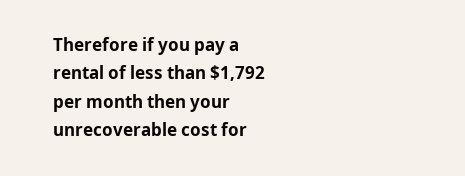Therefore if you pay a rental of less than $1,792 per month then your unrecoverable cost for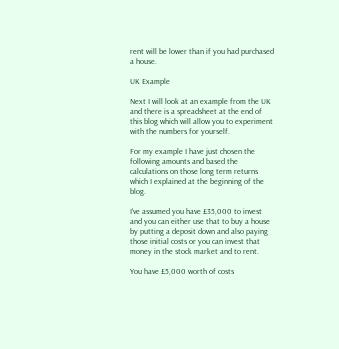rent will be lower than if you had purchased a house.

UK Example

Next I will look at an example from the UK and there is a spreadsheet at the end of this blog which will allow you to experiment with the numbers for yourself.

For my example I have just chosen the following amounts and based the calculations on those long term returns which I explained at the beginning of the blog.

I've assumed you have £35,000 to invest and you can either use that to buy a house by putting a deposit down and also paying those initial costs or you can invest that money in the stock market and to rent.

You have £5,000 worth of costs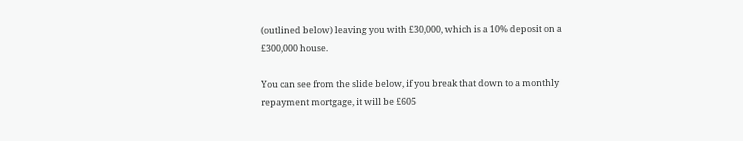(outlined below) leaving you with £30,000, which is a 10% deposit on a £300,000 house.

You can see from the slide below, if you break that down to a monthly repayment mortgage, it will be £605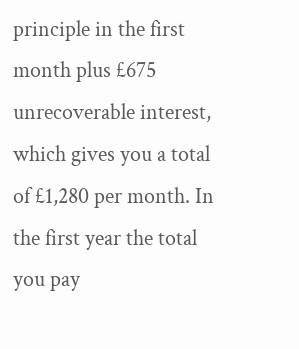principle in the first month plus £675 unrecoverable interest, which gives you a total of £1,280 per month. In the first year the total you pay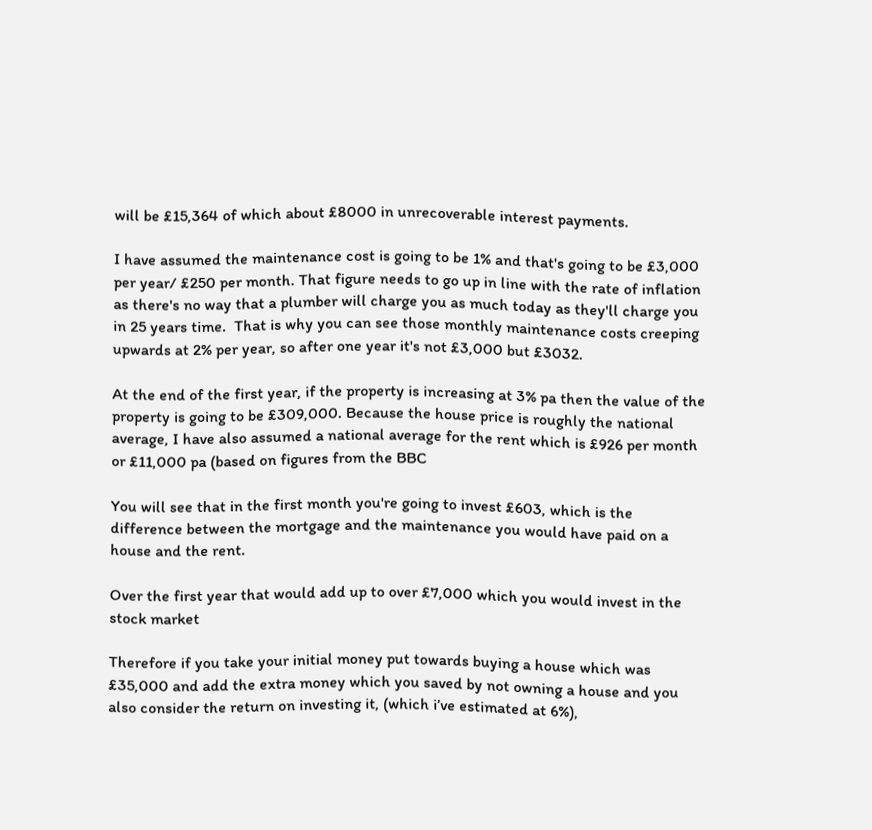will be £15,364 of which about £8000 in unrecoverable interest payments.

I have assumed the maintenance cost is going to be 1% and that's going to be £3,000 per year/ £250 per month. That figure needs to go up in line with the rate of inflation as there's no way that a plumber will charge you as much today as they'll charge you in 25 years time.  That is why you can see those monthly maintenance costs creeping upwards at 2% per year, so after one year it's not £3,000 but £3032.

At the end of the first year, if the property is increasing at 3% pa then the value of the property is going to be £309,000. Because the house price is roughly the national average, I have also assumed a national average for the rent which is £926 per month or £11,000 pa (based on figures from the BBC

You will see that in the first month you're going to invest £603, which is the difference between the mortgage and the maintenance you would have paid on a house and the rent.

Over the first year that would add up to over £7,000 which you would invest in the stock market

Therefore if you take your initial money put towards buying a house which was £35,000 and add the extra money which you saved by not owning a house and you also consider the return on investing it, (which i’ve estimated at 6%),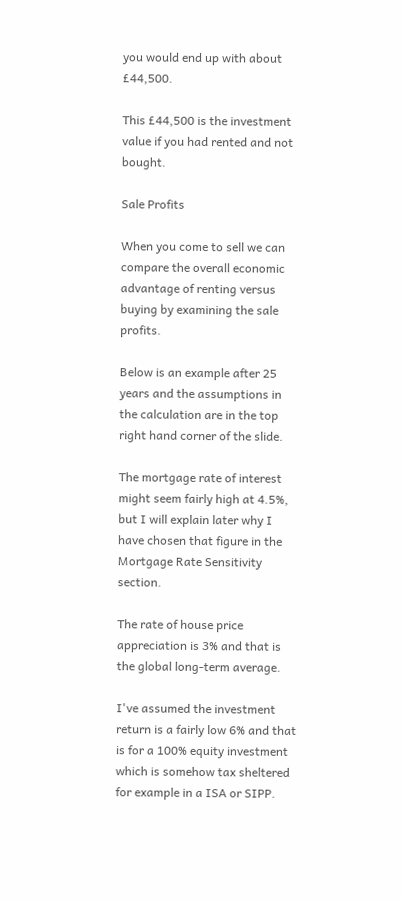you would end up with about £44,500.

This £44,500 is the investment value if you had rented and not bought.

Sale Profits

When you come to sell we can compare the overall economic advantage of renting versus buying by examining the sale profits.

Below is an example after 25 years and the assumptions in the calculation are in the top right hand corner of the slide.

The mortgage rate of interest might seem fairly high at 4.5%, but I will explain later why I have chosen that figure in the Mortgage Rate Sensitivity section.

The rate of house price appreciation is 3% and that is the global long-term average.

I've assumed the investment return is a fairly low 6% and that is for a 100% equity investment which is somehow tax sheltered for example in a ISA or SIPP.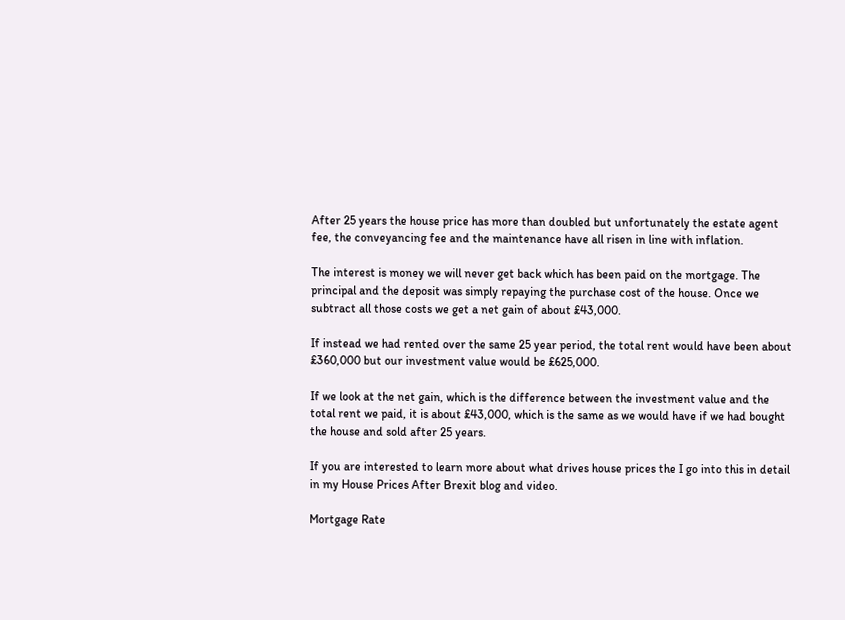After 25 years the house price has more than doubled but unfortunately the estate agent fee, the conveyancing fee and the maintenance have all risen in line with inflation.

The interest is money we will never get back which has been paid on the mortgage. The principal and the deposit was simply repaying the purchase cost of the house. Once we subtract all those costs we get a net gain of about £43,000.

If instead we had rented over the same 25 year period, the total rent would have been about £360,000 but our investment value would be £625,000.

If we look at the net gain, which is the difference between the investment value and the total rent we paid, it is about £43,000, which is the same as we would have if we had bought the house and sold after 25 years.

If you are interested to learn more about what drives house prices the I go into this in detail in my House Prices After Brexit blog and video.

Mortgage Rate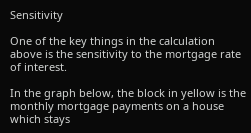Sensitivity

One of the key things in the calculation above is the sensitivity to the mortgage rate of interest.

In the graph below, the block in yellow is the monthly mortgage payments on a house which stays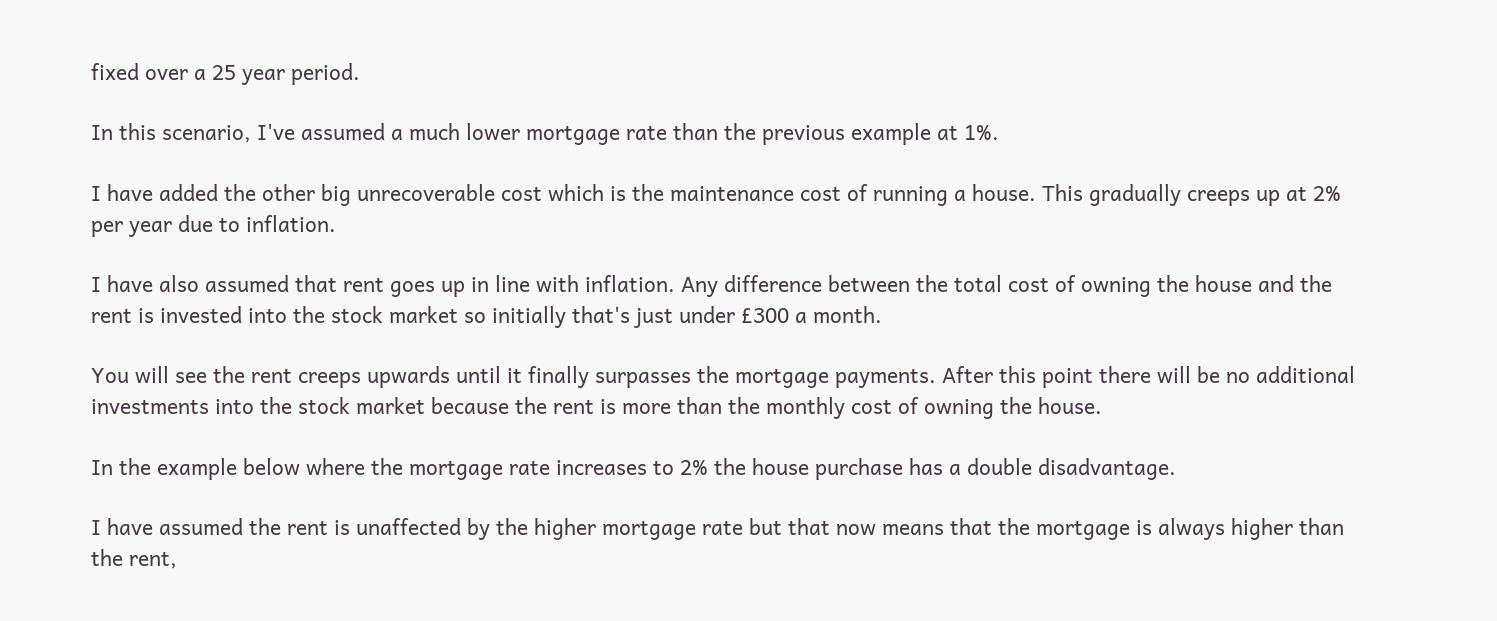fixed over a 25 year period.

In this scenario, I've assumed a much lower mortgage rate than the previous example at 1%.

I have added the other big unrecoverable cost which is the maintenance cost of running a house. This gradually creeps up at 2% per year due to inflation.

I have also assumed that rent goes up in line with inflation. Any difference between the total cost of owning the house and the rent is invested into the stock market so initially that's just under £300 a month.

You will see the rent creeps upwards until it finally surpasses the mortgage payments. After this point there will be no additional investments into the stock market because the rent is more than the monthly cost of owning the house.

In the example below where the mortgage rate increases to 2% the house purchase has a double disadvantage.

I have assumed the rent is unaffected by the higher mortgage rate but that now means that the mortgage is always higher than the rent,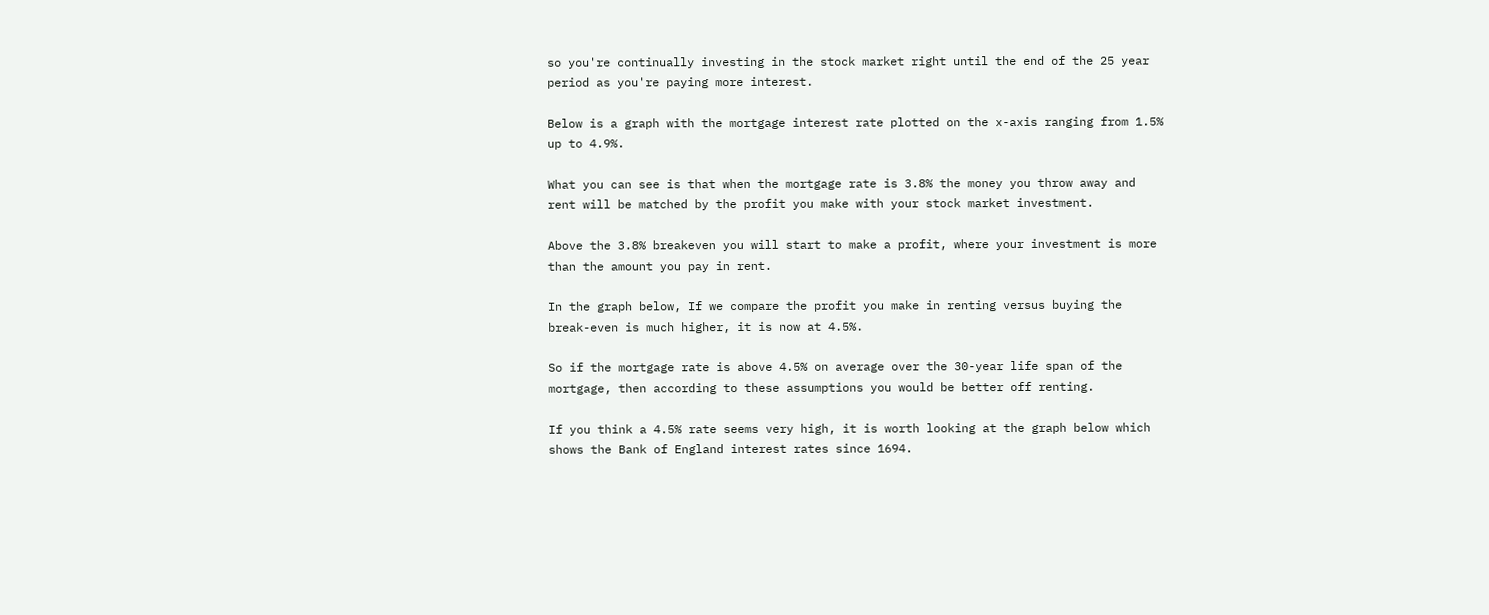so you're continually investing in the stock market right until the end of the 25 year period as you're paying more interest.

Below is a graph with the mortgage interest rate plotted on the x-axis ranging from 1.5% up to 4.9%.

What you can see is that when the mortgage rate is 3.8% the money you throw away and rent will be matched by the profit you make with your stock market investment.

Above the 3.8% breakeven you will start to make a profit, where your investment is more than the amount you pay in rent.

In the graph below, If we compare the profit you make in renting versus buying the break-even is much higher, it is now at 4.5%.

So if the mortgage rate is above 4.5% on average over the 30-year life span of the mortgage, then according to these assumptions you would be better off renting.

If you think a 4.5% rate seems very high, it is worth looking at the graph below which shows the Bank of England interest rates since 1694.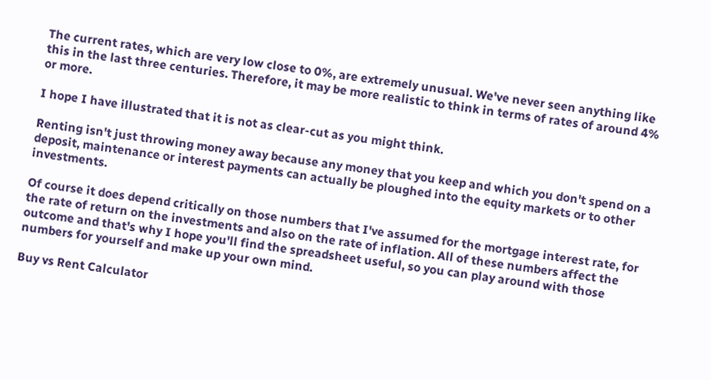The current rates, which are very low close to 0%, are extremely unusual. We've never seen anything like this in the last three centuries. Therefore, it may be more realistic to think in terms of rates of around 4% or more.

I hope I have illustrated that it is not as clear-cut as you might think.

Renting isn't just throwing money away because any money that you keep and which you don't spend on a deposit, maintenance or interest payments can actually be ploughed into the equity markets or to other investments.

Of course it does depend critically on those numbers that I've assumed for the mortgage interest rate, for the rate of return on the investments and also on the rate of inflation. All of these numbers affect the outcome and that's why I hope you'll find the spreadsheet useful, so you can play around with those numbers for yourself and make up your own mind.

Buy vs Rent Calculator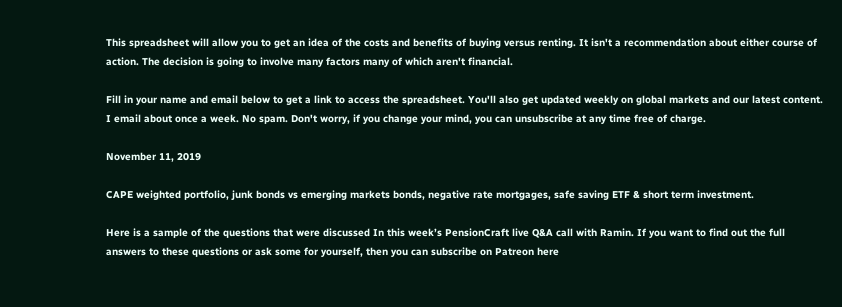This spreadsheet will allow you to get an idea of the costs and benefits of buying versus renting. It isn't a recommendation about either course of action. The decision is going to involve many factors many of which aren't financial.

Fill in your name and email below to get a link to access the spreadsheet. You'll also get updated weekly on global markets and our latest content. I email about once a week. No spam. Don't worry, if you change your mind, you can unsubscribe at any time free of charge.

November 11, 2019

CAPE weighted portfolio, junk bonds vs emerging markets bonds, negative rate mortgages, safe saving ETF & short term investment.

Here is a sample of the questions that were discussed In this week’s PensionCraft live Q&A call with Ramin. If you want to find out the full answers to these questions or ask some for yourself, then you can subscribe on Patreon here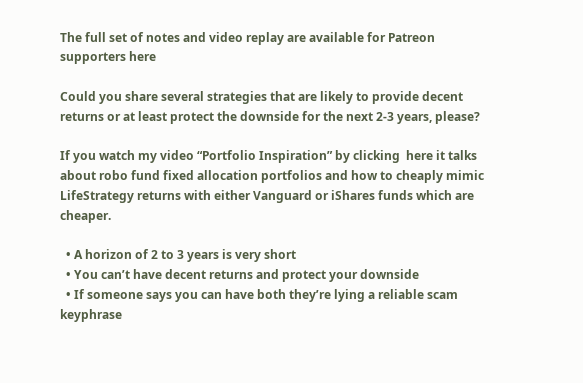The full set of notes and video replay are available for Patreon supporters here

Could you share several strategies that are likely to provide decent returns or at least protect the downside for the next 2-3 years, please?

If you watch my video “Portfolio Inspiration” by clicking  here it talks about robo fund fixed allocation portfolios and how to cheaply mimic LifeStrategy returns with either Vanguard or iShares funds which are cheaper.

  • A horizon of 2 to 3 years is very short
  • You can’t have decent returns and protect your downside
  • If someone says you can have both they’re lying a reliable scam keyphrase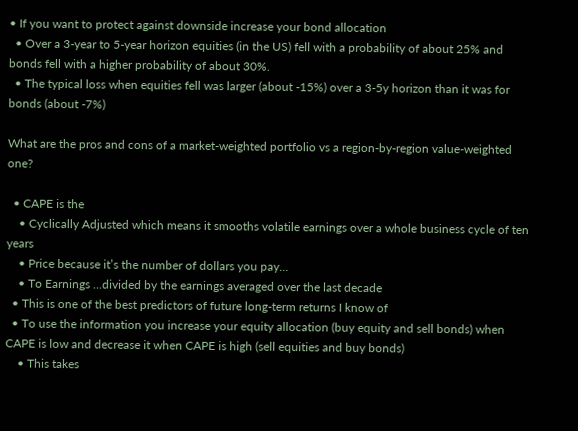• If you want to protect against downside increase your bond allocation
  • Over a 3-year to 5-year horizon equities (in the US) fell with a probability of about 25% and bonds fell with a higher probability of about 30%.
  • The typical loss when equities fell was larger (about -15%) over a 3-5y horizon than it was for bonds (about -7%)

What are the pros and cons of a market-weighted portfolio vs a region-by-region value-weighted one?

  • CAPE is the
    • Cyclically Adjusted which means it smooths volatile earnings over a whole business cycle of ten years
    • Price because it’s the number of dollars you pay…
    • To Earnings ...divided by the earnings averaged over the last decade
  • This is one of the best predictors of future long-term returns I know of
  • To use the information you increase your equity allocation (buy equity and sell bonds) when CAPE is low and decrease it when CAPE is high (sell equities and buy bonds)
    • This takes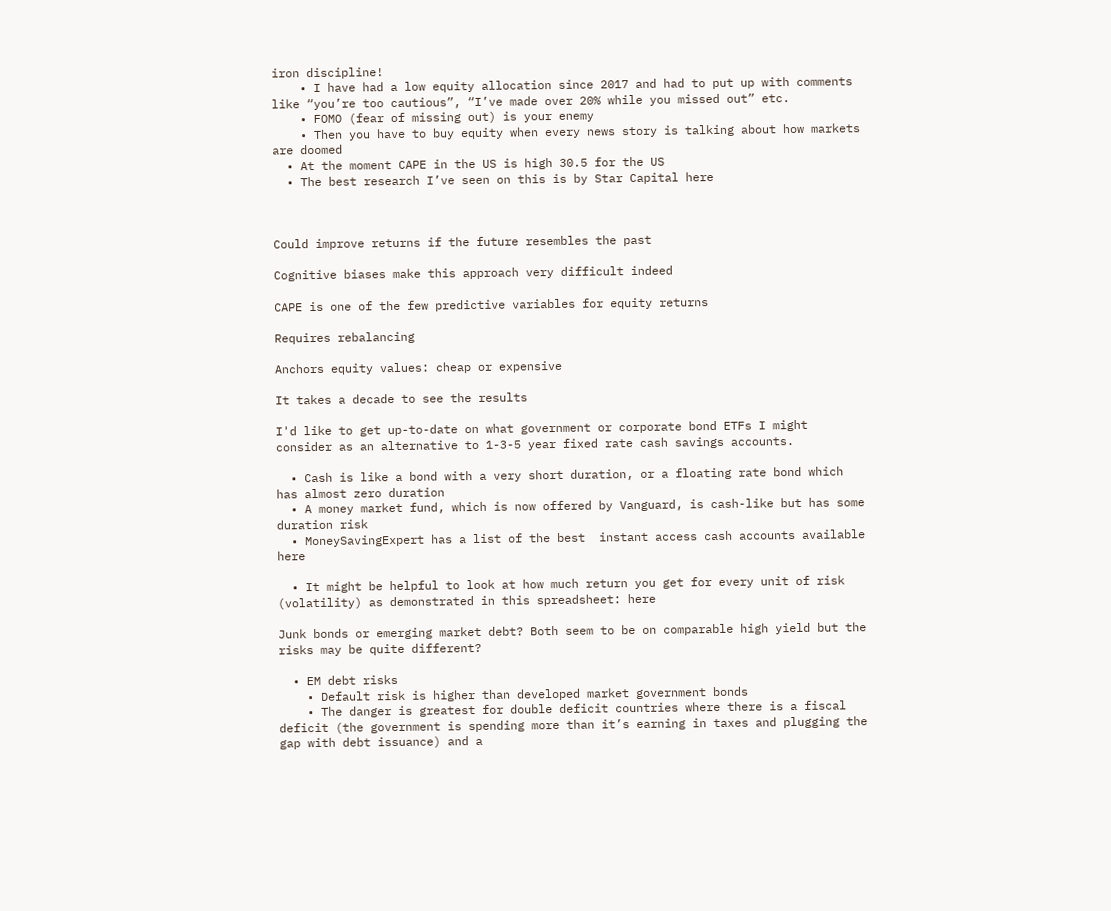iron discipline!
    • I have had a low equity allocation since 2017 and had to put up with comments like “you’re too cautious”, “I’ve made over 20% while you missed out” etc.
    • FOMO (fear of missing out) is your enemy
    • Then you have to buy equity when every news story is talking about how markets are doomed
  • At the moment CAPE in the US is high 30.5 for the US
  • The best research I’ve seen on this is by Star Capital here



Could improve returns if the future resembles the past

Cognitive biases make this approach very difficult indeed

CAPE is one of the few predictive variables for equity returns

Requires rebalancing

Anchors equity values: cheap or expensive

It takes a decade to see the results

I'd like to get up-to-date on what government or corporate bond ETFs I might consider as an alternative to 1-3-5 year fixed rate cash savings accounts.

  • Cash is like a bond with a very short duration, or a floating rate bond which has almost zero duration
  • A money market fund, which is now offered by Vanguard, is cash-like but has some duration risk
  • MoneySavingExpert has a list of the best  instant access cash accounts available here

  • It might be helpful to look at how much return you get for every unit of risk (volatility) as demonstrated in this spreadsheet: here

Junk bonds or emerging market debt? Both seem to be on comparable high yield but the risks may be quite different?

  • EM debt risks
    • Default risk is higher than developed market government bonds
    • The danger is greatest for double deficit countries where there is a fiscal deficit (the government is spending more than it’s earning in taxes and plugging the gap with debt issuance) and a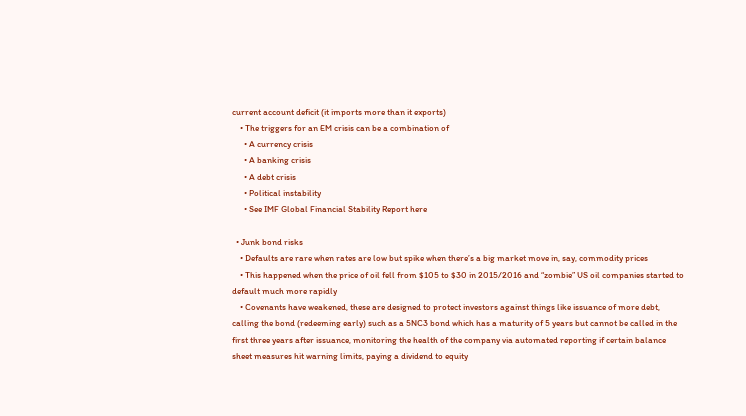current account deficit (it imports more than it exports)
    • The triggers for an EM crisis can be a combination of
      • A currency crisis
      • A banking crisis
      • A debt crisis
      • Political instability
      • See IMF Global Financial Stability Report here

  • Junk bond risks
    • Defaults are rare when rates are low but spike when there’s a big market move in, say, commodity prices
    • This happened when the price of oil fell from $105 to $30 in 2015/2016 and “zombie” US oil companies started to default much more rapidly
    • Covenants have weakened, these are designed to protect investors against things like issuance of more debt, calling the bond (redeeming early) such as a 5NC3 bond which has a maturity of 5 years but cannot be called in the first three years after issuance, monitoring the health of the company via automated reporting if certain balance sheet measures hit warning limits, paying a dividend to equity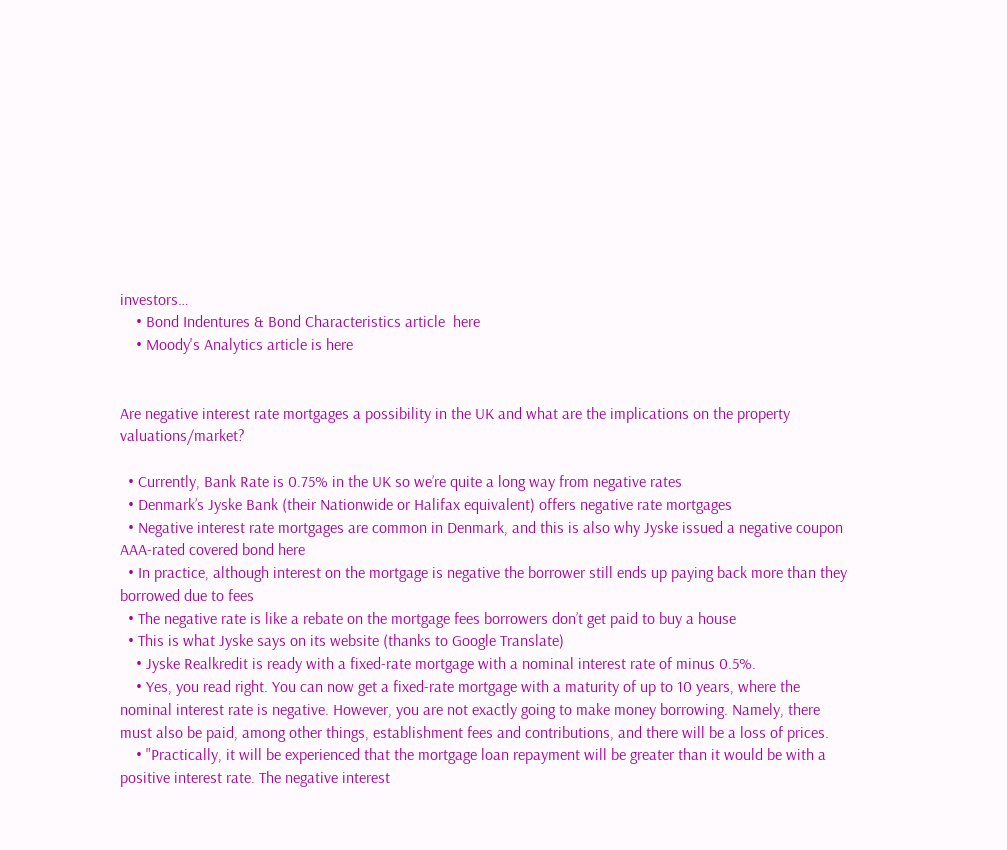investors…
    • Bond Indentures & Bond Characteristics article  here
    • Moody's Analytics article is here


Are negative interest rate mortgages a possibility in the UK and what are the implications on the property valuations/market?

  • Currently, Bank Rate is 0.75% in the UK so we’re quite a long way from negative rates
  • Denmark’s Jyske Bank (their Nationwide or Halifax equivalent) offers negative rate mortgages
  • Negative interest rate mortgages are common in Denmark, and this is also why Jyske issued a negative coupon AAA-rated covered bond here
  • In practice, although interest on the mortgage is negative the borrower still ends up paying back more than they borrowed due to fees
  • The negative rate is like a rebate on the mortgage fees borrowers don’t get paid to buy a house
  • This is what Jyske says on its website (thanks to Google Translate)
    • Jyske Realkredit is ready with a fixed-rate mortgage with a nominal interest rate of minus 0.5%.
    • Yes, you read right. You can now get a fixed-rate mortgage with a maturity of up to 10 years, where the nominal interest rate is negative. However, you are not exactly going to make money borrowing. Namely, there must also be paid, among other things, establishment fees and contributions, and there will be a loss of prices.
    • "Practically, it will be experienced that the mortgage loan repayment will be greater than it would be with a positive interest rate. The negative interest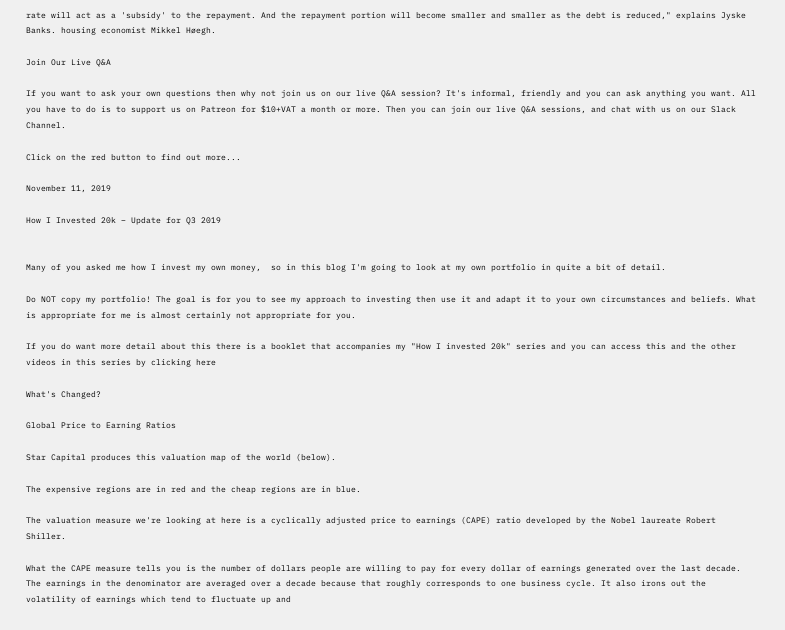rate will act as a 'subsidy' to the repayment. And the repayment portion will become smaller and smaller as the debt is reduced," explains Jyske Banks. housing economist Mikkel Høegh.

Join Our Live Q&A

If you want to ask your own questions then why not join us on our live Q&A session? It's informal, friendly and you can ask anything you want. All you have to do is to support us on Patreon for $10+VAT a month or more. Then you can join our live Q&A sessions, and chat with us on our Slack Channel.

Click on the red button to find out more...

November 11, 2019

How I Invested 20k – Update for Q3 2019


Many of you asked me how I invest my own money,  so in this blog I'm going to look at my own portfolio in quite a bit of detail.

Do NOT copy my portfolio! The goal is for you to see my approach to investing then use it and adapt it to your own circumstances and beliefs. What is appropriate for me is almost certainly not appropriate for you.

If you do want more detail about this there is a booklet that accompanies my "How I invested 20k" series and you can access this and the other videos in this series by clicking here

What's Changed?

Global Price to Earning Ratios

Star Capital produces this valuation map of the world (below).

The expensive regions are in red and the cheap regions are in blue.

The valuation measure we're looking at here is a cyclically adjusted price to earnings (CAPE) ratio developed by the Nobel laureate Robert Shiller.

What the CAPE measure tells you is the number of dollars people are willing to pay for every dollar of earnings generated over the last decade. The earnings in the denominator are averaged over a decade because that roughly corresponds to one business cycle. It also irons out the volatility of earnings which tend to fluctuate up and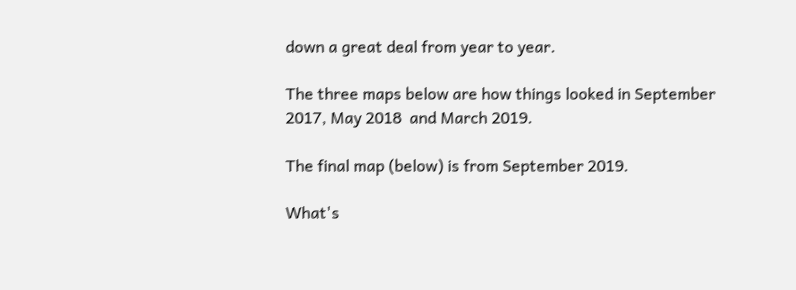down a great deal from year to year.

The three maps below are how things looked in September 2017, May 2018  and March 2019.

The final map (below) is from September 2019.

What's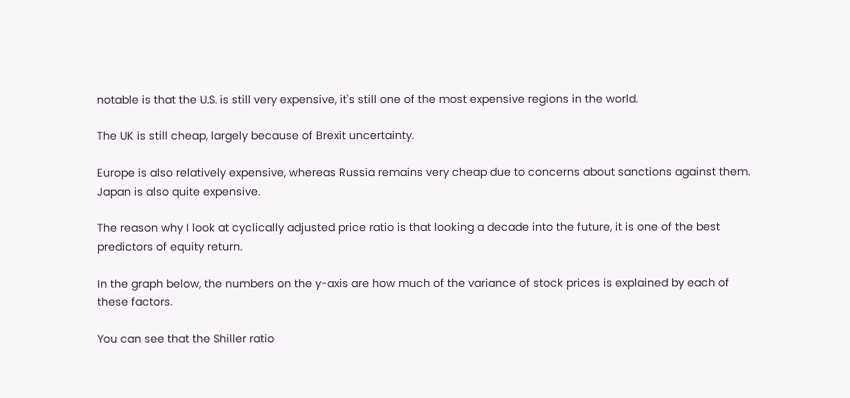notable is that the U.S. is still very expensive, it's still one of the most expensive regions in the world.

The UK is still cheap, largely because of Brexit uncertainty.

Europe is also relatively expensive, whereas Russia remains very cheap due to concerns about sanctions against them. Japan is also quite expensive.

The reason why I look at cyclically adjusted price ratio is that looking a decade into the future, it is one of the best predictors of equity return.

In the graph below, the numbers on the y-axis are how much of the variance of stock prices is explained by each of these factors.

You can see that the Shiller ratio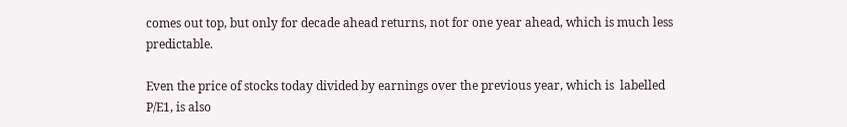comes out top, but only for decade ahead returns, not for one year ahead, which is much less predictable.

Even the price of stocks today divided by earnings over the previous year, which is  labelled P/E1, is also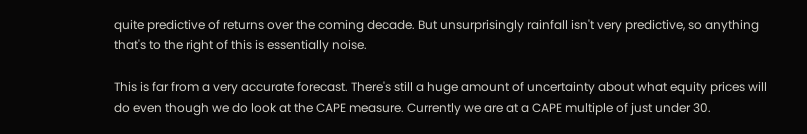quite predictive of returns over the coming decade. But unsurprisingly rainfall isn't very predictive, so anything that's to the right of this is essentially noise.

This is far from a very accurate forecast. There's still a huge amount of uncertainty about what equity prices will do even though we do look at the CAPE measure. Currently we are at a CAPE multiple of just under 30.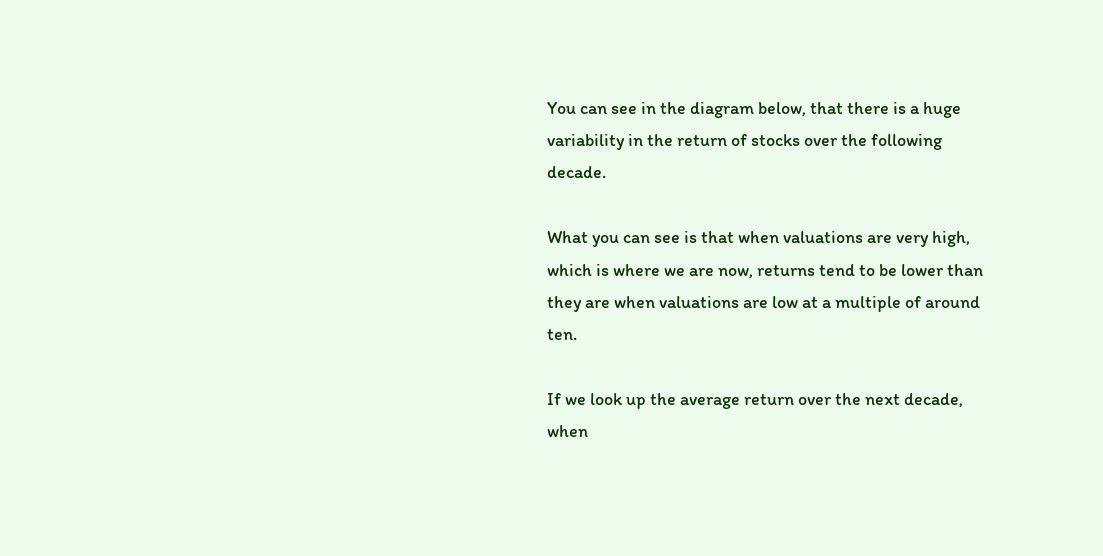You can see in the diagram below, that there is a huge variability in the return of stocks over the following decade.

What you can see is that when valuations are very high, which is where we are now, returns tend to be lower than they are when valuations are low at a multiple of around ten.

If we look up the average return over the next decade, when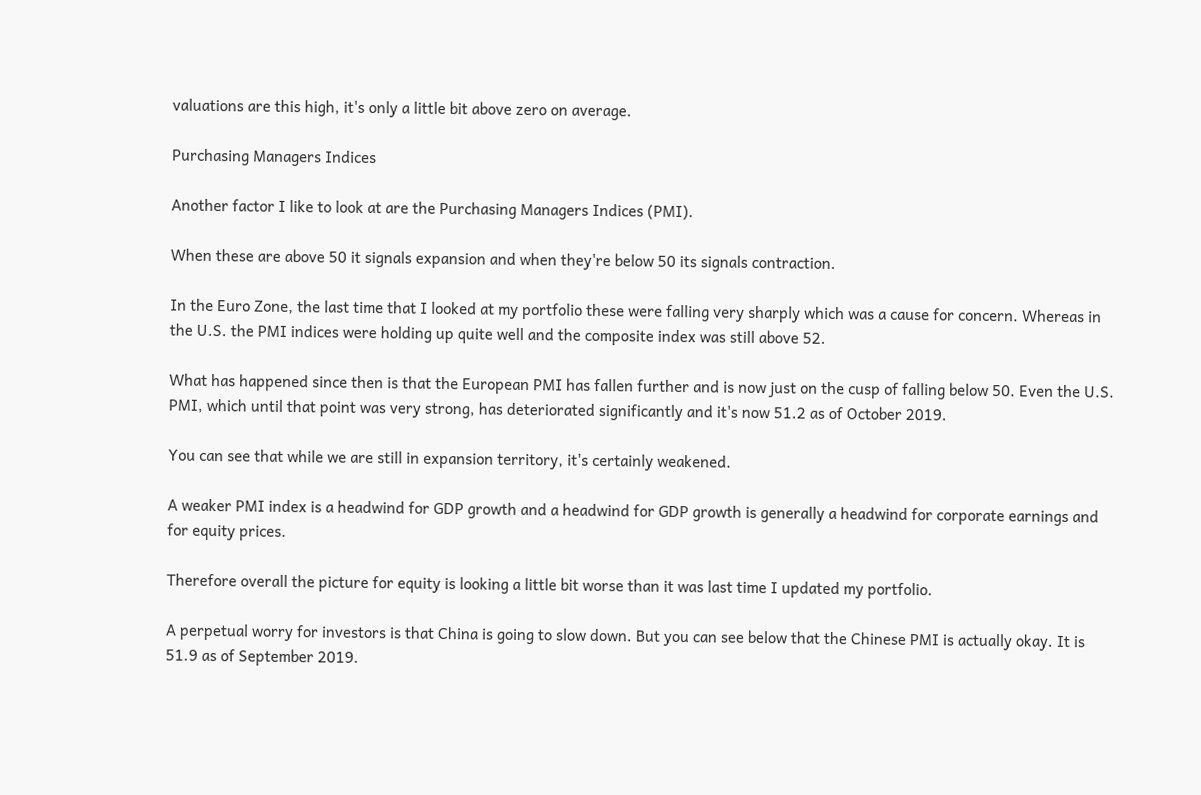valuations are this high, it's only a little bit above zero on average.

Purchasing Managers Indices

Another factor I like to look at are the Purchasing Managers Indices (PMI).

When these are above 50 it signals expansion and when they're below 50 its signals contraction.

In the Euro Zone, the last time that I looked at my portfolio these were falling very sharply which was a cause for concern. Whereas in the U.S. the PMI indices were holding up quite well and the composite index was still above 52.

What has happened since then is that the European PMI has fallen further and is now just on the cusp of falling below 50. Even the U.S. PMI, which until that point was very strong, has deteriorated significantly and it's now 51.2 as of October 2019.

You can see that while we are still in expansion territory, it's certainly weakened.

A weaker PMI index is a headwind for GDP growth and a headwind for GDP growth is generally a headwind for corporate earnings and for equity prices.

Therefore overall the picture for equity is looking a little bit worse than it was last time I updated my portfolio.

A perpetual worry for investors is that China is going to slow down. But you can see below that the Chinese PMI is actually okay. It is 51.9 as of September 2019.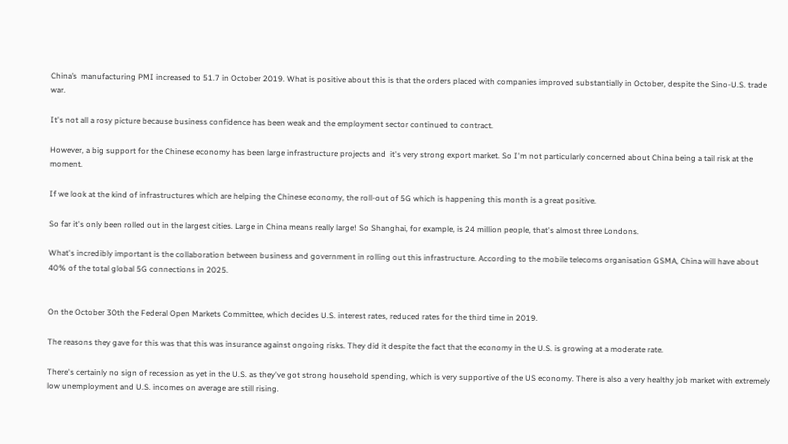China’s  manufacturing PMI increased to 51.7 in October 2019. What is positive about this is that the orders placed with companies improved substantially in October, despite the Sino-U.S. trade war.

It's not all a rosy picture because business confidence has been weak and the employment sector continued to contract.

However, a big support for the Chinese economy has been large infrastructure projects and  it's very strong export market. So I'm not particularly concerned about China being a tail risk at the moment.

If we look at the kind of infrastructures which are helping the Chinese economy, the roll-out of 5G which is happening this month is a great positive.

So far it's only been rolled out in the largest cities. Large in China means really large! So Shanghai, for example, is 24 million people, that's almost three Londons.

What's incredibly important is the collaboration between business and government in rolling out this infrastructure. According to the mobile telecoms organisation GSMA, China will have about 40% of the total global 5G connections in 2025.


On the October 30th the Federal Open Markets Committee, which decides U.S. interest rates, reduced rates for the third time in 2019.

The reasons they gave for this was that this was insurance against ongoing risks. They did it despite the fact that the economy in the U.S. is growing at a moderate rate.

There's certainly no sign of recession as yet in the U.S. as they've got strong household spending, which is very supportive of the US economy. There is also a very healthy job market with extremely low unemployment and U.S. incomes on average are still rising.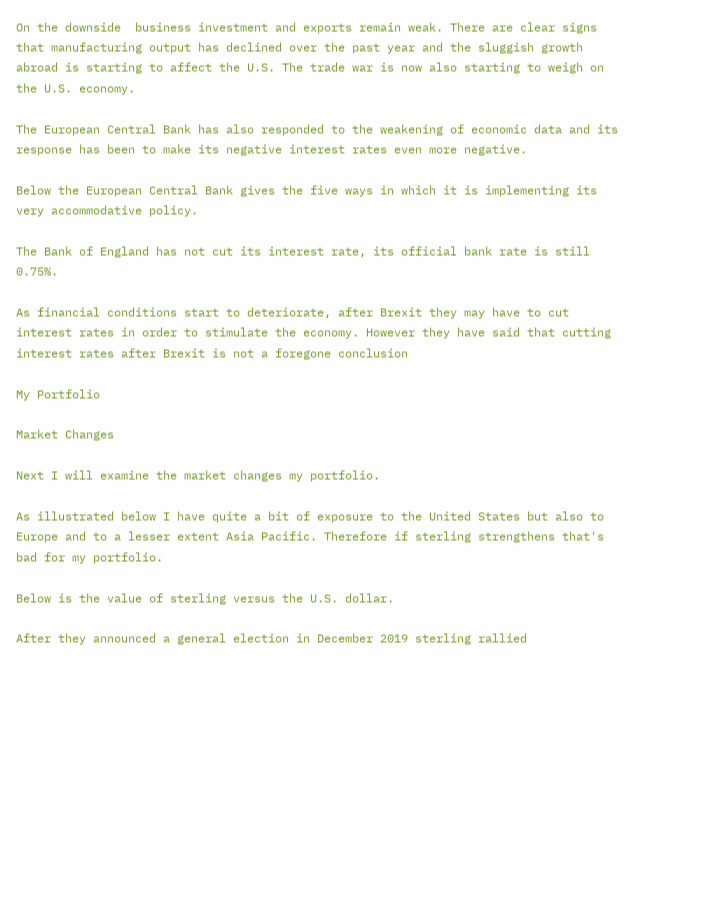On the downside  business investment and exports remain weak. There are clear signs that manufacturing output has declined over the past year and the sluggish growth abroad is starting to affect the U.S. The trade war is now also starting to weigh on the U.S. economy.

The European Central Bank has also responded to the weakening of economic data and its response has been to make its negative interest rates even more negative.

Below the European Central Bank gives the five ways in which it is implementing its very accommodative policy.

The Bank of England has not cut its interest rate, its official bank rate is still 0.75%.

As financial conditions start to deteriorate, after Brexit they may have to cut interest rates in order to stimulate the economy. However they have said that cutting interest rates after Brexit is not a foregone conclusion

My Portfolio

Market Changes

Next I will examine the market changes my portfolio.

As illustrated below I have quite a bit of exposure to the United States but also to Europe and to a lesser extent Asia Pacific. Therefore if sterling strengthens that's bad for my portfolio.

Below is the value of sterling versus the U.S. dollar.

After they announced a general election in December 2019 sterling rallied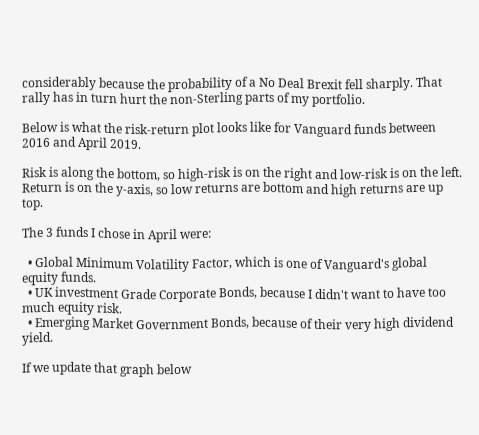considerably because the probability of a No Deal Brexit fell sharply. That rally has in turn hurt the non-Sterling parts of my portfolio.

Below is what the risk-return plot looks like for Vanguard funds between 2016 and April 2019.

Risk is along the bottom, so high-risk is on the right and low-risk is on the left. Return is on the y-axis, so low returns are bottom and high returns are up top.

The 3 funds I chose in April were:

  • Global Minimum Volatility Factor, which is one of Vanguard's global equity funds.
  • UK investment Grade Corporate Bonds, because I didn't want to have too much equity risk.
  • Emerging Market Government Bonds, because of their very high dividend yield.

If we update that graph below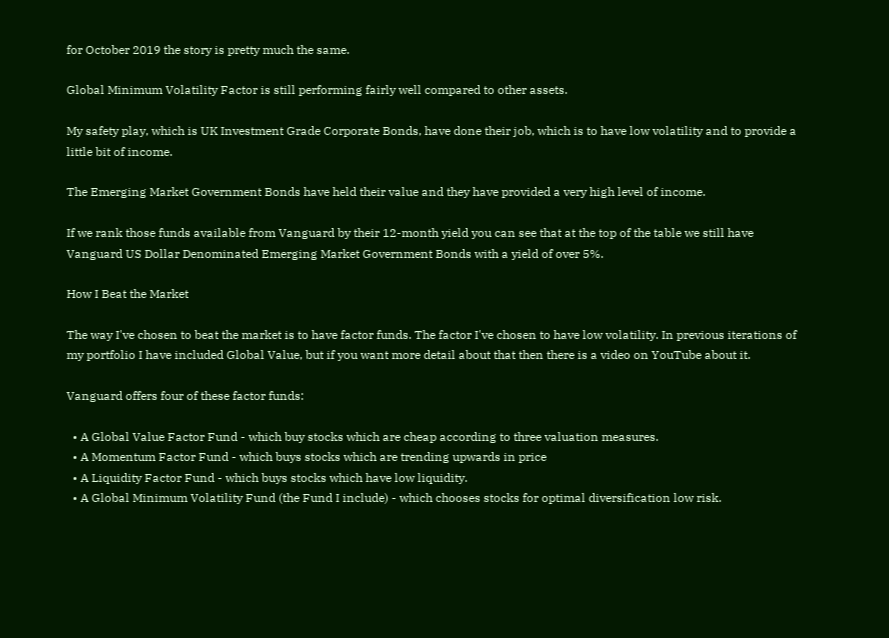for October 2019 the story is pretty much the same.

Global Minimum Volatility Factor is still performing fairly well compared to other assets.

My safety play, which is UK Investment Grade Corporate Bonds, have done their job, which is to have low volatility and to provide a little bit of income.

The Emerging Market Government Bonds have held their value and they have provided a very high level of income.

If we rank those funds available from Vanguard by their 12-month yield you can see that at the top of the table we still have Vanguard US Dollar Denominated Emerging Market Government Bonds with a yield of over 5%.

How I Beat the Market

The way I've chosen to beat the market is to have factor funds. The factor I've chosen to have low volatility. In previous iterations of my portfolio I have included Global Value, but if you want more detail about that then there is a video on YouTube about it.

Vanguard offers four of these factor funds:

  • A Global Value Factor Fund - which buy stocks which are cheap according to three valuation measures.
  • A Momentum Factor Fund - which buys stocks which are trending upwards in price
  • A Liquidity Factor Fund - which buys stocks which have low liquidity.
  • A Global Minimum Volatility Fund (the Fund I include) - which chooses stocks for optimal diversification low risk.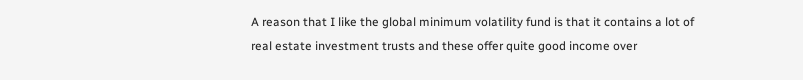A reason that I like the global minimum volatility fund is that it contains a lot of real estate investment trusts and these offer quite good income over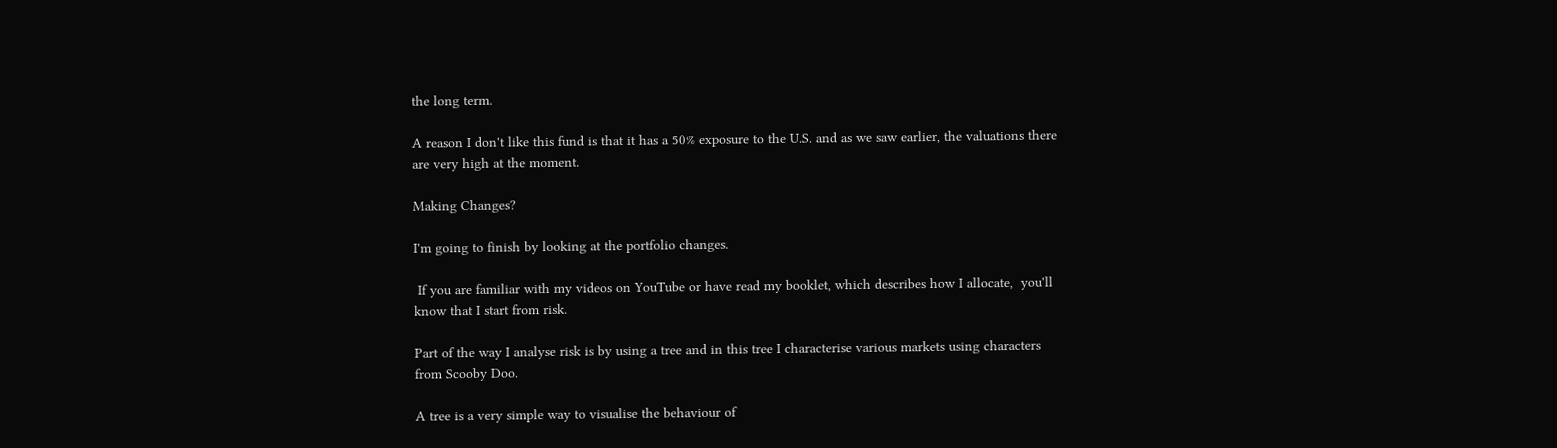the long term.

A reason I don't like this fund is that it has a 50% exposure to the U.S. and as we saw earlier, the valuations there are very high at the moment.

Making Changes?

I'm going to finish by looking at the portfolio changes.

 If you are familiar with my videos on YouTube or have read my booklet, which describes how I allocate,  you'll know that I start from risk.

Part of the way I analyse risk is by using a tree and in this tree I characterise various markets using characters from Scooby Doo.

A tree is a very simple way to visualise the behaviour of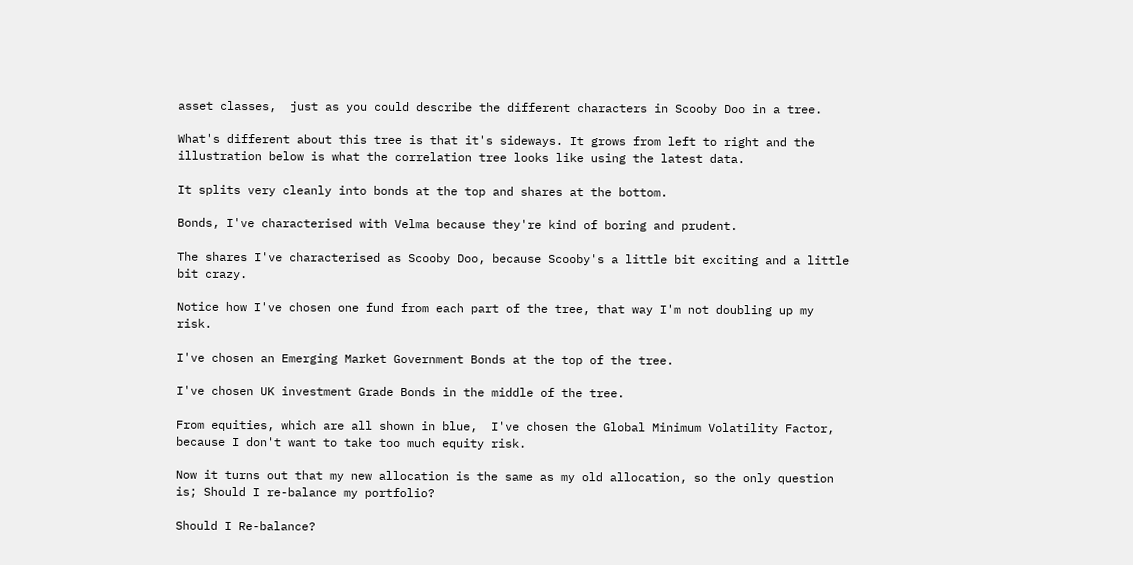asset classes,  just as you could describe the different characters in Scooby Doo in a tree.

What's different about this tree is that it's sideways. It grows from left to right and the illustration below is what the correlation tree looks like using the latest data.

It splits very cleanly into bonds at the top and shares at the bottom.

Bonds, I've characterised with Velma because they're kind of boring and prudent.

The shares I've characterised as Scooby Doo, because Scooby's a little bit exciting and a little bit crazy.

Notice how I've chosen one fund from each part of the tree, that way I'm not doubling up my risk.

I've chosen an Emerging Market Government Bonds at the top of the tree.

I've chosen UK investment Grade Bonds in the middle of the tree.

From equities, which are all shown in blue,  I've chosen the Global Minimum Volatility Factor, because I don't want to take too much equity risk.

Now it turns out that my new allocation is the same as my old allocation, so the only question is; Should I re-balance my portfolio?

Should I Re-balance?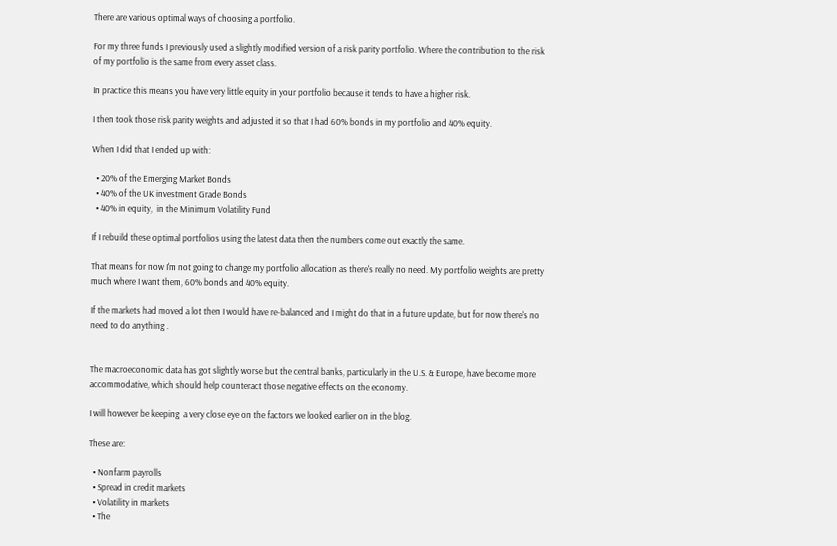There are various optimal ways of choosing a portfolio.

For my three funds I previously used a slightly modified version of a risk parity portfolio. Where the contribution to the risk of my portfolio is the same from every asset class.

In practice this means you have very little equity in your portfolio because it tends to have a higher risk.

I then took those risk parity weights and adjusted it so that I had 60% bonds in my portfolio and 40% equity.

When I did that I ended up with:

  • 20% of the Emerging Market Bonds
  • 40% of the UK investment Grade Bonds
  • 40% in equity,  in the Minimum Volatility Fund

If I rebuild these optimal portfolios using the latest data then the numbers come out exactly the same.

That means for now I'm not going to change my portfolio allocation as there's really no need. My portfolio weights are pretty much where I want them, 60% bonds and 40% equity.

If the markets had moved a lot then I would have re-balanced and I might do that in a future update, but for now there's no need to do anything .


The macroeconomic data has got slightly worse but the central banks, particularly in the U.S. & Europe, have become more accommodative, which should help counteract those negative effects on the economy.

I will however be keeping  a very close eye on the factors we looked earlier on in the blog.

These are:

  • Nonfarm payrolls
  • Spread in credit markets
  • Volatility in markets
  • The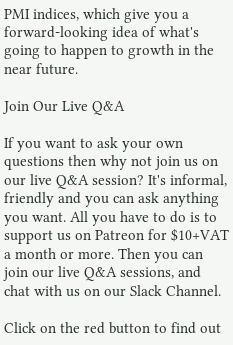PMI indices, which give you a forward-looking idea of what's going to happen to growth in the near future.

Join Our Live Q&A

If you want to ask your own questions then why not join us on our live Q&A session? It's informal, friendly and you can ask anything you want. All you have to do is to support us on Patreon for $10+VAT a month or more. Then you can join our live Q&A sessions, and chat with us on our Slack Channel.

Click on the red button to find out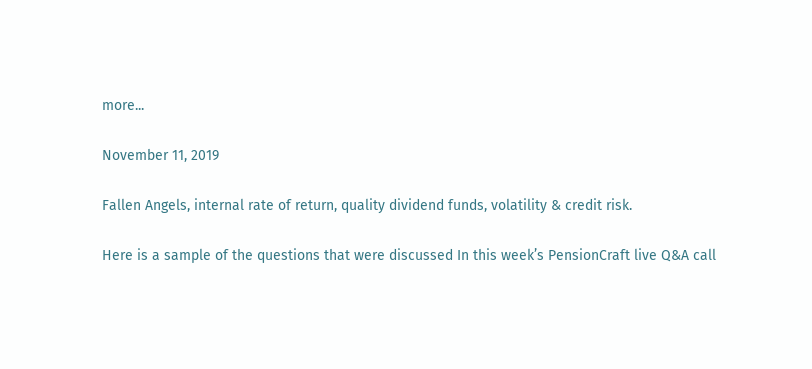more...

November 11, 2019

Fallen Angels, internal rate of return, quality dividend funds, volatility & credit risk.

Here is a sample of the questions that were discussed In this week’s PensionCraft live Q&A call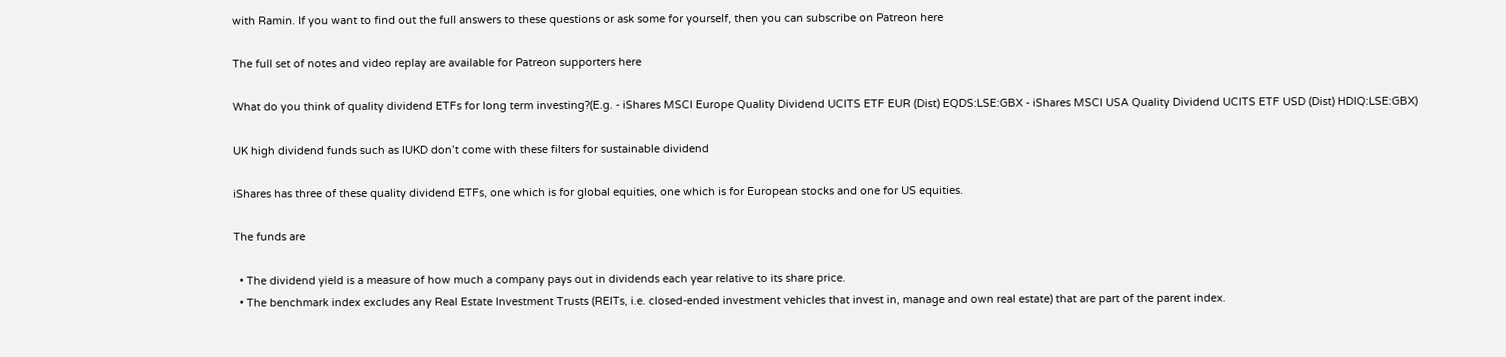with Ramin. If you want to find out the full answers to these questions or ask some for yourself, then you can subscribe on Patreon here

The full set of notes and video replay are available for Patreon supporters here

What do you think of quality dividend ETFs for long term investing?(E.g. - iShares MSCI Europe Quality Dividend UCITS ETF EUR (Dist) EQDS:LSE:GBX - iShares MSCI USA Quality Dividend UCITS ETF USD (Dist) HDIQ:LSE:GBX)

UK high dividend funds such as IUKD don’t come with these filters for sustainable dividend

iShares has three of these quality dividend ETFs, one which is for global equities, one which is for European stocks and one for US equities.

The funds are

  • The dividend yield is a measure of how much a company pays out in dividends each year relative to its share price.
  • The benchmark index excludes any Real Estate Investment Trusts (REITs, i.e. closed-ended investment vehicles that invest in, manage and own real estate) that are part of the parent index.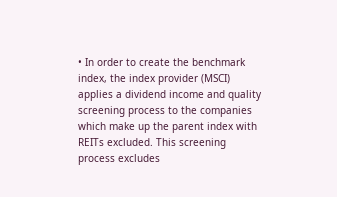• In order to create the benchmark index, the index provider (MSCI) applies a dividend income and quality screening process to the companies which make up the parent index with REITs excluded. This screening process excludes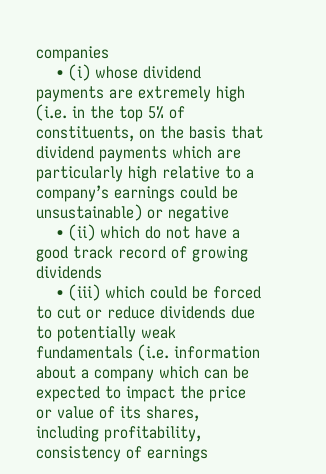companies
    • (i) whose dividend payments are extremely high (i.e. in the top 5% of constituents, on the basis that dividend payments which are particularly high relative to a company’s earnings could be unsustainable) or negative
    • (ii) which do not have a good track record of growing dividends
    • (iii) which could be forced to cut or reduce dividends due to potentially weak fundamentals (i.e. information about a company which can be expected to impact the price or value of its shares, including profitability, consistency of earnings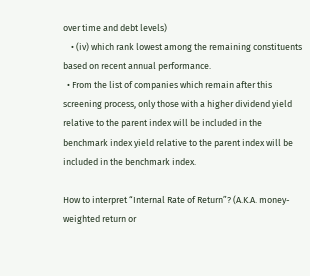over time and debt levels)
    • (iv) which rank lowest among the remaining constituents based on recent annual performance.
  • From the list of companies which remain after this screening process, only those with a higher dividend yield relative to the parent index will be included in the benchmark index yield relative to the parent index will be included in the benchmark index.

How to interpret “Internal Rate of Return”? (A.K.A. money-weighted return or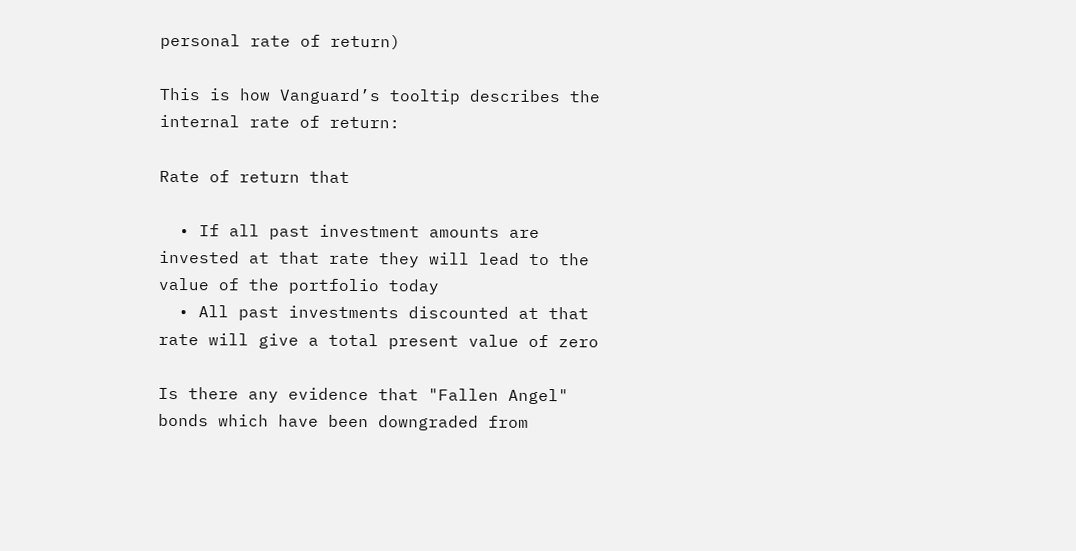personal rate of return)

This is how Vanguard’s tooltip describes the internal rate of return:

Rate of return that

  • If all past investment amounts are invested at that rate they will lead to the value of the portfolio today
  • All past investments discounted at that rate will give a total present value of zero

Is there any evidence that "Fallen Angel" bonds which have been downgraded from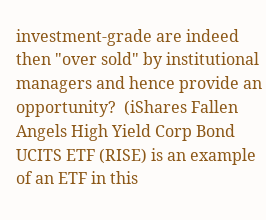investment-grade are indeed then "over sold" by institutional managers and hence provide an opportunity?  (iShares Fallen Angels High Yield Corp Bond UCITS ETF (RISE) is an example of an ETF in this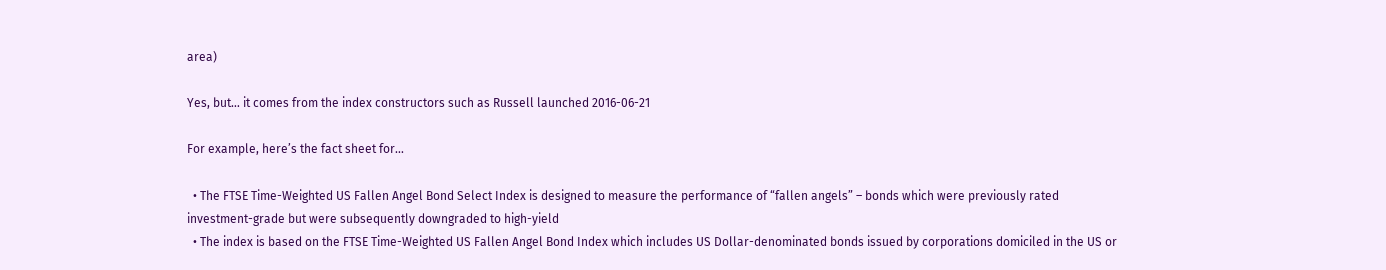area)

Yes, but… it comes from the index constructors such as Russell launched 2016-06-21

For example, here’s the fact sheet for...

  • The FTSE Time-Weighted US Fallen Angel Bond Select Index is designed to measure the performance of “fallen angels” – bonds which were previously rated investment-grade but were subsequently downgraded to high-yield
  • The index is based on the FTSE Time-Weighted US Fallen Angel Bond Index which includes US Dollar-denominated bonds issued by corporations domiciled in the US or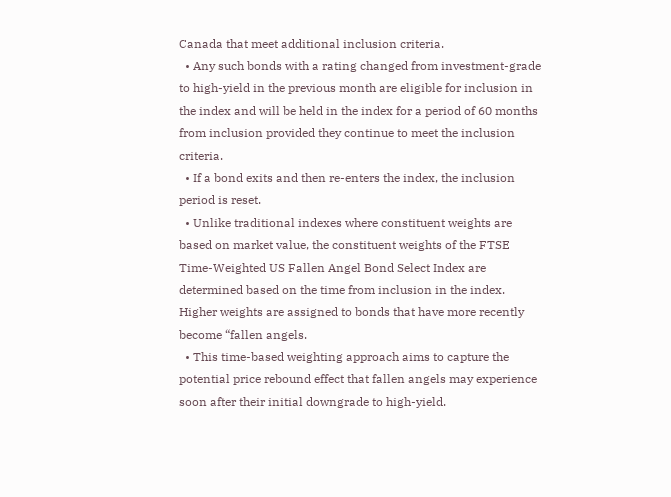Canada that meet additional inclusion criteria.
  • Any such bonds with a rating changed from investment-grade to high-yield in the previous month are eligible for inclusion in the index and will be held in the index for a period of 60 months from inclusion provided they continue to meet the inclusion criteria.
  • If a bond exits and then re-enters the index, the inclusion period is reset.
  • Unlike traditional indexes where constituent weights are based on market value, the constituent weights of the FTSE Time-Weighted US Fallen Angel Bond Select Index are determined based on the time from inclusion in the index. Higher weights are assigned to bonds that have more recently become “fallen angels.
  • This time-based weighting approach aims to capture the potential price rebound effect that fallen angels may experience soon after their initial downgrade to high-yield.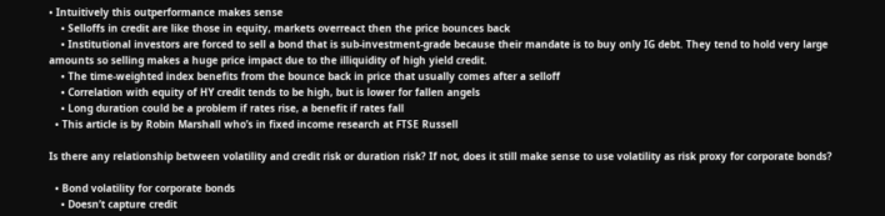• Intuitively this outperformance makes sense
    • Selloffs in credit are like those in equity, markets overreact then the price bounces back
    • Institutional investors are forced to sell a bond that is sub-investment-grade because their mandate is to buy only IG debt. They tend to hold very large amounts so selling makes a huge price impact due to the illiquidity of high yield credit.
    • The time-weighted index benefits from the bounce back in price that usually comes after a selloff
    • Correlation with equity of HY credit tends to be high, but is lower for fallen angels
    • Long duration could be a problem if rates rise, a benefit if rates fall
  • This article is by Robin Marshall who’s in fixed income research at FTSE Russell

Is there any relationship between volatility and credit risk or duration risk? If not, does it still make sense to use volatility as risk proxy for corporate bonds?

  • Bond volatility for corporate bonds
    • Doesn’t capture credit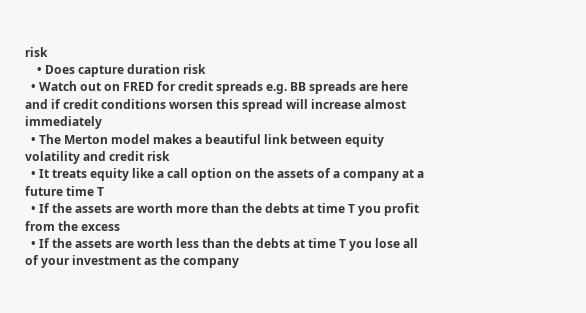risk
    • Does capture duration risk
  • Watch out on FRED for credit spreads e.g. BB spreads are here and if credit conditions worsen this spread will increase almost immediately
  • The Merton model makes a beautiful link between equity volatility and credit risk
  • It treats equity like a call option on the assets of a company at a future time T
  • If the assets are worth more than the debts at time T you profit from the excess
  • If the assets are worth less than the debts at time T you lose all of your investment as the company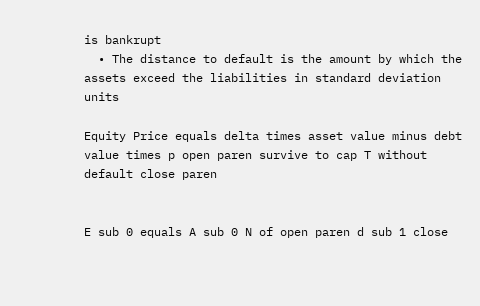is bankrupt
  • The distance to default is the amount by which the assets exceed the liabilities in standard deviation units

Equity Price equals delta times asset value minus debt value times p open paren survive to cap T without default close paren


E sub 0 equals A sub 0 N of open paren d sub 1 close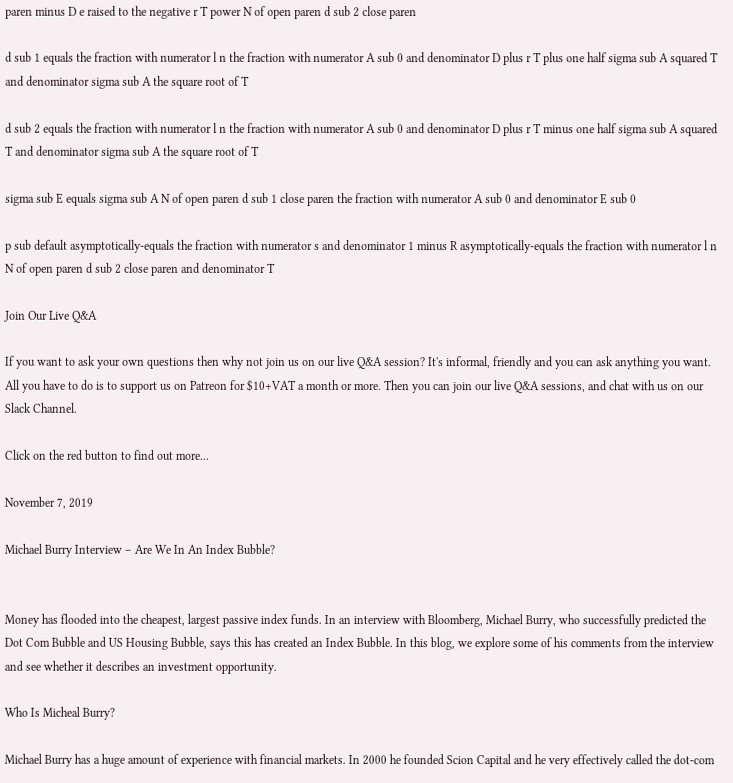paren minus D e raised to the negative r T power N of open paren d sub 2 close paren

d sub 1 equals the fraction with numerator l n the fraction with numerator A sub 0 and denominator D plus r T plus one half sigma sub A squared T and denominator sigma sub A the square root of T

d sub 2 equals the fraction with numerator l n the fraction with numerator A sub 0 and denominator D plus r T minus one half sigma sub A squared T and denominator sigma sub A the square root of T

sigma sub E equals sigma sub A N of open paren d sub 1 close paren the fraction with numerator A sub 0 and denominator E sub 0

p sub default asymptotically-equals the fraction with numerator s and denominator 1 minus R asymptotically-equals the fraction with numerator l n N of open paren d sub 2 close paren and denominator T

Join Our Live Q&A

If you want to ask your own questions then why not join us on our live Q&A session? It's informal, friendly and you can ask anything you want. All you have to do is to support us on Patreon for $10+VAT a month or more. Then you can join our live Q&A sessions, and chat with us on our Slack Channel.

Click on the red button to find out more...

November 7, 2019

Michael Burry Interview – Are We In An Index Bubble?


Money has flooded into the cheapest, largest passive index funds. In an interview with Bloomberg, Michael Burry, who successfully predicted the Dot Com Bubble and US Housing Bubble, says this has created an Index Bubble. In this blog, we explore some of his comments from the interview and see whether it describes an investment opportunity.

Who Is Micheal Burry?

Michael Burry has a huge amount of experience with financial markets. In 2000 he founded Scion Capital and he very effectively called the dot-com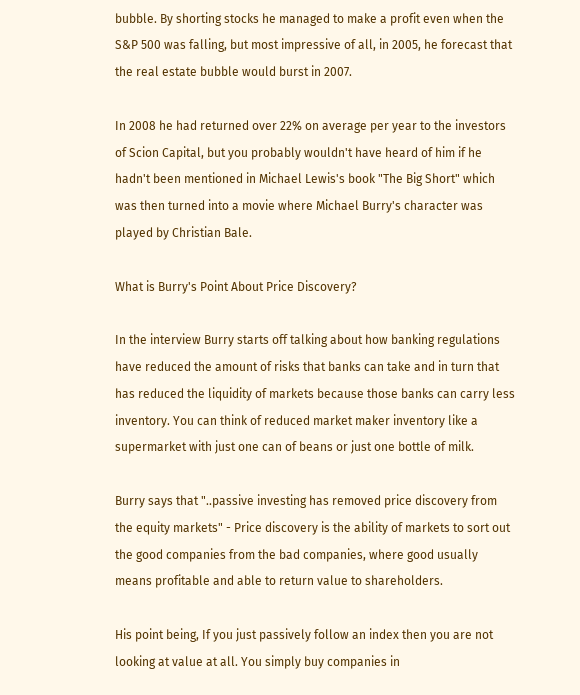bubble. By shorting stocks he managed to make a profit even when the S&P 500 was falling, but most impressive of all, in 2005, he forecast that the real estate bubble would burst in 2007.

In 2008 he had returned over 22% on average per year to the investors of Scion Capital, but you probably wouldn't have heard of him if he hadn't been mentioned in Michael Lewis's book "The Big Short" which was then turned into a movie where Michael Burry's character was played by Christian Bale.

What is Burry's Point About Price Discovery?

In the interview Burry starts off talking about how banking regulations have reduced the amount of risks that banks can take and in turn that has reduced the liquidity of markets because those banks can carry less inventory. You can think of reduced market maker inventory like a supermarket with just one can of beans or just one bottle of milk.

Burry says that "..passive investing has removed price discovery from the equity markets" - Price discovery is the ability of markets to sort out the good companies from the bad companies, where good usually means profitable and able to return value to shareholders.

His point being, If you just passively follow an index then you are not looking at value at all. You simply buy companies in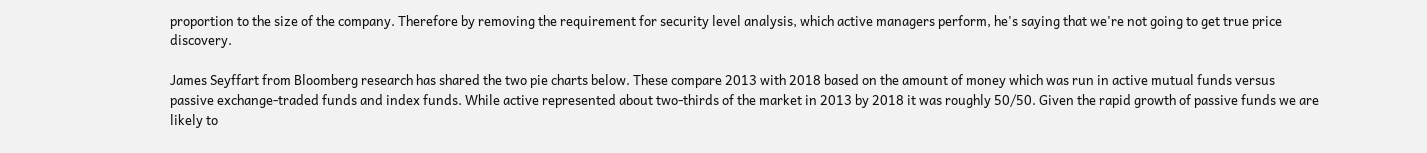proportion to the size of the company. Therefore by removing the requirement for security level analysis, which active managers perform, he's saying that we're not going to get true price discovery.

James Seyffart from Bloomberg research has shared the two pie charts below. These compare 2013 with 2018 based on the amount of money which was run in active mutual funds versus passive exchange-traded funds and index funds. While active represented about two-thirds of the market in 2013 by 2018 it was roughly 50/50. Given the rapid growth of passive funds we are likely to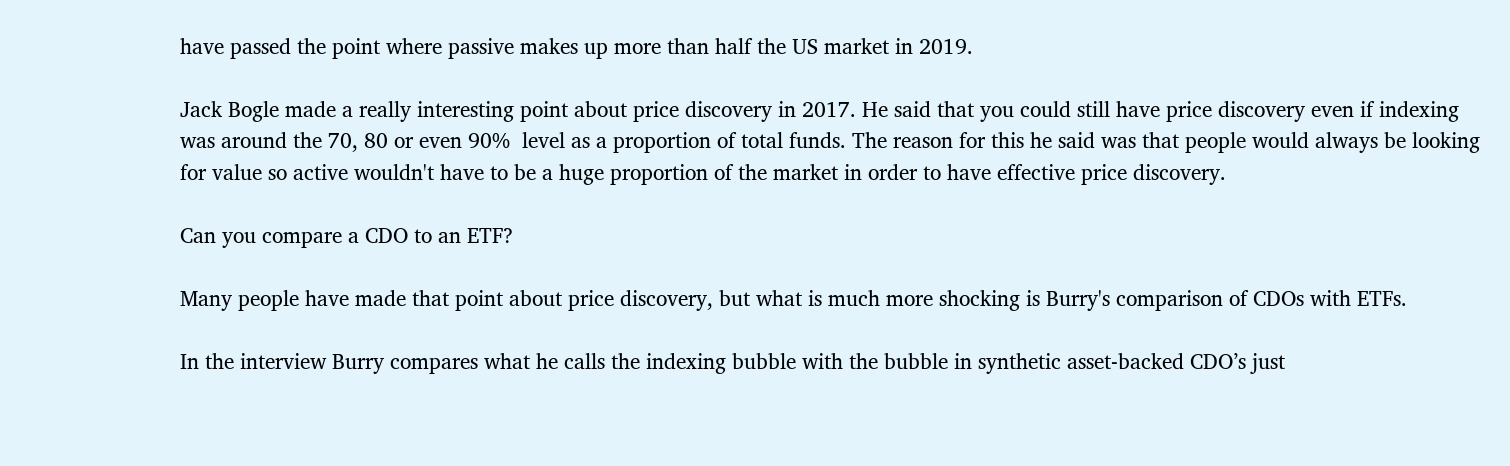have passed the point where passive makes up more than half the US market in 2019.

Jack Bogle made a really interesting point about price discovery in 2017. He said that you could still have price discovery even if indexing was around the 70, 80 or even 90%  level as a proportion of total funds. The reason for this he said was that people would always be looking for value so active wouldn't have to be a huge proportion of the market in order to have effective price discovery.

Can you compare a CDO to an ETF?

Many people have made that point about price discovery, but what is much more shocking is Burry's comparison of CDOs with ETFs.

In the interview Burry compares what he calls the indexing bubble with the bubble in synthetic asset-backed CDO’s just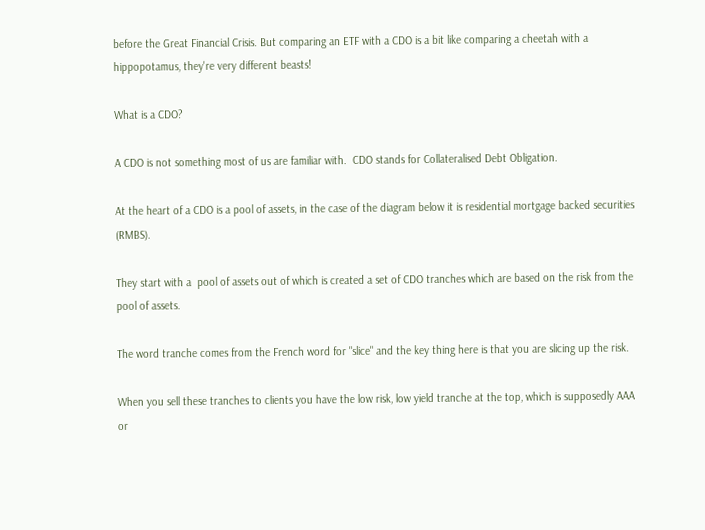before the Great Financial Crisis. But comparing an ETF with a CDO is a bit like comparing a cheetah with a hippopotamus, they're very different beasts!

What is a CDO?

A CDO is not something most of us are familiar with.  CDO stands for Collateralised Debt Obligation.

At the heart of a CDO is a pool of assets, in the case of the diagram below it is residential mortgage backed securities (RMBS).

They start with a  pool of assets out of which is created a set of CDO tranches which are based on the risk from the pool of assets.

The word tranche comes from the French word for "slice" and the key thing here is that you are slicing up the risk.

When you sell these tranches to clients you have the low risk, low yield tranche at the top, which is supposedly AAA or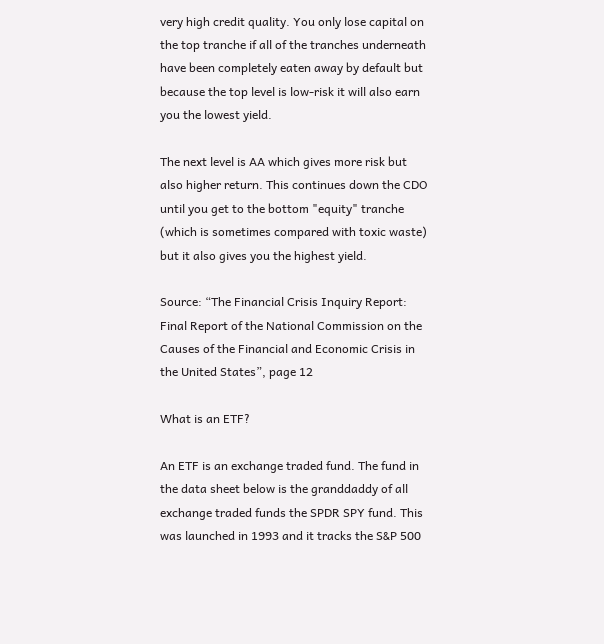very high credit quality. You only lose capital on the top tranche if all of the tranches underneath have been completely eaten away by default but because the top level is low-risk it will also earn you the lowest yield.

The next level is AA which gives more risk but also higher return. This continues down the CDO until you get to the bottom "equity" tranche (which is sometimes compared with toxic waste) but it also gives you the highest yield.

Source: “The Financial Crisis Inquiry Report: Final Report of the National Commission on the Causes of the Financial and Economic Crisis in the United States”, page 12

What is an ETF?

An ETF is an exchange traded fund. The fund in the data sheet below is the granddaddy of all exchange traded funds the SPDR SPY fund. This was launched in 1993 and it tracks the S&P 500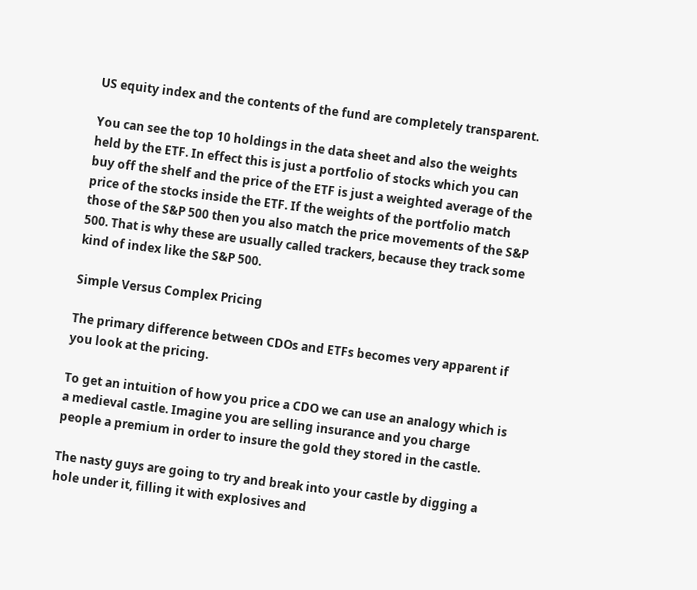US equity index and the contents of the fund are completely transparent.

You can see the top 10 holdings in the data sheet and also the weights held by the ETF. In effect this is just a portfolio of stocks which you can buy off the shelf and the price of the ETF is just a weighted average of the price of the stocks inside the ETF. If the weights of the portfolio match those of the S&P 500 then you also match the price movements of the S&P 500. That is why these are usually called trackers, because they track some kind of index like the S&P 500.

Simple Versus Complex Pricing

The primary difference between CDOs and ETFs becomes very apparent if you look at the pricing.

To get an intuition of how you price a CDO we can use an analogy which is a medieval castle. Imagine you are selling insurance and you charge people a premium in order to insure the gold they stored in the castle.

The nasty guys are going to try and break into your castle by digging a hole under it, filling it with explosives and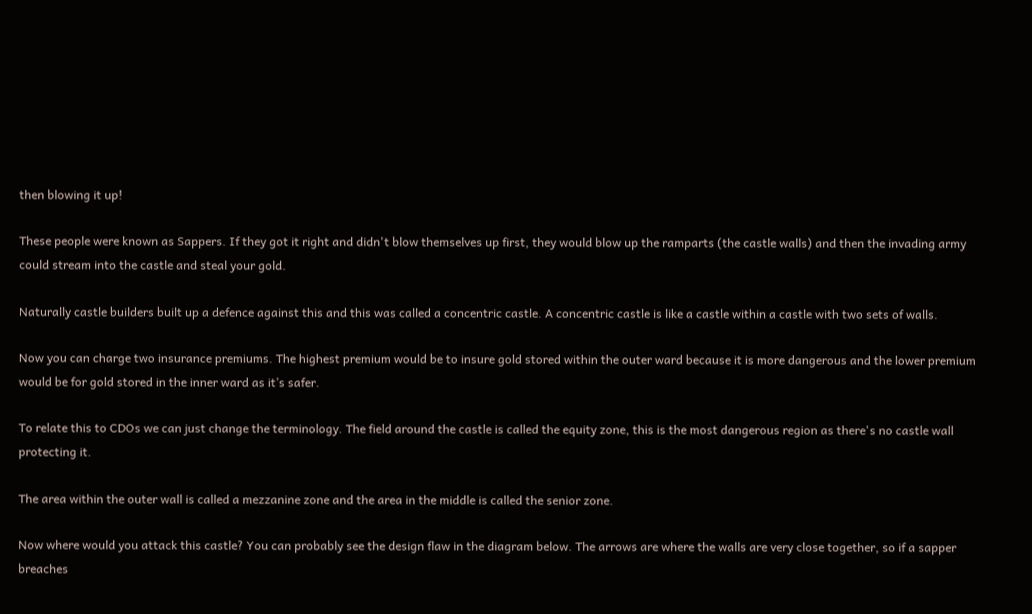then blowing it up!

These people were known as Sappers. If they got it right and didn't blow themselves up first, they would blow up the ramparts (the castle walls) and then the invading army could stream into the castle and steal your gold.

Naturally castle builders built up a defence against this and this was called a concentric castle. A concentric castle is like a castle within a castle with two sets of walls.

Now you can charge two insurance premiums. The highest premium would be to insure gold stored within the outer ward because it is more dangerous and the lower premium would be for gold stored in the inner ward as it’s safer.

To relate this to CDOs we can just change the terminology. The field around the castle is called the equity zone, this is the most dangerous region as there's no castle wall protecting it.

The area within the outer wall is called a mezzanine zone and the area in the middle is called the senior zone.

Now where would you attack this castle? You can probably see the design flaw in the diagram below. The arrows are where the walls are very close together, so if a sapper breaches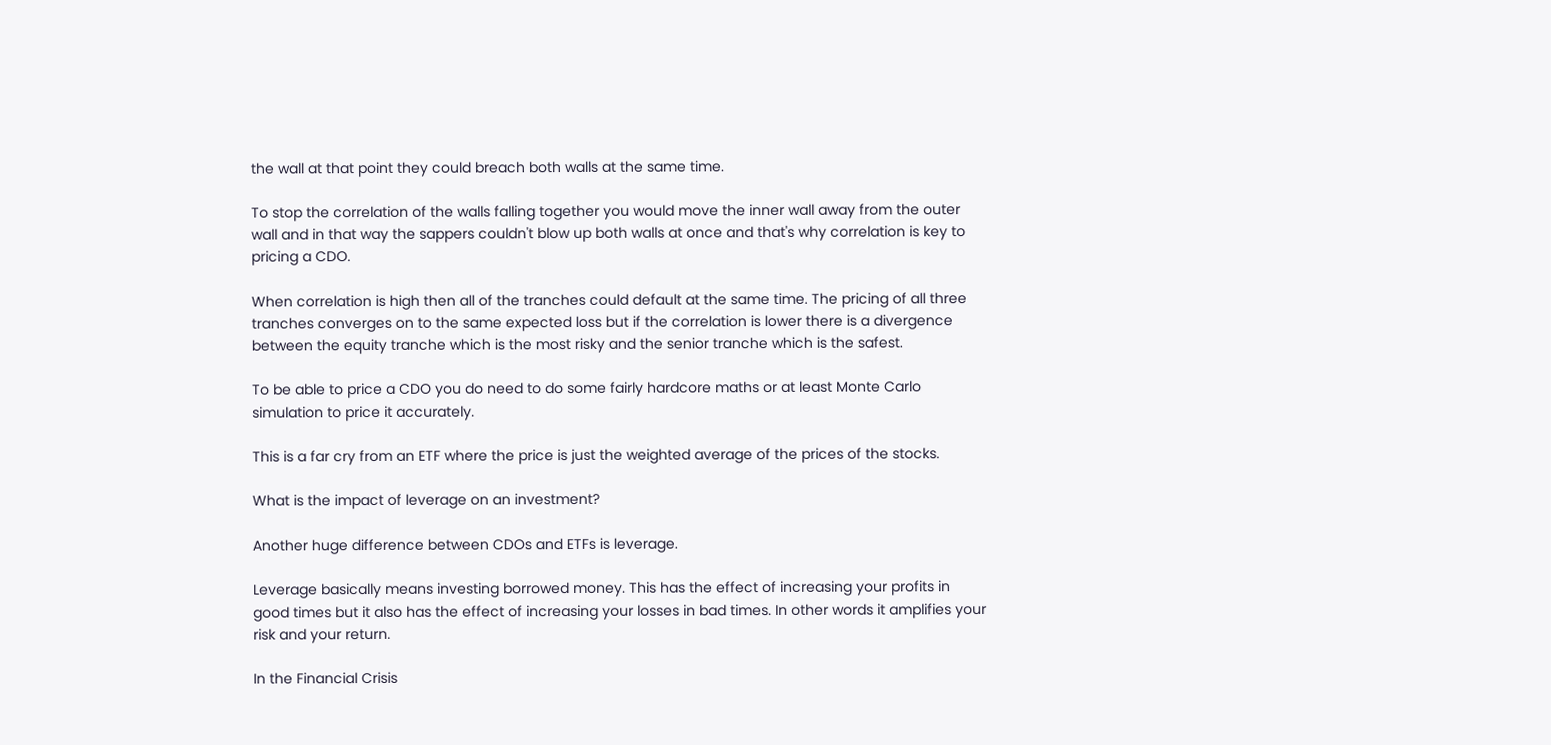the wall at that point they could breach both walls at the same time.

To stop the correlation of the walls falling together you would move the inner wall away from the outer wall and in that way the sappers couldn't blow up both walls at once and that's why correlation is key to pricing a CDO.

When correlation is high then all of the tranches could default at the same time. The pricing of all three tranches converges on to the same expected loss but if the correlation is lower there is a divergence between the equity tranche which is the most risky and the senior tranche which is the safest.

To be able to price a CDO you do need to do some fairly hardcore maths or at least Monte Carlo simulation to price it accurately.

This is a far cry from an ETF where the price is just the weighted average of the prices of the stocks.

What is the impact of leverage on an investment?

Another huge difference between CDOs and ETFs is leverage.

Leverage basically means investing borrowed money. This has the effect of increasing your profits in good times but it also has the effect of increasing your losses in bad times. In other words it amplifies your risk and your return.

In the Financial Crisis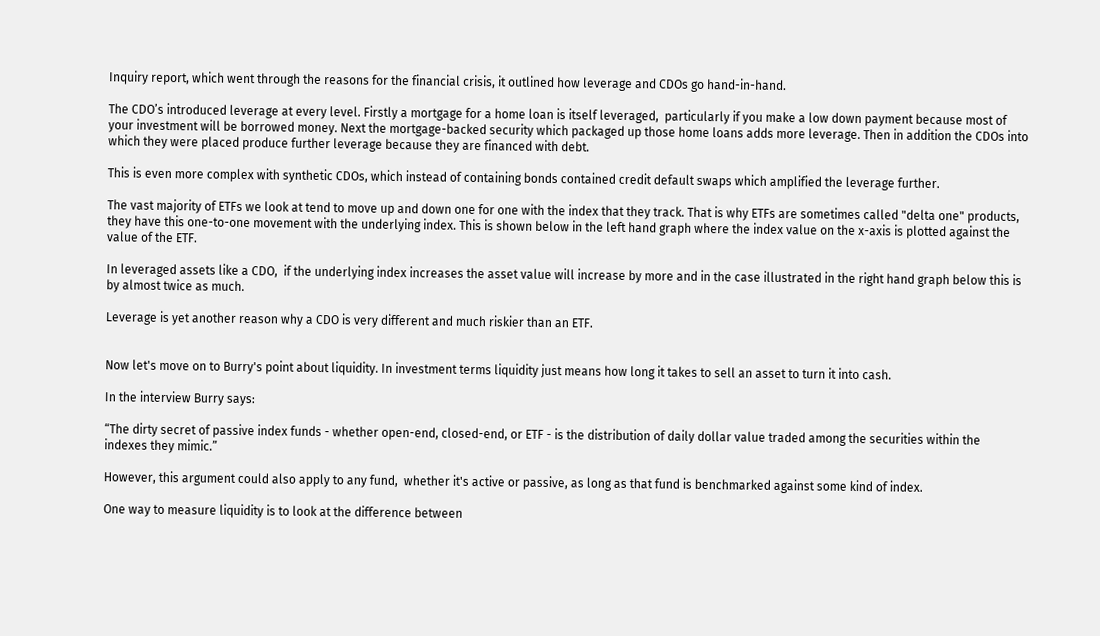Inquiry report, which went through the reasons for the financial crisis, it outlined how leverage and CDOs go hand-in-hand.

The CDO’s introduced leverage at every level. Firstly a mortgage for a home loan is itself leveraged,  particularly if you make a low down payment because most of your investment will be borrowed money. Next the mortgage-backed security which packaged up those home loans adds more leverage. Then in addition the CDOs into which they were placed produce further leverage because they are financed with debt.

This is even more complex with synthetic CDOs, which instead of containing bonds contained credit default swaps which amplified the leverage further.

The vast majority of ETFs we look at tend to move up and down one for one with the index that they track. That is why ETFs are sometimes called "delta one" products, they have this one-to-one movement with the underlying index. This is shown below in the left hand graph where the index value on the x-axis is plotted against the value of the ETF.

In leveraged assets like a CDO,  if the underlying index increases the asset value will increase by more and in the case illustrated in the right hand graph below this is by almost twice as much.

Leverage is yet another reason why a CDO is very different and much riskier than an ETF.


Now let's move on to Burry's point about liquidity. In investment terms liquidity just means how long it takes to sell an asset to turn it into cash.

In the interview Burry says:

“The dirty secret of passive index funds - whether open-end, closed-end, or ETF - is the distribution of daily dollar value traded among the securities within the indexes they mimic.”

However, this argument could also apply to any fund,  whether it's active or passive, as long as that fund is benchmarked against some kind of index.

One way to measure liquidity is to look at the difference between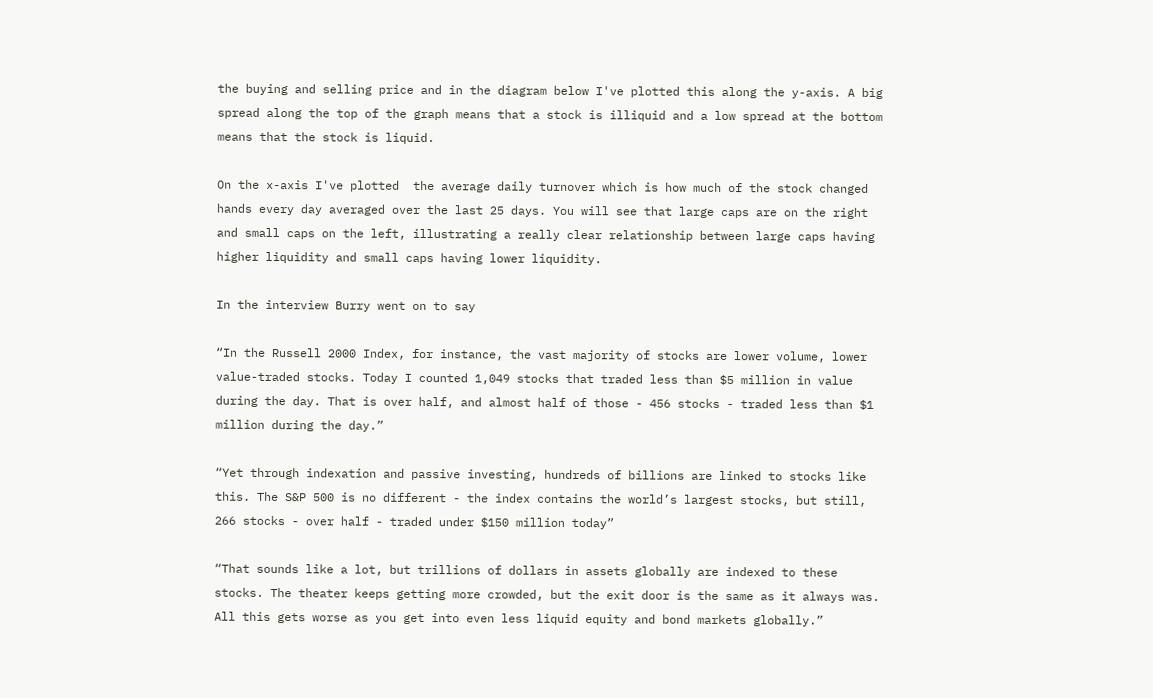the buying and selling price and in the diagram below I've plotted this along the y-axis. A big spread along the top of the graph means that a stock is illiquid and a low spread at the bottom means that the stock is liquid.

On the x-axis I've plotted  the average daily turnover which is how much of the stock changed hands every day averaged over the last 25 days. You will see that large caps are on the right and small caps on the left, illustrating a really clear relationship between large caps having higher liquidity and small caps having lower liquidity.

In the interview Burry went on to say

“In the Russell 2000 Index, for instance, the vast majority of stocks are lower volume, lower value-traded stocks. Today I counted 1,049 stocks that traded less than $5 million in value during the day. That is over half, and almost half of those - 456 stocks - traded less than $1 million during the day.”

“Yet through indexation and passive investing, hundreds of billions are linked to stocks like this. The S&P 500 is no different - the index contains the world’s largest stocks, but still, 266 stocks - over half - traded under $150 million today”

“That sounds like a lot, but trillions of dollars in assets globally are indexed to these stocks. The theater keeps getting more crowded, but the exit door is the same as it always was. All this gets worse as you get into even less liquid equity and bond markets globally.”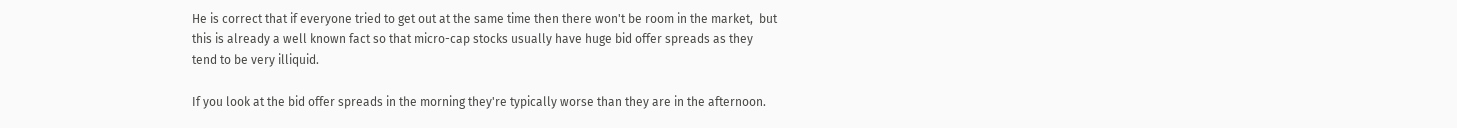He is correct that if everyone tried to get out at the same time then there won't be room in the market,  but this is already a well known fact so that micro-cap stocks usually have huge bid offer spreads as they tend to be very illiquid.

If you look at the bid offer spreads in the morning they're typically worse than they are in the afternoon.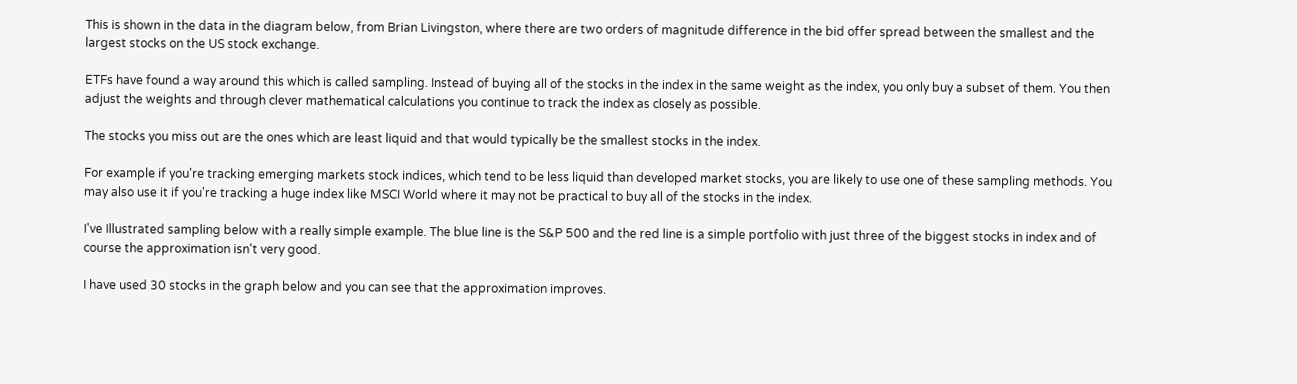This is shown in the data in the diagram below, from Brian Livingston, where there are two orders of magnitude difference in the bid offer spread between the smallest and the largest stocks on the US stock exchange.

ETFs have found a way around this which is called sampling. Instead of buying all of the stocks in the index in the same weight as the index, you only buy a subset of them. You then adjust the weights and through clever mathematical calculations you continue to track the index as closely as possible.

The stocks you miss out are the ones which are least liquid and that would typically be the smallest stocks in the index.

For example if you're tracking emerging markets stock indices, which tend to be less liquid than developed market stocks, you are likely to use one of these sampling methods. You may also use it if you're tracking a huge index like MSCI World where it may not be practical to buy all of the stocks in the index.

I've Illustrated sampling below with a really simple example. The blue line is the S&P 500 and the red line is a simple portfolio with just three of the biggest stocks in index and of course the approximation isn't very good.

I have used 30 stocks in the graph below and you can see that the approximation improves.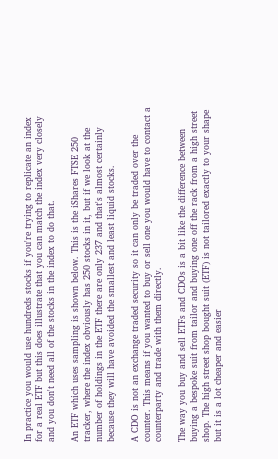In practice you would use hundreds stocks if you're trying to replicate an index for a real ETF but this does illustrate that you can match the index very closely and you don't need all of the stocks in the index to do that.

An ETF which uses sampling is shown below. This is the iShares FTSE 250 tracker, where the index obviously has 250 stocks in it, but if we look at the number of holdings in the ETF there are only 237 and that's almost certainly because they will have avoided the smallest and least liquid stocks.

A CDO is not an exchange traded security so it can only be traded over the counter. This means if you wanted to buy or sell one you would have to contact a counterparty and trade with them directly.

The way you buy and sell ETFs and CDOs is a bit like the difference between buying a bespoke suit from tailor and buying one off the rack from a high street shop. The high street shop bought suit (ETF) is not tailored exactly to your shape but it is a lot cheaper and easier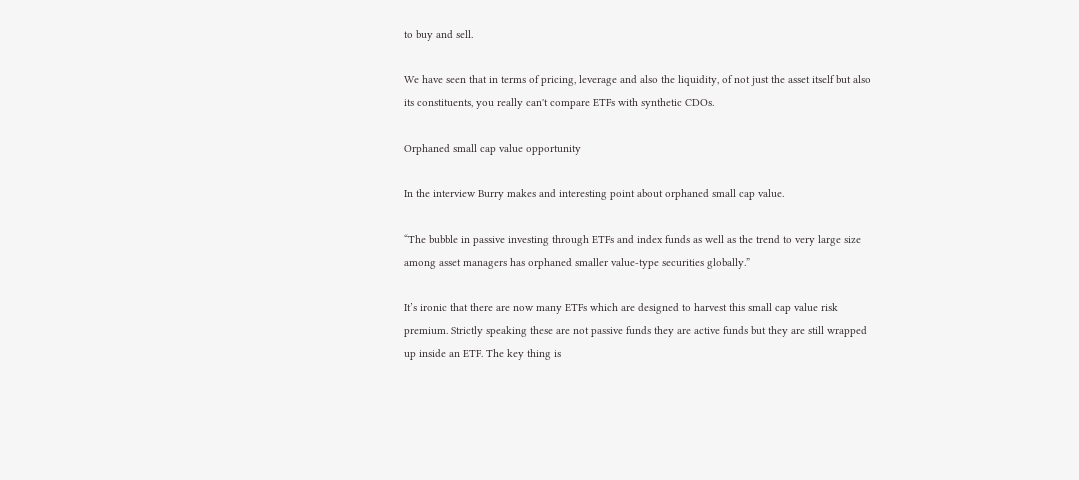to buy and sell.

We have seen that in terms of pricing, leverage and also the liquidity, of not just the asset itself but also its constituents, you really can't compare ETFs with synthetic CDOs.

Orphaned small cap value opportunity

In the interview Burry makes and interesting point about orphaned small cap value.

“The bubble in passive investing through ETFs and index funds as well as the trend to very large size among asset managers has orphaned smaller value-type securities globally.”

It’s ironic that there are now many ETFs which are designed to harvest this small cap value risk premium. Strictly speaking these are not passive funds they are active funds but they are still wrapped up inside an ETF. The key thing is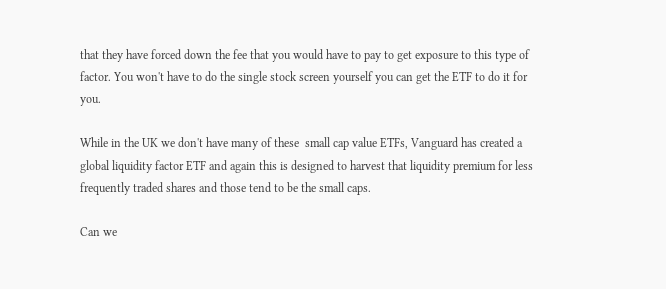that they have forced down the fee that you would have to pay to get exposure to this type of factor. You won't have to do the single stock screen yourself you can get the ETF to do it for you.

While in the UK we don't have many of these  small cap value ETFs, Vanguard has created a global liquidity factor ETF and again this is designed to harvest that liquidity premium for less frequently traded shares and those tend to be the small caps.

Can we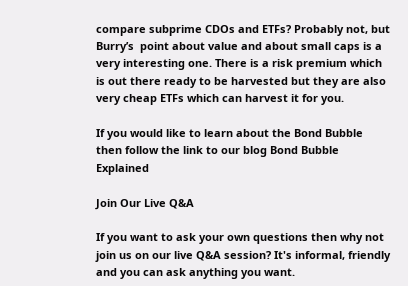compare subprime CDOs and ETFs? Probably not, but Burry’s  point about value and about small caps is a very interesting one. There is a risk premium which is out there ready to be harvested but they are also very cheap ETFs which can harvest it for you.

If you would like to learn about the Bond Bubble then follow the link to our blog Bond Bubble Explained

Join Our Live Q&A

If you want to ask your own questions then why not join us on our live Q&A session? It's informal, friendly and you can ask anything you want.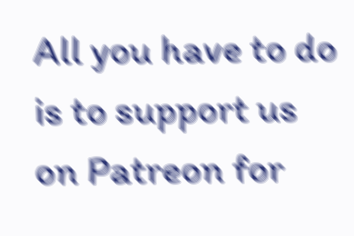All you have to do is to support us on Patreon for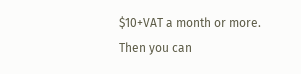$10+VAT a month or more. Then you can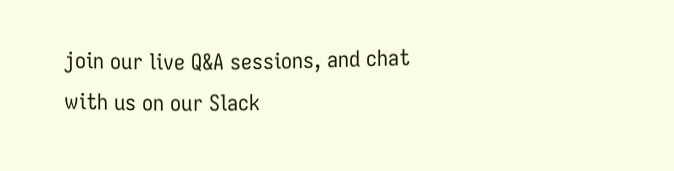join our live Q&A sessions, and chat with us on our Slack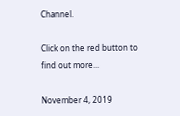Channel.

Click on the red button to find out more...

November 4, 2019